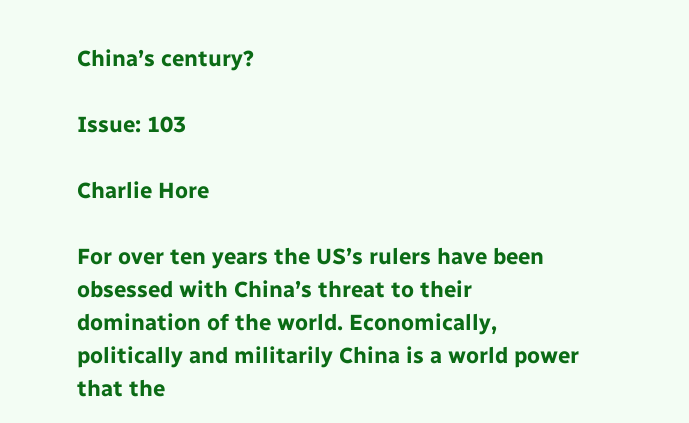China’s century?

Issue: 103

Charlie Hore

For over ten years the US’s rulers have been obsessed with China’s threat to their domination of the world. Economically, politically and militarily China is a world power that the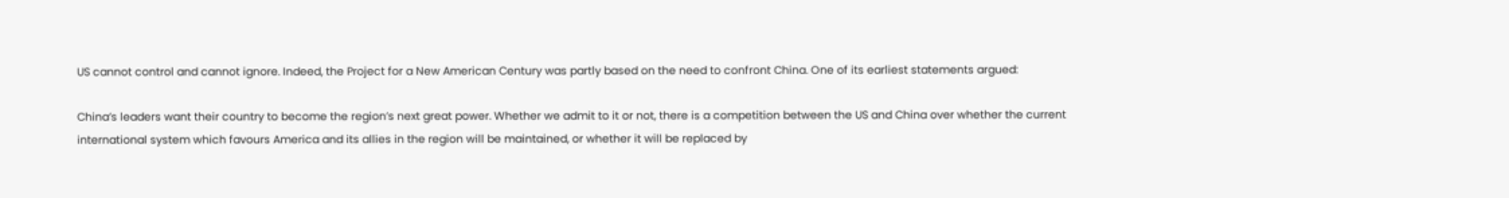US cannot control and cannot ignore. Indeed, the Project for a New American Century was partly based on the need to confront China. One of its earliest statements argued:

China’s leaders want their country to become the region’s next great power. Whether we admit to it or not, there is a competition between the US and China over whether the current international system which favours America and its allies in the region will be maintained, or whether it will be replaced by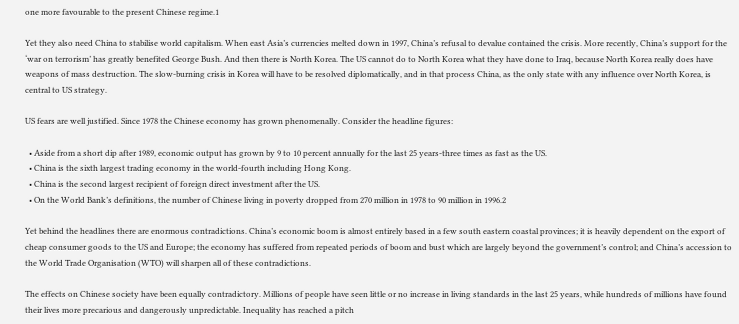one more favourable to the present Chinese regime.1

Yet they also need China to stabilise world capitalism. When east Asia’s currencies melted down in 1997, China’s refusal to devalue contained the crisis. More recently, China’s support for the ‘war on terrorism’ has greatly benefited George Bush. And then there is North Korea. The US cannot do to North Korea what they have done to Iraq, because North Korea really does have weapons of mass destruction. The slow-burning crisis in Korea will have to be resolved diplomatically, and in that process China, as the only state with any influence over North Korea, is central to US strategy.

US fears are well justified. Since 1978 the Chinese economy has grown phenomenally. Consider the headline figures:

  • Aside from a short dip after 1989, economic output has grown by 9 to 10 percent annually for the last 25 years-three times as fast as the US.
  • China is the sixth largest trading economy in the world-fourth including Hong Kong.
  • China is the second largest recipient of foreign direct investment after the US.
  • On the World Bank’s definitions, the number of Chinese living in poverty dropped from 270 million in 1978 to 90 million in 1996.2

Yet behind the headlines there are enormous contradictions. China’s economic boom is almost entirely based in a few south eastern coastal provinces; it is heavily dependent on the export of cheap consumer goods to the US and Europe; the economy has suffered from repeated periods of boom and bust which are largely beyond the government’s control; and China’s accession to the World Trade Organisation (WTO) will sharpen all of these contradictions.

The effects on Chinese society have been equally contradictory. Millions of people have seen little or no increase in living standards in the last 25 years, while hundreds of millions have found their lives more precarious and dangerously unpredictable. Inequality has reached a pitch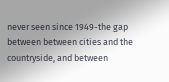never seen since 1949-the gap between between cities and the countryside, and between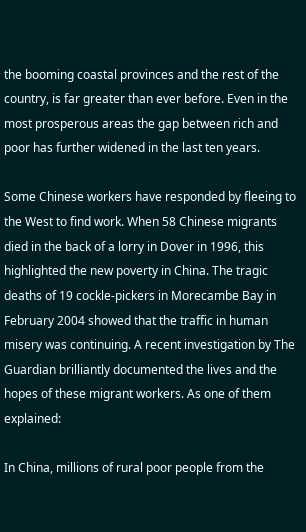the booming coastal provinces and the rest of the country, is far greater than ever before. Even in the most prosperous areas the gap between rich and poor has further widened in the last ten years.

Some Chinese workers have responded by fleeing to the West to find work. When 58 Chinese migrants died in the back of a lorry in Dover in 1996, this highlighted the new poverty in China. The tragic deaths of 19 cockle-pickers in Morecambe Bay in February 2004 showed that the traffic in human misery was continuing. A recent investigation by The Guardian brilliantly documented the lives and the hopes of these migrant workers. As one of them explained:

In China, millions of rural poor people from the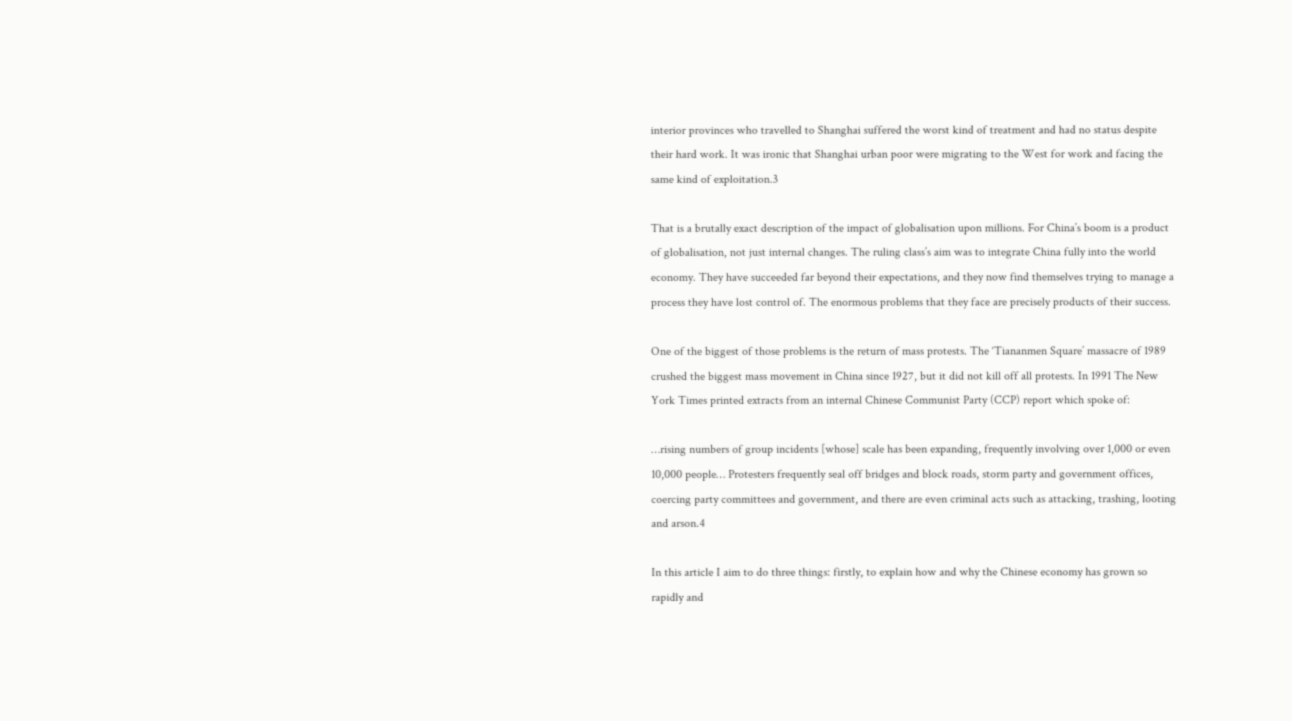interior provinces who travelled to Shanghai suffered the worst kind of treatment and had no status despite their hard work. It was ironic that Shanghai urban poor were migrating to the West for work and facing the same kind of exploitation.3

That is a brutally exact description of the impact of globalisation upon millions. For China’s boom is a product of globalisation, not just internal changes. The ruling class’s aim was to integrate China fully into the world economy. They have succeeded far beyond their expectations, and they now find themselves trying to manage a process they have lost control of. The enormous problems that they face are precisely products of their success.

One of the biggest of those problems is the return of mass protests. The ‘Tiananmen Square’ massacre of 1989 crushed the biggest mass movement in China since 1927, but it did not kill off all protests. In 1991 The New York Times printed extracts from an internal Chinese Communist Party (CCP) report which spoke of:

…rising numbers of group incidents [whose] scale has been expanding, frequently involving over 1,000 or even 10,000 people… Protesters frequently seal off bridges and block roads, storm party and government offices, coercing party committees and government, and there are even criminal acts such as attacking, trashing, looting and arson.4

In this article I aim to do three things: firstly, to explain how and why the Chinese economy has grown so rapidly and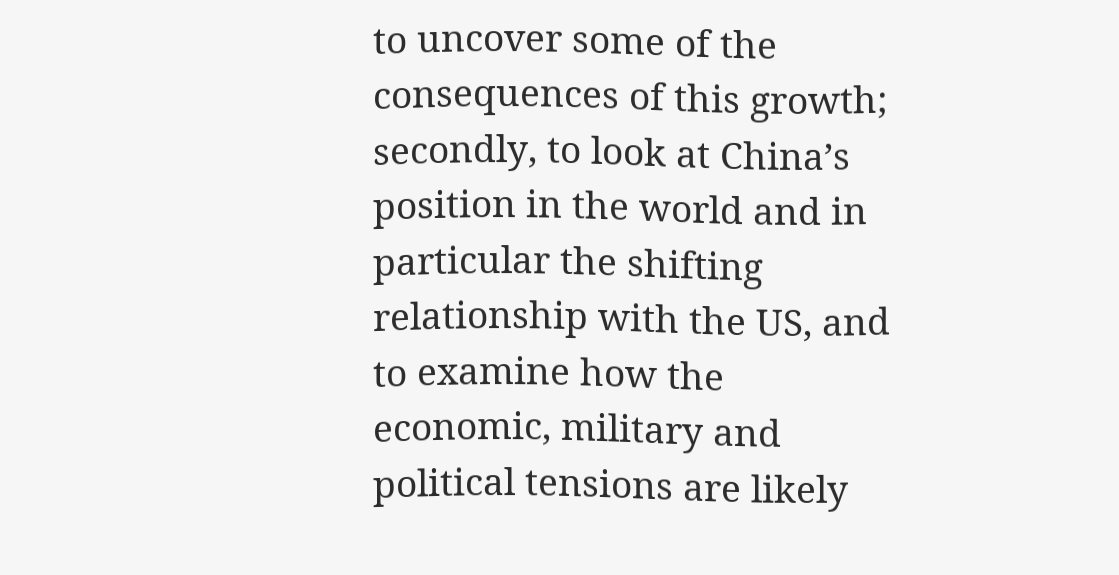to uncover some of the consequences of this growth; secondly, to look at China’s position in the world and in particular the shifting relationship with the US, and to examine how the economic, military and political tensions are likely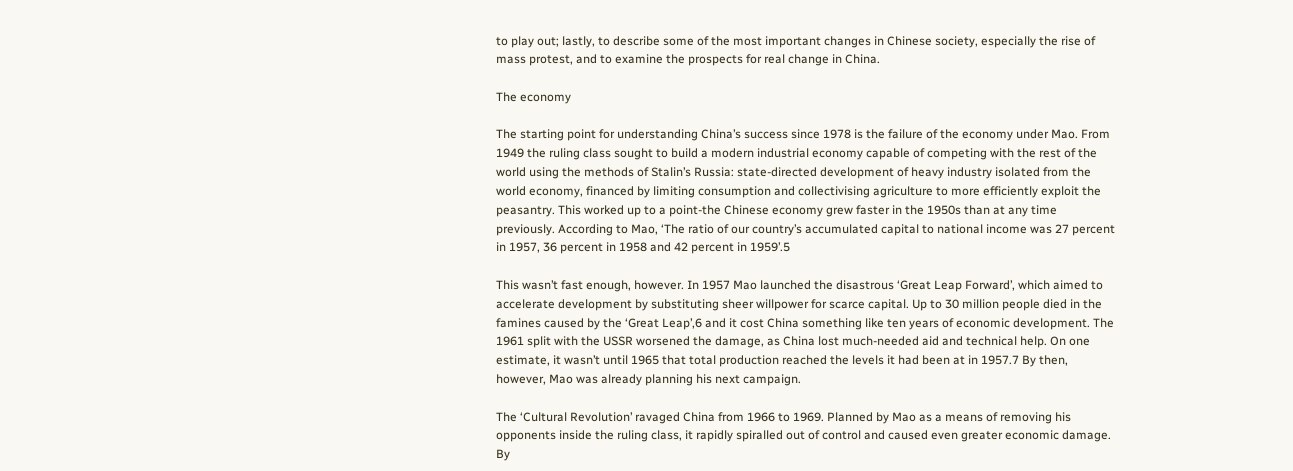to play out; lastly, to describe some of the most important changes in Chinese society, especially the rise of mass protest, and to examine the prospects for real change in China.

The economy

The starting point for understanding China’s success since 1978 is the failure of the economy under Mao. From 1949 the ruling class sought to build a modern industrial economy capable of competing with the rest of the world using the methods of Stalin’s Russia: state-directed development of heavy industry isolated from the world economy, financed by limiting consumption and collectivising agriculture to more efficiently exploit the peasantry. This worked up to a point-the Chinese economy grew faster in the 1950s than at any time previously. According to Mao, ‘The ratio of our country’s accumulated capital to national income was 27 percent in 1957, 36 percent in 1958 and 42 percent in 1959’.5

This wasn’t fast enough, however. In 1957 Mao launched the disastrous ‘Great Leap Forward’, which aimed to accelerate development by substituting sheer willpower for scarce capital. Up to 30 million people died in the famines caused by the ‘Great Leap’,6 and it cost China something like ten years of economic development. The 1961 split with the USSR worsened the damage, as China lost much-needed aid and technical help. On one estimate, it wasn’t until 1965 that total production reached the levels it had been at in 1957.7 By then, however, Mao was already planning his next campaign.

The ‘Cultural Revolution’ ravaged China from 1966 to 1969. Planned by Mao as a means of removing his opponents inside the ruling class, it rapidly spiralled out of control and caused even greater economic damage. By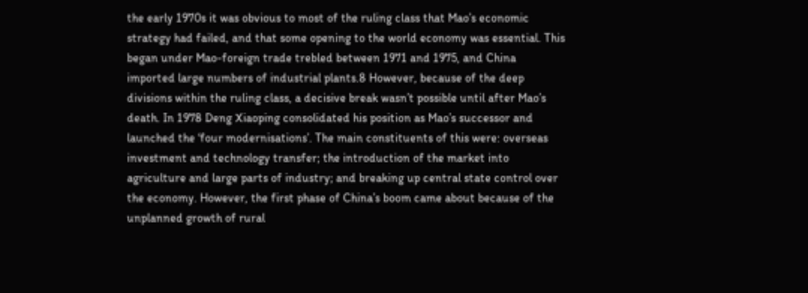the early 1970s it was obvious to most of the ruling class that Mao’s economic strategy had failed, and that some opening to the world economy was essential. This began under Mao-foreign trade trebled between 1971 and 1975, and China imported large numbers of industrial plants.8 However, because of the deep divisions within the ruling class, a decisive break wasn’t possible until after Mao’s death. In 1978 Deng Xiaoping consolidated his position as Mao’s successor and launched the ‘four modernisations’. The main constituents of this were: overseas investment and technology transfer; the introduction of the market into agriculture and large parts of industry; and breaking up central state control over the economy. However, the first phase of China’s boom came about because of the unplanned growth of rural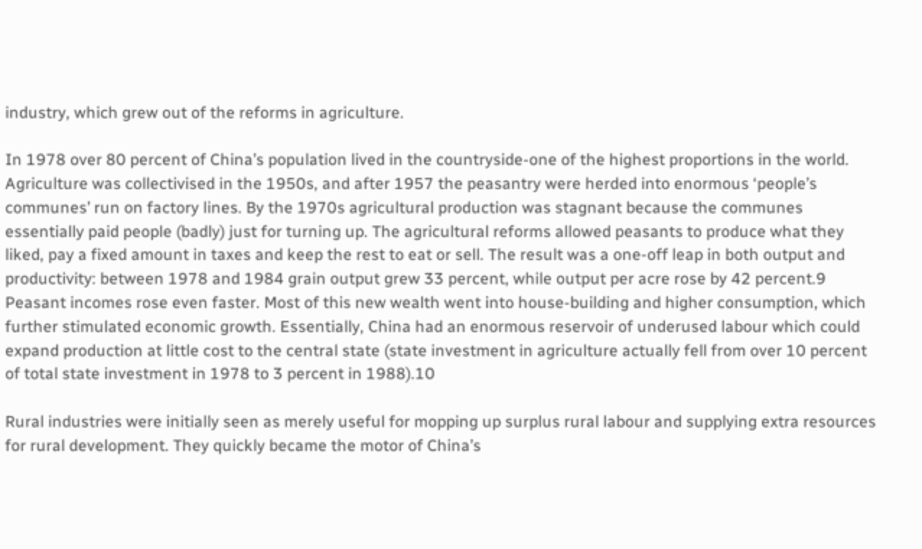industry, which grew out of the reforms in agriculture.

In 1978 over 80 percent of China’s population lived in the countryside-one of the highest proportions in the world. Agriculture was collectivised in the 1950s, and after 1957 the peasantry were herded into enormous ‘people’s communes’ run on factory lines. By the 1970s agricultural production was stagnant because the communes essentially paid people (badly) just for turning up. The agricultural reforms allowed peasants to produce what they liked, pay a fixed amount in taxes and keep the rest to eat or sell. The result was a one-off leap in both output and productivity: between 1978 and 1984 grain output grew 33 percent, while output per acre rose by 42 percent.9 Peasant incomes rose even faster. Most of this new wealth went into house-building and higher consumption, which further stimulated economic growth. Essentially, China had an enormous reservoir of underused labour which could expand production at little cost to the central state (state investment in agriculture actually fell from over 10 percent of total state investment in 1978 to 3 percent in 1988).10

Rural industries were initially seen as merely useful for mopping up surplus rural labour and supplying extra resources for rural development. They quickly became the motor of China’s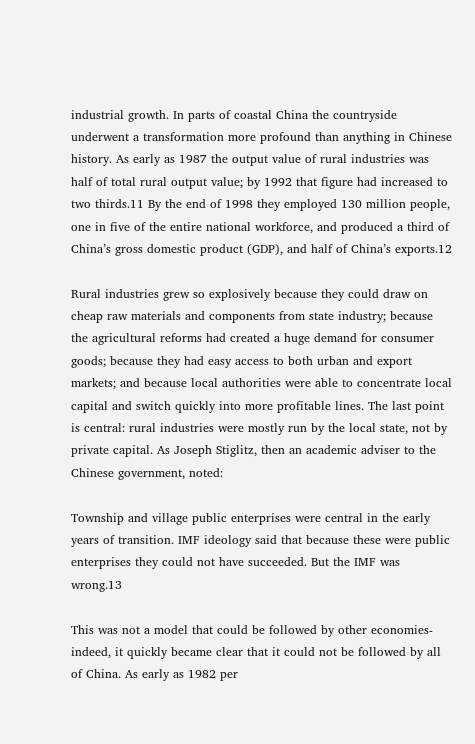industrial growth. In parts of coastal China the countryside underwent a transformation more profound than anything in Chinese history. As early as 1987 the output value of rural industries was half of total rural output value; by 1992 that figure had increased to two thirds.11 By the end of 1998 they employed 130 million people, one in five of the entire national workforce, and produced a third of China’s gross domestic product (GDP), and half of China’s exports.12

Rural industries grew so explosively because they could draw on cheap raw materials and components from state industry; because the agricultural reforms had created a huge demand for consumer goods; because they had easy access to both urban and export markets; and because local authorities were able to concentrate local capital and switch quickly into more profitable lines. The last point is central: rural industries were mostly run by the local state, not by private capital. As Joseph Stiglitz, then an academic adviser to the Chinese government, noted:

Township and village public enterprises were central in the early years of transition. IMF ideology said that because these were public enterprises they could not have succeeded. But the IMF was wrong.13

This was not a model that could be followed by other economies-indeed, it quickly became clear that it could not be followed by all of China. As early as 1982 per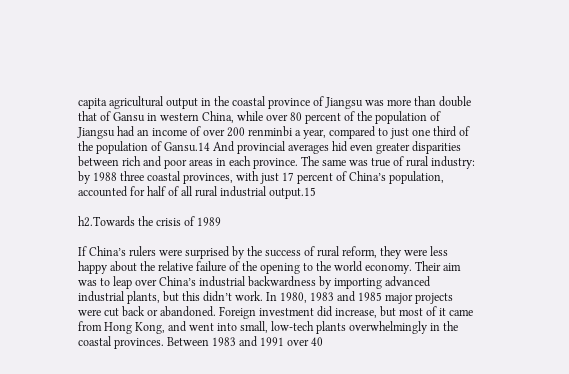capita agricultural output in the coastal province of Jiangsu was more than double that of Gansu in western China, while over 80 percent of the population of Jiangsu had an income of over 200 renminbi a year, compared to just one third of the population of Gansu.14 And provincial averages hid even greater disparities between rich and poor areas in each province. The same was true of rural industry: by 1988 three coastal provinces, with just 17 percent of China’s population, accounted for half of all rural industrial output.15

h2.Towards the crisis of 1989

If China’s rulers were surprised by the success of rural reform, they were less happy about the relative failure of the opening to the world economy. Their aim was to leap over China’s industrial backwardness by importing advanced industrial plants, but this didn’t work. In 1980, 1983 and 1985 major projects were cut back or abandoned. Foreign investment did increase, but most of it came from Hong Kong, and went into small, low-tech plants overwhelmingly in the coastal provinces. Between 1983 and 1991 over 40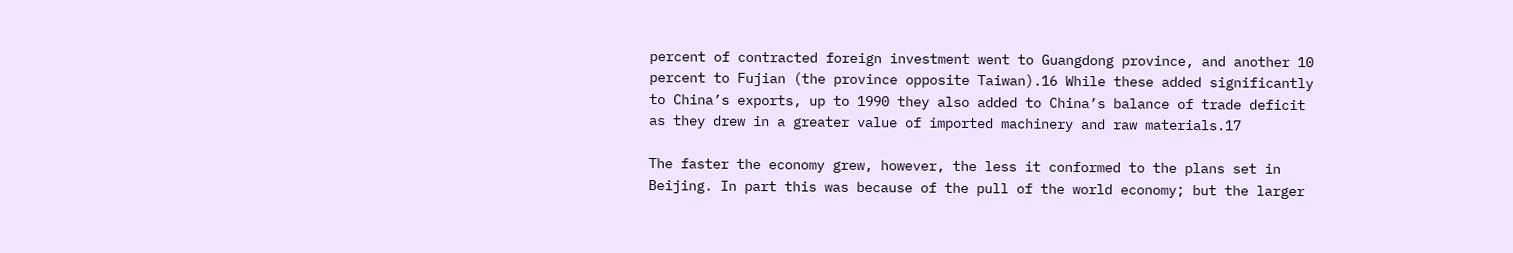percent of contracted foreign investment went to Guangdong province, and another 10 percent to Fujian (the province opposite Taiwan).16 While these added significantly to China’s exports, up to 1990 they also added to China’s balance of trade deficit as they drew in a greater value of imported machinery and raw materials.17

The faster the economy grew, however, the less it conformed to the plans set in Beijing. In part this was because of the pull of the world economy; but the larger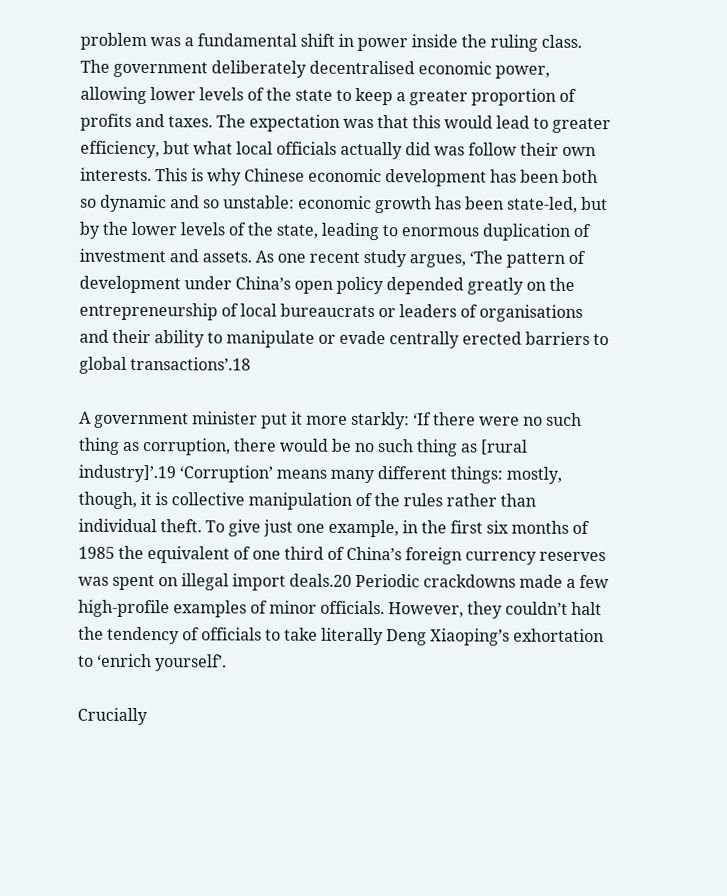problem was a fundamental shift in power inside the ruling class. The government deliberately decentralised economic power, allowing lower levels of the state to keep a greater proportion of profits and taxes. The expectation was that this would lead to greater efficiency, but what local officials actually did was follow their own interests. This is why Chinese economic development has been both so dynamic and so unstable: economic growth has been state-led, but by the lower levels of the state, leading to enormous duplication of investment and assets. As one recent study argues, ‘The pattern of development under China’s open policy depended greatly on the entrepreneurship of local bureaucrats or leaders of organisations and their ability to manipulate or evade centrally erected barriers to global transactions’.18

A government minister put it more starkly: ‘If there were no such thing as corruption, there would be no such thing as [rural industry]’.19 ‘Corruption’ means many different things: mostly, though, it is collective manipulation of the rules rather than individual theft. To give just one example, in the first six months of 1985 the equivalent of one third of China’s foreign currency reserves was spent on illegal import deals.20 Periodic crackdowns made a few high-profile examples of minor officials. However, they couldn’t halt the tendency of officials to take literally Deng Xiaoping’s exhortation to ‘enrich yourself’.

Crucially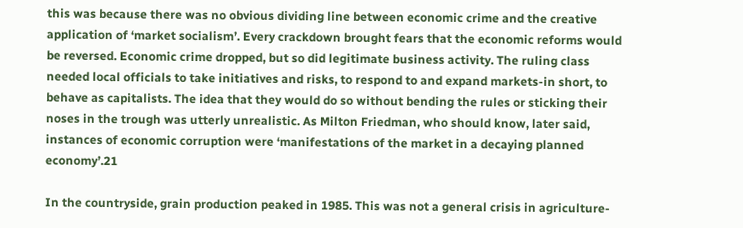this was because there was no obvious dividing line between economic crime and the creative application of ‘market socialism’. Every crackdown brought fears that the economic reforms would be reversed. Economic crime dropped, but so did legitimate business activity. The ruling class needed local officials to take initiatives and risks, to respond to and expand markets-in short, to behave as capitalists. The idea that they would do so without bending the rules or sticking their noses in the trough was utterly unrealistic. As Milton Friedman, who should know, later said, instances of economic corruption were ‘manifestations of the market in a decaying planned economy’.21

In the countryside, grain production peaked in 1985. This was not a general crisis in agriculture-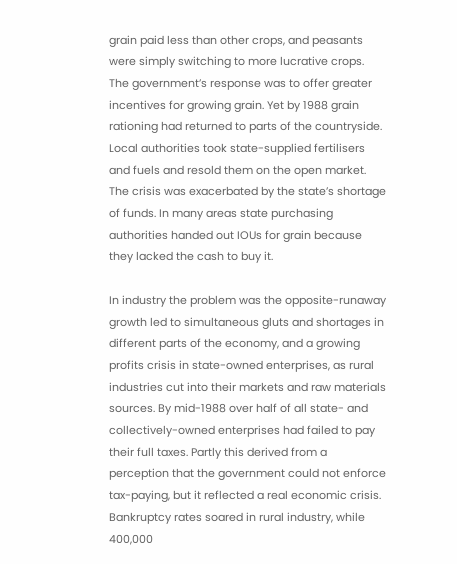grain paid less than other crops, and peasants were simply switching to more lucrative crops. The government’s response was to offer greater incentives for growing grain. Yet by 1988 grain rationing had returned to parts of the countryside. Local authorities took state-supplied fertilisers and fuels and resold them on the open market. The crisis was exacerbated by the state’s shortage of funds. In many areas state purchasing authorities handed out IOUs for grain because they lacked the cash to buy it.

In industry the problem was the opposite-runaway growth led to simultaneous gluts and shortages in different parts of the economy, and a growing profits crisis in state-owned enterprises, as rural industries cut into their markets and raw materials sources. By mid-1988 over half of all state- and collectively-owned enterprises had failed to pay their full taxes. Partly this derived from a perception that the government could not enforce tax-paying, but it reflected a real economic crisis. Bankruptcy rates soared in rural industry, while 400,000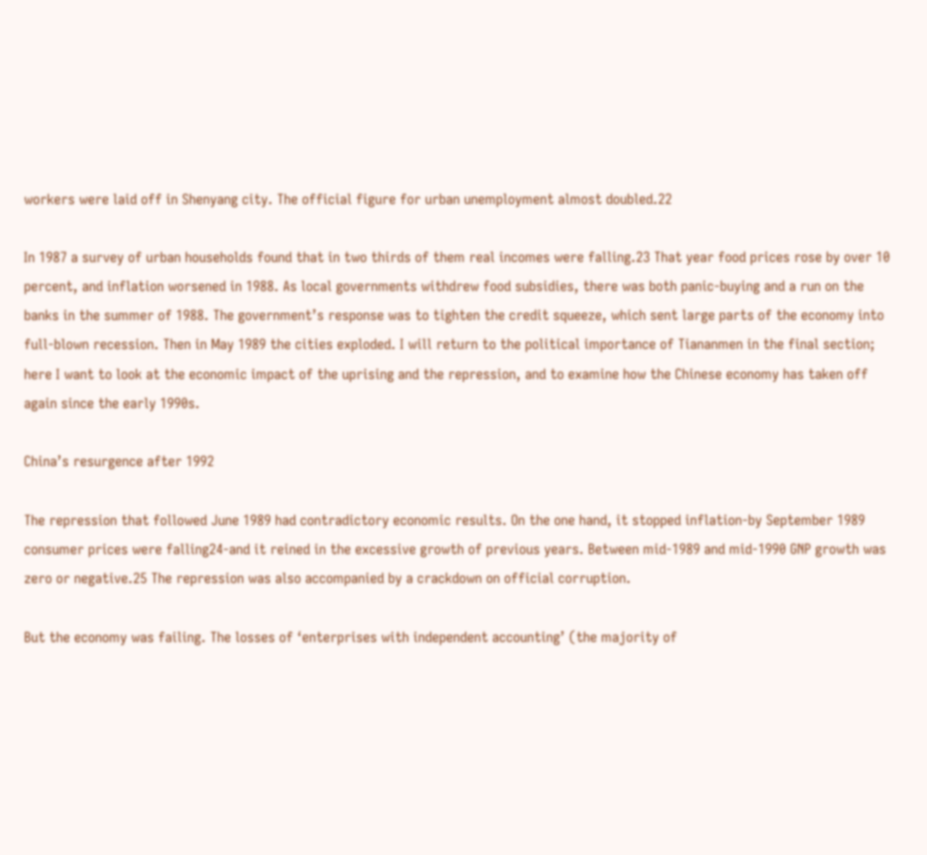workers were laid off in Shenyang city. The official figure for urban unemployment almost doubled.22

In 1987 a survey of urban households found that in two thirds of them real incomes were falling.23 That year food prices rose by over 10 percent, and inflation worsened in 1988. As local governments withdrew food subsidies, there was both panic-buying and a run on the banks in the summer of 1988. The government’s response was to tighten the credit squeeze, which sent large parts of the economy into full-blown recession. Then in May 1989 the cities exploded. I will return to the political importance of Tiananmen in the final section; here I want to look at the economic impact of the uprising and the repression, and to examine how the Chinese economy has taken off again since the early 1990s.

China’s resurgence after 1992

The repression that followed June 1989 had contradictory economic results. On the one hand, it stopped inflation-by September 1989 consumer prices were falling24-and it reined in the excessive growth of previous years. Between mid-1989 and mid-1990 GNP growth was zero or negative.25 The repression was also accompanied by a crackdown on official corruption.

But the economy was failing. The losses of ‘enterprises with independent accounting’ (the majority of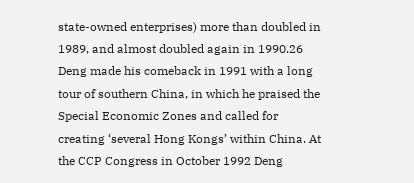state-owned enterprises) more than doubled in 1989, and almost doubled again in 1990.26 Deng made his comeback in 1991 with a long tour of southern China, in which he praised the Special Economic Zones and called for creating ‘several Hong Kongs’ within China. At the CCP Congress in October 1992 Deng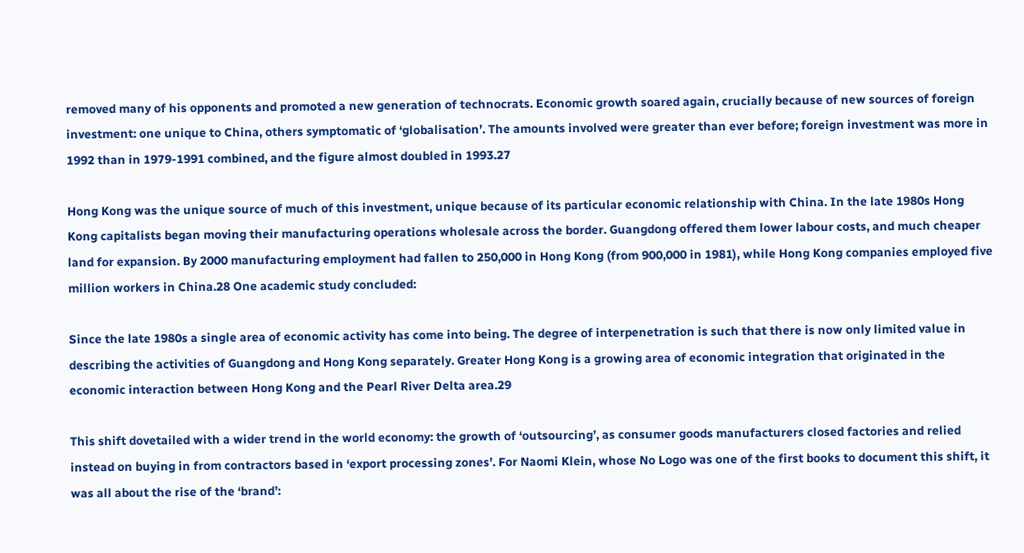removed many of his opponents and promoted a new generation of technocrats. Economic growth soared again, crucially because of new sources of foreign investment: one unique to China, others symptomatic of ‘globalisation’. The amounts involved were greater than ever before; foreign investment was more in 1992 than in 1979-1991 combined, and the figure almost doubled in 1993.27

Hong Kong was the unique source of much of this investment, unique because of its particular economic relationship with China. In the late 1980s Hong Kong capitalists began moving their manufacturing operations wholesale across the border. Guangdong offered them lower labour costs, and much cheaper land for expansion. By 2000 manufacturing employment had fallen to 250,000 in Hong Kong (from 900,000 in 1981), while Hong Kong companies employed five million workers in China.28 One academic study concluded:

Since the late 1980s a single area of economic activity has come into being. The degree of interpenetration is such that there is now only limited value in describing the activities of Guangdong and Hong Kong separately. Greater Hong Kong is a growing area of economic integration that originated in the economic interaction between Hong Kong and the Pearl River Delta area.29

This shift dovetailed with a wider trend in the world economy: the growth of ‘outsourcing’, as consumer goods manufacturers closed factories and relied instead on buying in from contractors based in ‘export processing zones’. For Naomi Klein, whose No Logo was one of the first books to document this shift, it was all about the rise of the ‘brand’: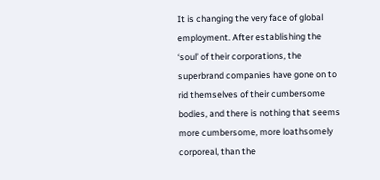It is changing the very face of global employment. After establishing the ‘soul’ of their corporations, the superbrand companies have gone on to rid themselves of their cumbersome bodies, and there is nothing that seems more cumbersome, more loathsomely corporeal, than the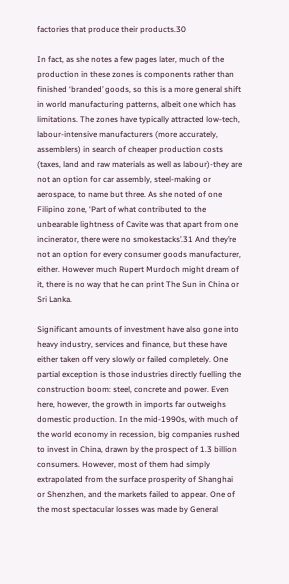factories that produce their products.30

In fact, as she notes a few pages later, much of the production in these zones is components rather than finished ‘branded’ goods, so this is a more general shift in world manufacturing patterns, albeit one which has limitations. The zones have typically attracted low-tech, labour-intensive manufacturers (more accurately, assemblers) in search of cheaper production costs (taxes, land and raw materials as well as labour)-they are not an option for car assembly, steel-making or aerospace, to name but three. As she noted of one Filipino zone, ‘Part of what contributed to the unbearable lightness of Cavite was that apart from one incinerator, there were no smokestacks’.31 And they’re not an option for every consumer goods manufacturer, either. However much Rupert Murdoch might dream of it, there is no way that he can print The Sun in China or Sri Lanka.

Significant amounts of investment have also gone into heavy industry, services and finance, but these have either taken off very slowly or failed completely. One partial exception is those industries directly fuelling the construction boom: steel, concrete and power. Even here, however, the growth in imports far outweighs domestic production. In the mid-1990s, with much of the world economy in recession, big companies rushed to invest in China, drawn by the prospect of 1.3 billion consumers. However, most of them had simply extrapolated from the surface prosperity of Shanghai or Shenzhen, and the markets failed to appear. One of the most spectacular losses was made by General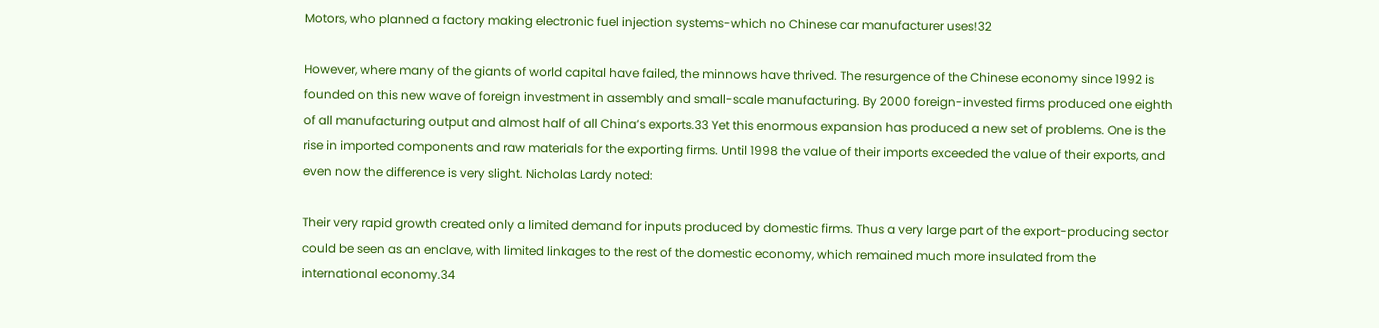Motors, who planned a factory making electronic fuel injection systems-which no Chinese car manufacturer uses!32

However, where many of the giants of world capital have failed, the minnows have thrived. The resurgence of the Chinese economy since 1992 is founded on this new wave of foreign investment in assembly and small-scale manufacturing. By 2000 foreign-invested firms produced one eighth of all manufacturing output and almost half of all China’s exports.33 Yet this enormous expansion has produced a new set of problems. One is the rise in imported components and raw materials for the exporting firms. Until 1998 the value of their imports exceeded the value of their exports, and even now the difference is very slight. Nicholas Lardy noted:

Their very rapid growth created only a limited demand for inputs produced by domestic firms. Thus a very large part of the export-producing sector could be seen as an enclave, with limited linkages to the rest of the domestic economy, which remained much more insulated from the international economy.34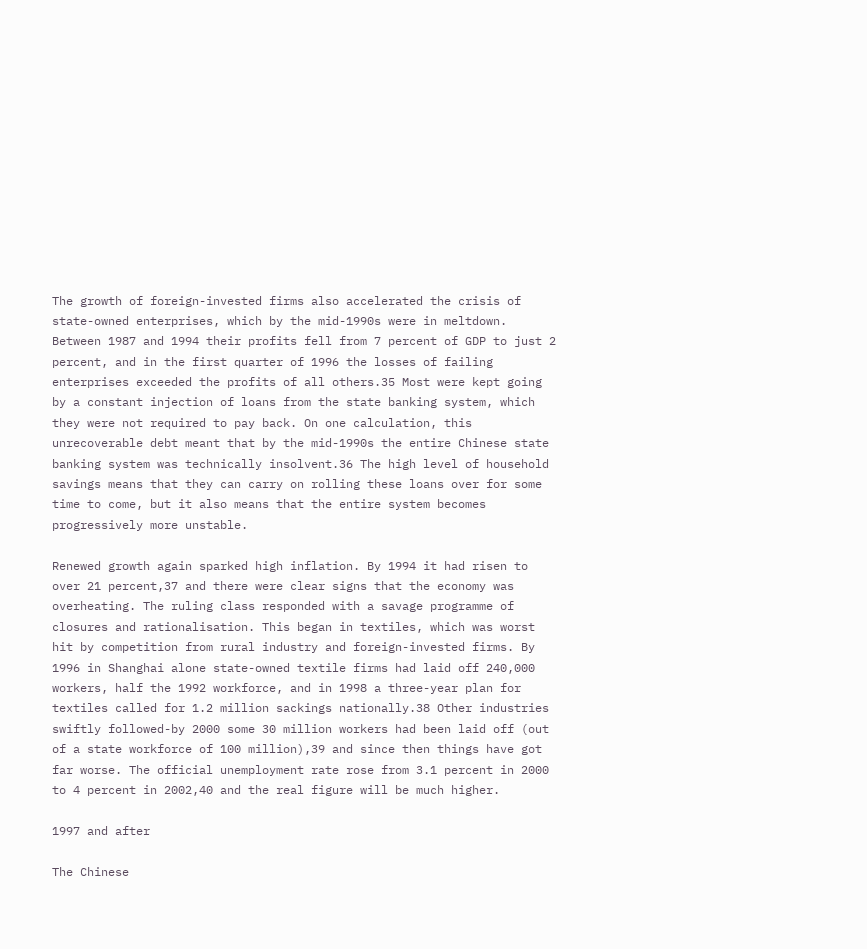The growth of foreign-invested firms also accelerated the crisis of state-owned enterprises, which by the mid-1990s were in meltdown. Between 1987 and 1994 their profits fell from 7 percent of GDP to just 2 percent, and in the first quarter of 1996 the losses of failing enterprises exceeded the profits of all others.35 Most were kept going by a constant injection of loans from the state banking system, which they were not required to pay back. On one calculation, this unrecoverable debt meant that by the mid-1990s the entire Chinese state banking system was technically insolvent.36 The high level of household savings means that they can carry on rolling these loans over for some time to come, but it also means that the entire system becomes progressively more unstable.

Renewed growth again sparked high inflation. By 1994 it had risen to over 21 percent,37 and there were clear signs that the economy was overheating. The ruling class responded with a savage programme of closures and rationalisation. This began in textiles, which was worst hit by competition from rural industry and foreign-invested firms. By 1996 in Shanghai alone state-owned textile firms had laid off 240,000 workers, half the 1992 workforce, and in 1998 a three-year plan for textiles called for 1.2 million sackings nationally.38 Other industries swiftly followed-by 2000 some 30 million workers had been laid off (out of a state workforce of 100 million),39 and since then things have got far worse. The official unemployment rate rose from 3.1 percent in 2000 to 4 percent in 2002,40 and the real figure will be much higher.

1997 and after

The Chinese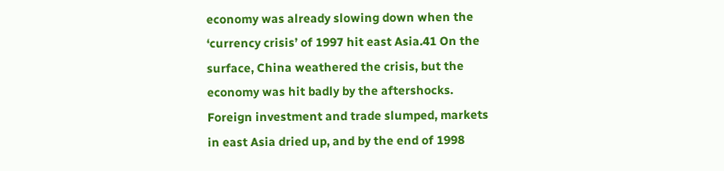economy was already slowing down when the ‘currency crisis’ of 1997 hit east Asia.41 On the surface, China weathered the crisis, but the economy was hit badly by the aftershocks. Foreign investment and trade slumped, markets in east Asia dried up, and by the end of 1998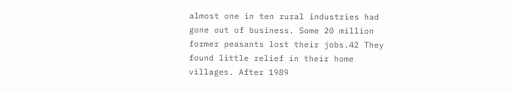almost one in ten rural industries had gone out of business. Some 20 million former peasants lost their jobs.42 They found little relief in their home villages. After 1989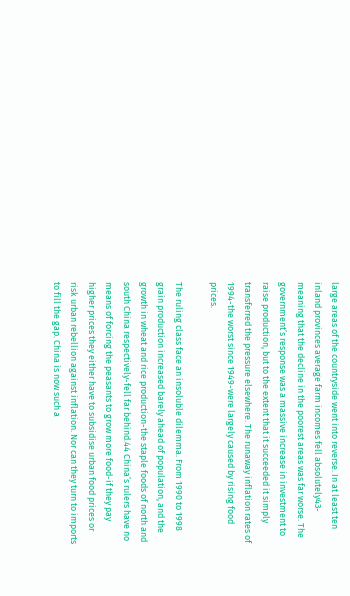large areas of the countryside went into reverse. In at least ten inland provinces average farm incomes fell absolutely43-meaning that the decline in the poorest areas was far worse. The government’s response was a massive increase in investment to raise production, but to the extent that it succeeded it simply transferred the pressure elsewhere. The runaway inflation rates of 1994-the worst since 1949-were largely caused by rising food prices.

The ruling class face an insoluble dilemma. From 1990 to 1998 grain production increased barely ahead of population, and the growth in wheat and rice production-the staple foods of north and south China respectively-fell far behind.44 China’s rulers have no means of forcing the peasants to grow more food-if they pay higher prices they either have to subsidise urban food prices or risk urban rebellion against inflation. Nor can they turn to imports to fill the gap. China is now such a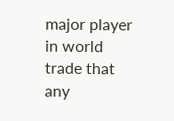major player in world trade that any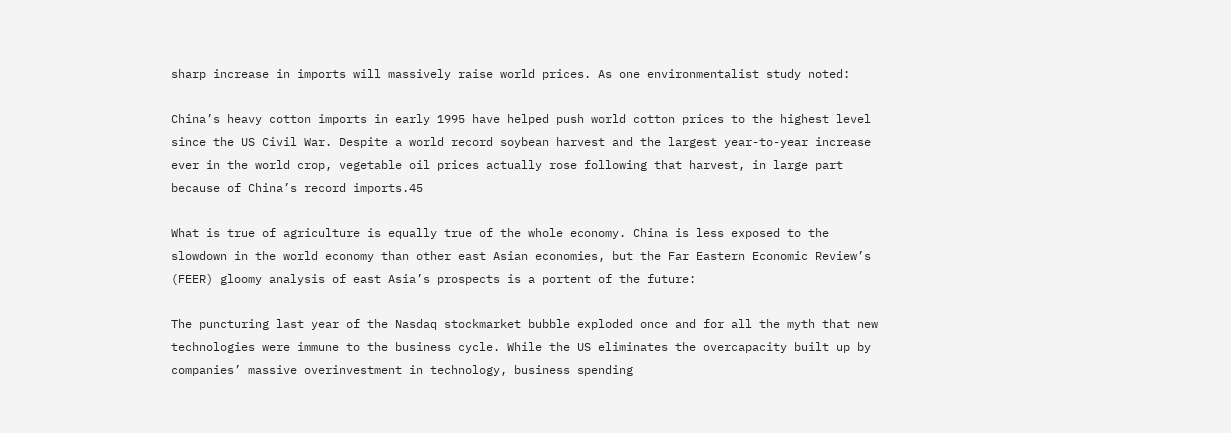sharp increase in imports will massively raise world prices. As one environmentalist study noted:

China’s heavy cotton imports in early 1995 have helped push world cotton prices to the highest level since the US Civil War. Despite a world record soybean harvest and the largest year-to-year increase ever in the world crop, vegetable oil prices actually rose following that harvest, in large part because of China’s record imports.45

What is true of agriculture is equally true of the whole economy. China is less exposed to the slowdown in the world economy than other east Asian economies, but the Far Eastern Economic Review’s (FEER) gloomy analysis of east Asia’s prospects is a portent of the future:

The puncturing last year of the Nasdaq stockmarket bubble exploded once and for all the myth that new technologies were immune to the business cycle. While the US eliminates the overcapacity built up by companies’ massive overinvestment in technology, business spending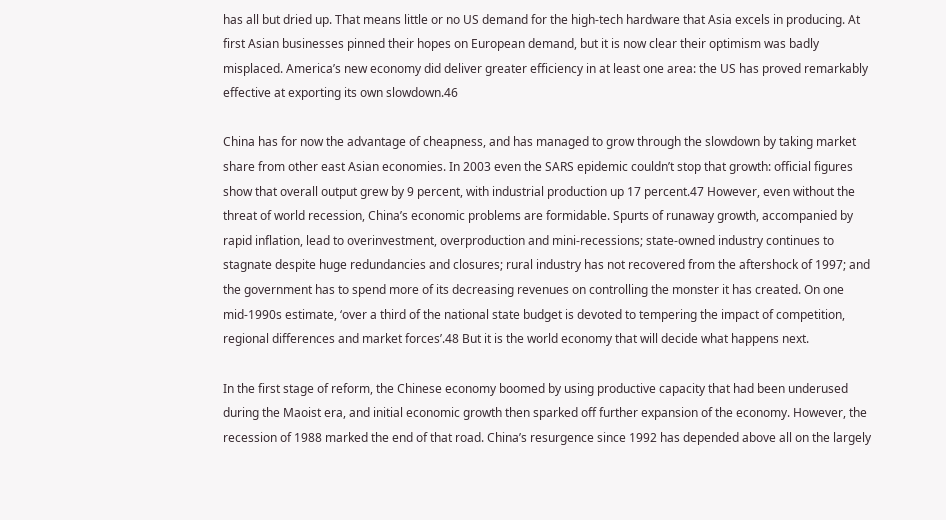has all but dried up. That means little or no US demand for the high-tech hardware that Asia excels in producing. At first Asian businesses pinned their hopes on European demand, but it is now clear their optimism was badly misplaced. America’s new economy did deliver greater efficiency in at least one area: the US has proved remarkably effective at exporting its own slowdown.46

China has for now the advantage of cheapness, and has managed to grow through the slowdown by taking market share from other east Asian economies. In 2003 even the SARS epidemic couldn’t stop that growth: official figures show that overall output grew by 9 percent, with industrial production up 17 percent.47 However, even without the threat of world recession, China’s economic problems are formidable. Spurts of runaway growth, accompanied by rapid inflation, lead to overinvestment, overproduction and mini-recessions; state-owned industry continues to stagnate despite huge redundancies and closures; rural industry has not recovered from the aftershock of 1997; and the government has to spend more of its decreasing revenues on controlling the monster it has created. On one mid-1990s estimate, ‘over a third of the national state budget is devoted to tempering the impact of competition, regional differences and market forces’.48 But it is the world economy that will decide what happens next.

In the first stage of reform, the Chinese economy boomed by using productive capacity that had been underused during the Maoist era, and initial economic growth then sparked off further expansion of the economy. However, the recession of 1988 marked the end of that road. China’s resurgence since 1992 has depended above all on the largely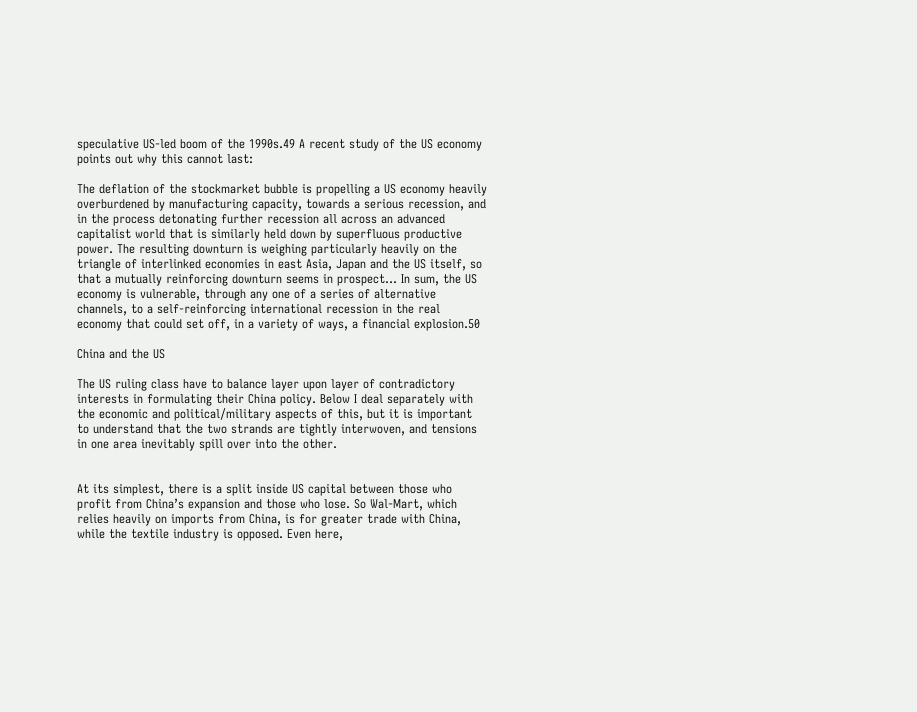speculative US-led boom of the 1990s.49 A recent study of the US economy points out why this cannot last:

The deflation of the stockmarket bubble is propelling a US economy heavily overburdened by manufacturing capacity, towards a serious recession, and in the process detonating further recession all across an advanced capitalist world that is similarly held down by superfluous productive power. The resulting downturn is weighing particularly heavily on the triangle of interlinked economies in east Asia, Japan and the US itself, so that a mutually reinforcing downturn seems in prospect… In sum, the US economy is vulnerable, through any one of a series of alternative channels, to a self-reinforcing international recession in the real economy that could set off, in a variety of ways, a financial explosion.50

China and the US

The US ruling class have to balance layer upon layer of contradictory interests in formulating their China policy. Below I deal separately with the economic and political/military aspects of this, but it is important to understand that the two strands are tightly interwoven, and tensions in one area inevitably spill over into the other.


At its simplest, there is a split inside US capital between those who profit from China’s expansion and those who lose. So Wal-Mart, which relies heavily on imports from China, is for greater trade with China, while the textile industry is opposed. Even here,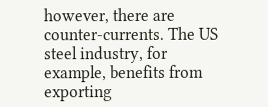however, there are counter-currents. The US steel industry, for example, benefits from exporting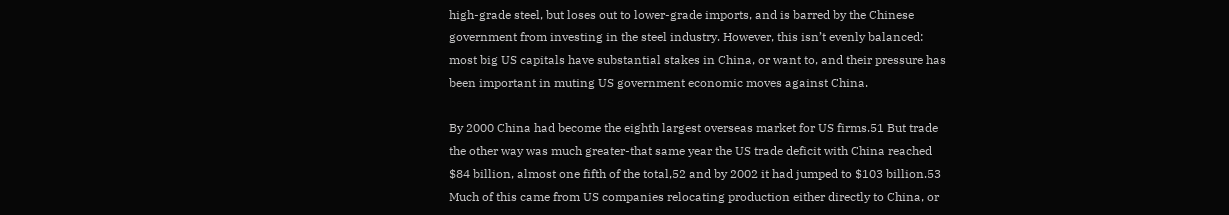high-grade steel, but loses out to lower-grade imports, and is barred by the Chinese government from investing in the steel industry. However, this isn’t evenly balanced: most big US capitals have substantial stakes in China, or want to, and their pressure has been important in muting US government economic moves against China.

By 2000 China had become the eighth largest overseas market for US firms.51 But trade the other way was much greater-that same year the US trade deficit with China reached $84 billion, almost one fifth of the total,52 and by 2002 it had jumped to $103 billion.53 Much of this came from US companies relocating production either directly to China, or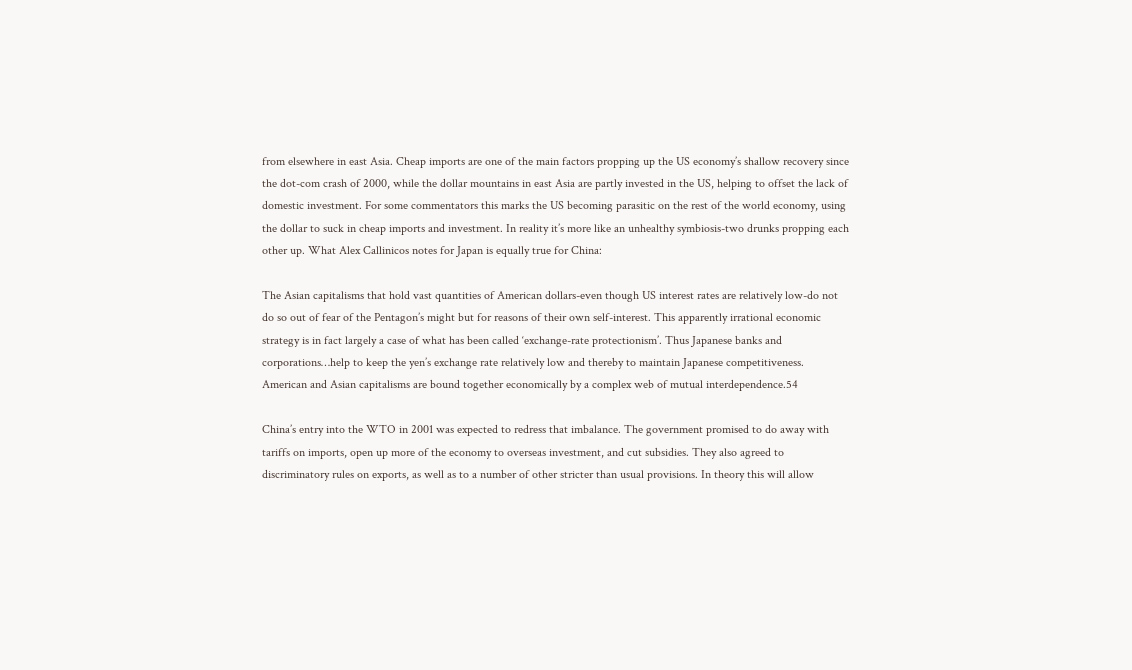from elsewhere in east Asia. Cheap imports are one of the main factors propping up the US economy’s shallow recovery since the dot-com crash of 2000, while the dollar mountains in east Asia are partly invested in the US, helping to offset the lack of domestic investment. For some commentators this marks the US becoming parasitic on the rest of the world economy, using the dollar to suck in cheap imports and investment. In reality it’s more like an unhealthy symbiosis-two drunks propping each other up. What Alex Callinicos notes for Japan is equally true for China:

The Asian capitalisms that hold vast quantities of American dollars-even though US interest rates are relatively low-do not do so out of fear of the Pentagon’s might but for reasons of their own self-interest. This apparently irrational economic strategy is in fact largely a case of what has been called ‘exchange-rate protectionism’. Thus Japanese banks and corporations…help to keep the yen’s exchange rate relatively low and thereby to maintain Japanese competitiveness. American and Asian capitalisms are bound together economically by a complex web of mutual interdependence.54

China’s entry into the WTO in 2001 was expected to redress that imbalance. The government promised to do away with tariffs on imports, open up more of the economy to overseas investment, and cut subsidies. They also agreed to discriminatory rules on exports, as well as to a number of other stricter than usual provisions. In theory this will allow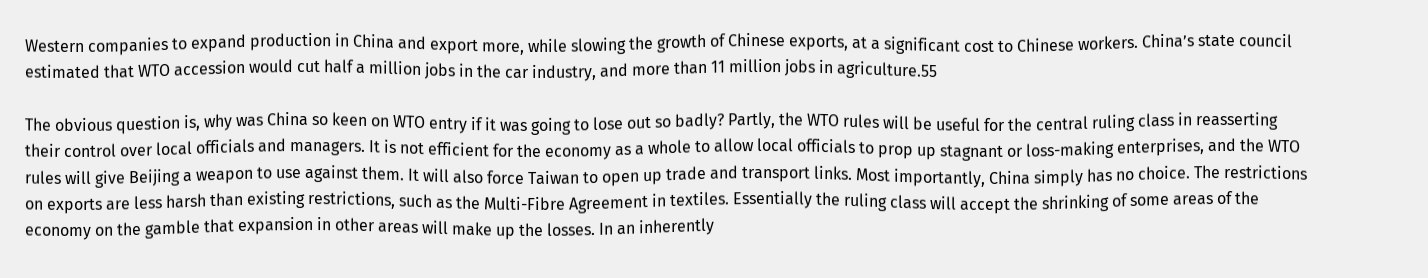Western companies to expand production in China and export more, while slowing the growth of Chinese exports, at a significant cost to Chinese workers. China’s state council estimated that WTO accession would cut half a million jobs in the car industry, and more than 11 million jobs in agriculture.55

The obvious question is, why was China so keen on WTO entry if it was going to lose out so badly? Partly, the WTO rules will be useful for the central ruling class in reasserting their control over local officials and managers. It is not efficient for the economy as a whole to allow local officials to prop up stagnant or loss-making enterprises, and the WTO rules will give Beijing a weapon to use against them. It will also force Taiwan to open up trade and transport links. Most importantly, China simply has no choice. The restrictions on exports are less harsh than existing restrictions, such as the Multi-Fibre Agreement in textiles. Essentially the ruling class will accept the shrinking of some areas of the economy on the gamble that expansion in other areas will make up the losses. In an inherently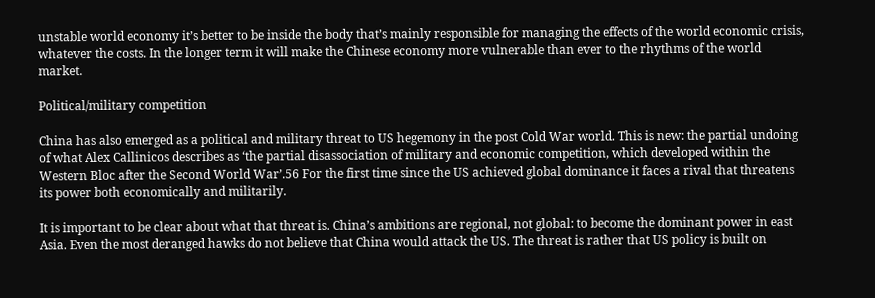unstable world economy it’s better to be inside the body that’s mainly responsible for managing the effects of the world economic crisis, whatever the costs. In the longer term it will make the Chinese economy more vulnerable than ever to the rhythms of the world market.

Political/military competition

China has also emerged as a political and military threat to US hegemony in the post Cold War world. This is new: the partial undoing of what Alex Callinicos describes as ‘the partial disassociation of military and economic competition, which developed within the Western Bloc after the Second World War’.56 For the first time since the US achieved global dominance it faces a rival that threatens its power both economically and militarily.

It is important to be clear about what that threat is. China’s ambitions are regional, not global: to become the dominant power in east Asia. Even the most deranged hawks do not believe that China would attack the US. The threat is rather that US policy is built on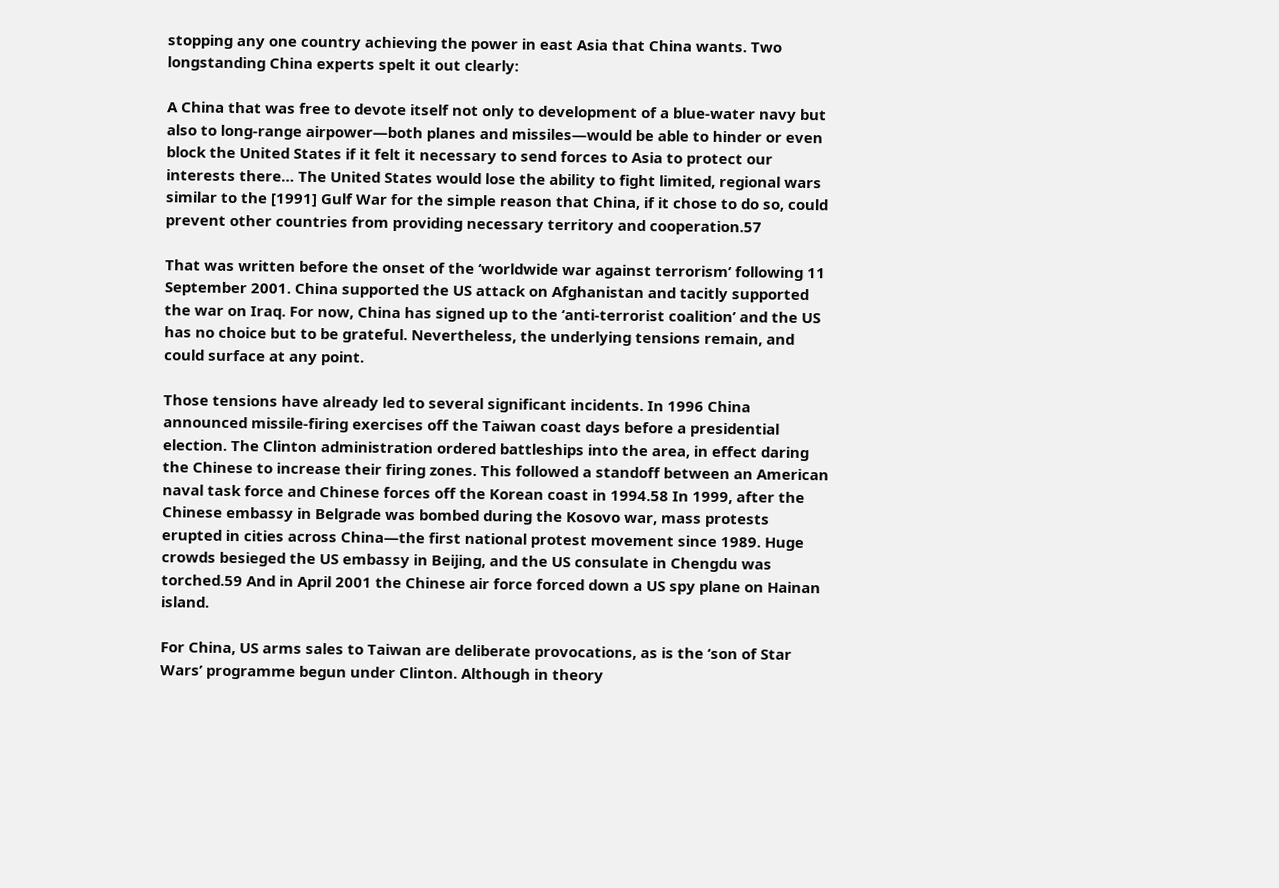stopping any one country achieving the power in east Asia that China wants. Two longstanding China experts spelt it out clearly:

A China that was free to devote itself not only to development of a blue-water navy but also to long-range airpower—both planes and missiles—would be able to hinder or even block the United States if it felt it necessary to send forces to Asia to protect our interests there… The United States would lose the ability to fight limited, regional wars similar to the [1991] Gulf War for the simple reason that China, if it chose to do so, could prevent other countries from providing necessary territory and cooperation.57

That was written before the onset of the ‘worldwide war against terrorism’ following 11 September 2001. China supported the US attack on Afghanistan and tacitly supported the war on Iraq. For now, China has signed up to the ‘anti-terrorist coalition’ and the US has no choice but to be grateful. Nevertheless, the underlying tensions remain, and could surface at any point.

Those tensions have already led to several significant incidents. In 1996 China announced missile-firing exercises off the Taiwan coast days before a presidential election. The Clinton administration ordered battleships into the area, in effect daring the Chinese to increase their firing zones. This followed a standoff between an American naval task force and Chinese forces off the Korean coast in 1994.58 In 1999, after the Chinese embassy in Belgrade was bombed during the Kosovo war, mass protests erupted in cities across China—the first national protest movement since 1989. Huge crowds besieged the US embassy in Beijing, and the US consulate in Chengdu was torched.59 And in April 2001 the Chinese air force forced down a US spy plane on Hainan island.

For China, US arms sales to Taiwan are deliberate provocations, as is the ‘son of Star Wars’ programme begun under Clinton. Although in theory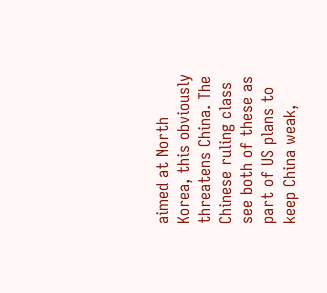aimed at North Korea, this obviously threatens China. The Chinese ruling class see both of these as part of US plans to keep China weak,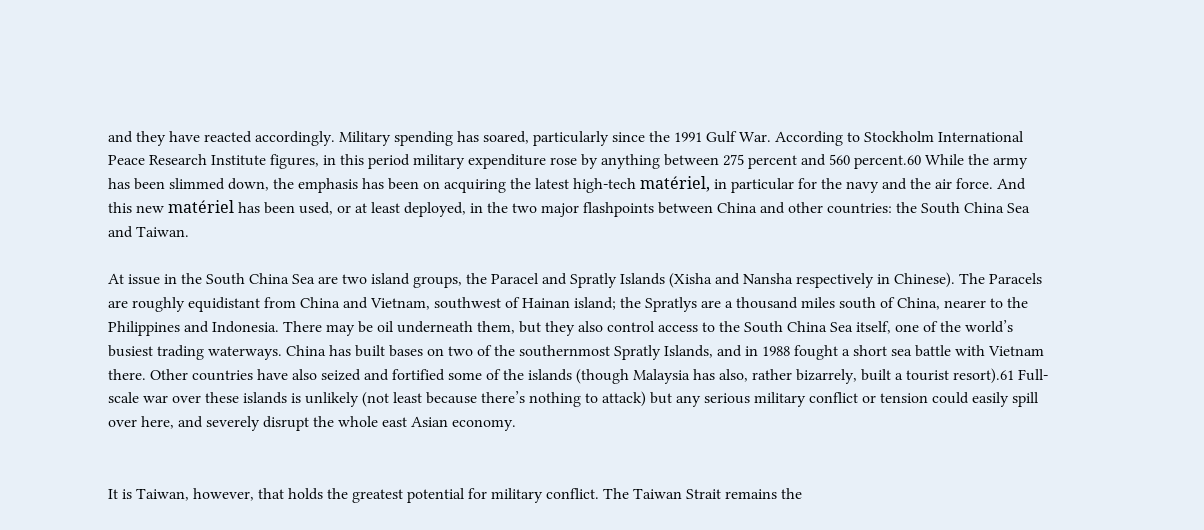and they have reacted accordingly. Military spending has soared, particularly since the 1991 Gulf War. According to Stockholm International Peace Research Institute figures, in this period military expenditure rose by anything between 275 percent and 560 percent.60 While the army has been slimmed down, the emphasis has been on acquiring the latest high-tech matériel, in particular for the navy and the air force. And this new matériel has been used, or at least deployed, in the two major flashpoints between China and other countries: the South China Sea and Taiwan.

At issue in the South China Sea are two island groups, the Paracel and Spratly Islands (Xisha and Nansha respectively in Chinese). The Paracels are roughly equidistant from China and Vietnam, southwest of Hainan island; the Spratlys are a thousand miles south of China, nearer to the Philippines and Indonesia. There may be oil underneath them, but they also control access to the South China Sea itself, one of the world’s busiest trading waterways. China has built bases on two of the southernmost Spratly Islands, and in 1988 fought a short sea battle with Vietnam there. Other countries have also seized and fortified some of the islands (though Malaysia has also, rather bizarrely, built a tourist resort).61 Full-scale war over these islands is unlikely (not least because there’s nothing to attack) but any serious military conflict or tension could easily spill over here, and severely disrupt the whole east Asian economy.


It is Taiwan, however, that holds the greatest potential for military conflict. The Taiwan Strait remains the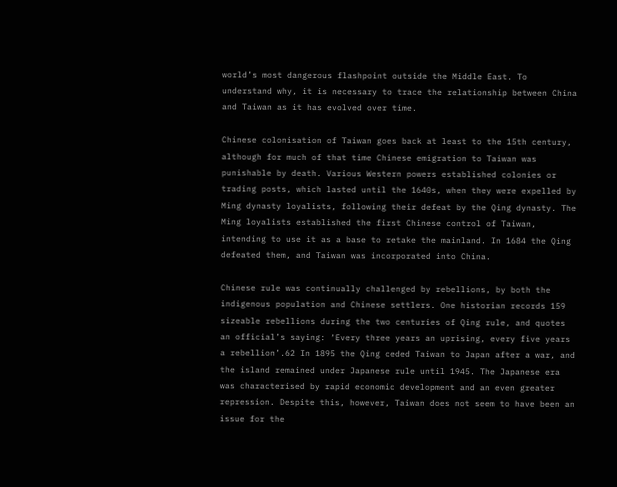world’s most dangerous flashpoint outside the Middle East. To understand why, it is necessary to trace the relationship between China and Taiwan as it has evolved over time.

Chinese colonisation of Taiwan goes back at least to the 15th century, although for much of that time Chinese emigration to Taiwan was punishable by death. Various Western powers established colonies or trading posts, which lasted until the 1640s, when they were expelled by Ming dynasty loyalists, following their defeat by the Qing dynasty. The Ming loyalists established the first Chinese control of Taiwan, intending to use it as a base to retake the mainland. In 1684 the Qing defeated them, and Taiwan was incorporated into China.

Chinese rule was continually challenged by rebellions, by both the indigenous population and Chinese settlers. One historian records 159 sizeable rebellions during the two centuries of Qing rule, and quotes an official’s saying: ‘Every three years an uprising, every five years a rebellion’.62 In 1895 the Qing ceded Taiwan to Japan after a war, and the island remained under Japanese rule until 1945. The Japanese era was characterised by rapid economic development and an even greater repression. Despite this, however, Taiwan does not seem to have been an issue for the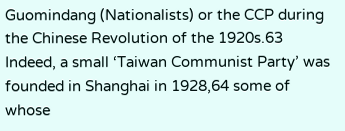Guomindang (Nationalists) or the CCP during the Chinese Revolution of the 1920s.63 Indeed, a small ‘Taiwan Communist Party’ was founded in Shanghai in 1928,64 some of whose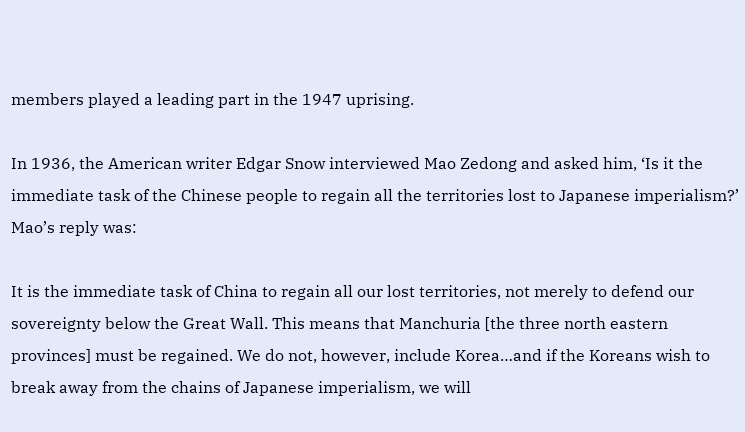members played a leading part in the 1947 uprising.

In 1936, the American writer Edgar Snow interviewed Mao Zedong and asked him, ‘Is it the immediate task of the Chinese people to regain all the territories lost to Japanese imperialism?’ Mao’s reply was:

It is the immediate task of China to regain all our lost territories, not merely to defend our sovereignty below the Great Wall. This means that Manchuria [the three north eastern provinces] must be regained. We do not, however, include Korea…and if the Koreans wish to break away from the chains of Japanese imperialism, we will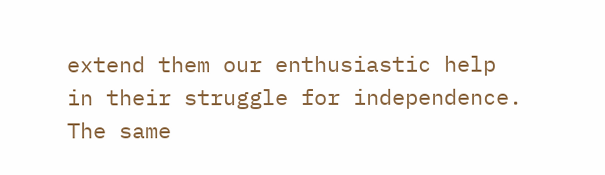extend them our enthusiastic help in their struggle for independence. The same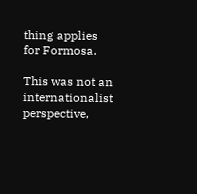thing applies for Formosa.

This was not an internationalist perspective,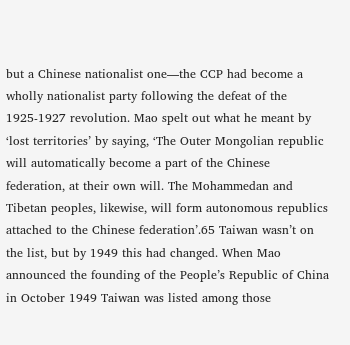but a Chinese nationalist one—the CCP had become a wholly nationalist party following the defeat of the 1925-1927 revolution. Mao spelt out what he meant by ‘lost territories’ by saying, ‘The Outer Mongolian republic will automatically become a part of the Chinese federation, at their own will. The Mohammedan and Tibetan peoples, likewise, will form autonomous republics attached to the Chinese federation’.65 Taiwan wasn’t on the list, but by 1949 this had changed. When Mao announced the founding of the People’s Republic of China in October 1949 Taiwan was listed among those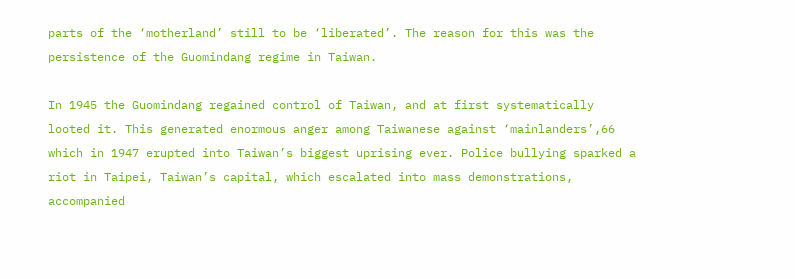parts of the ‘motherland’ still to be ‘liberated’. The reason for this was the persistence of the Guomindang regime in Taiwan.

In 1945 the Guomindang regained control of Taiwan, and at first systematically looted it. This generated enormous anger among Taiwanese against ‘mainlanders’,66 which in 1947 erupted into Taiwan’s biggest uprising ever. Police bullying sparked a riot in Taipei, Taiwan’s capital, which escalated into mass demonstrations, accompanied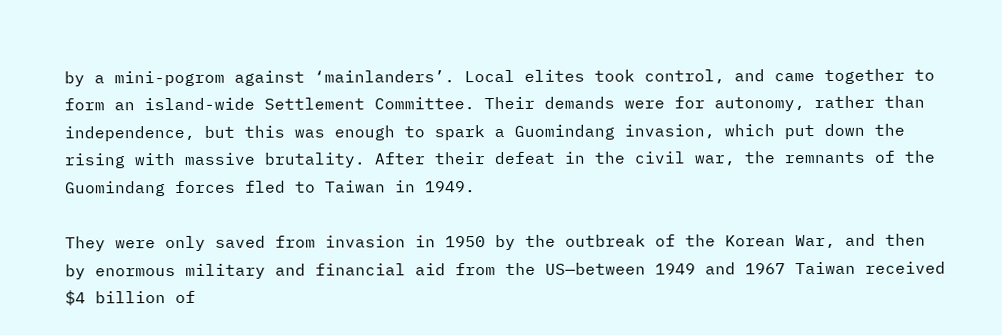by a mini-pogrom against ‘mainlanders’. Local elites took control, and came together to form an island-wide Settlement Committee. Their demands were for autonomy, rather than independence, but this was enough to spark a Guomindang invasion, which put down the rising with massive brutality. After their defeat in the civil war, the remnants of the Guomindang forces fled to Taiwan in 1949.

They were only saved from invasion in 1950 by the outbreak of the Korean War, and then by enormous military and financial aid from the US—between 1949 and 1967 Taiwan received $4 billion of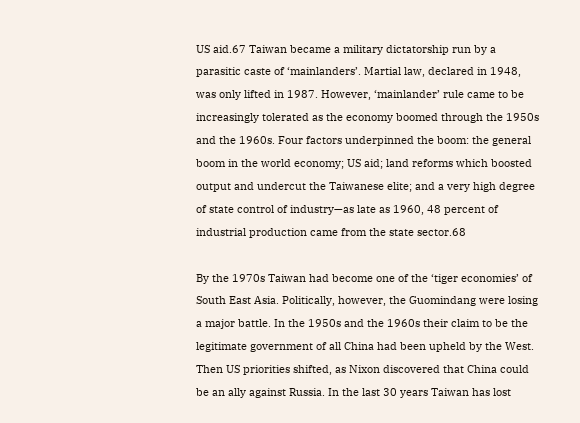US aid.67 Taiwan became a military dictatorship run by a parasitic caste of ‘mainlanders’. Martial law, declared in 1948, was only lifted in 1987. However, ‘mainlander’ rule came to be increasingly tolerated as the economy boomed through the 1950s and the 1960s. Four factors underpinned the boom: the general boom in the world economy; US aid; land reforms which boosted output and undercut the Taiwanese elite; and a very high degree of state control of industry—as late as 1960, 48 percent of industrial production came from the state sector.68

By the 1970s Taiwan had become one of the ‘tiger economies’ of South East Asia. Politically, however, the Guomindang were losing a major battle. In the 1950s and the 1960s their claim to be the legitimate government of all China had been upheld by the West. Then US priorities shifted, as Nixon discovered that China could be an ally against Russia. In the last 30 years Taiwan has lost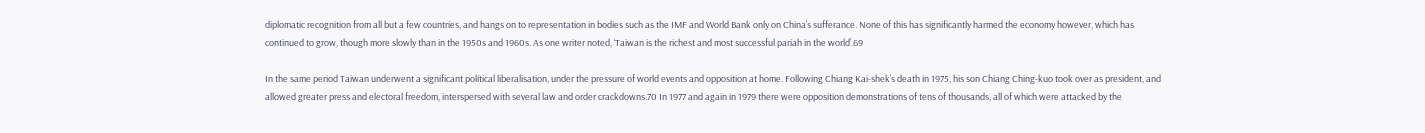diplomatic recognition from all but a few countries, and hangs on to representation in bodies such as the IMF and World Bank only on China’s sufferance. None of this has significantly harmed the economy however, which has continued to grow, though more slowly than in the 1950s and 1960s. As one writer noted, ‘Taiwan is the richest and most successful pariah in the world’.69

In the same period Taiwan underwent a significant political liberalisation, under the pressure of world events and opposition at home. Following Chiang Kai-shek’s death in 1975, his son Chiang Ching-kuo took over as president, and allowed greater press and electoral freedom, interspersed with several law and order crackdowns.70 In 1977 and again in 1979 there were opposition demonstrations of tens of thousands, all of which were attacked by the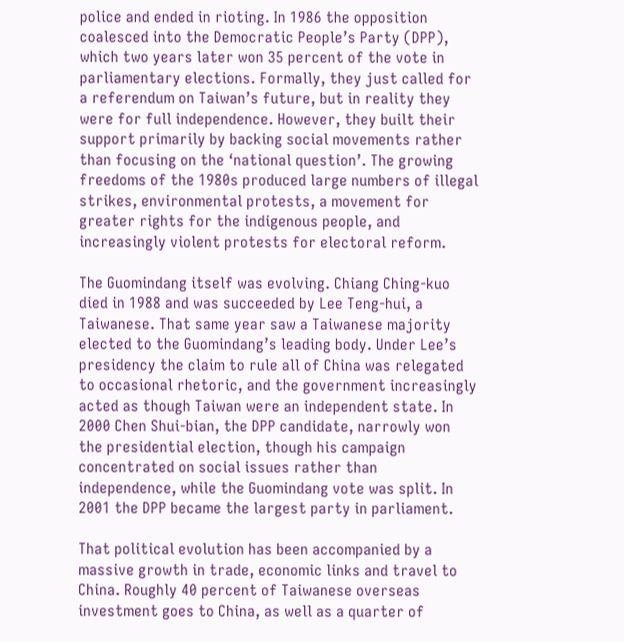police and ended in rioting. In 1986 the opposition coalesced into the Democratic People’s Party (DPP), which two years later won 35 percent of the vote in parliamentary elections. Formally, they just called for a referendum on Taiwan’s future, but in reality they were for full independence. However, they built their support primarily by backing social movements rather than focusing on the ‘national question’. The growing freedoms of the 1980s produced large numbers of illegal strikes, environmental protests, a movement for greater rights for the indigenous people, and increasingly violent protests for electoral reform.

The Guomindang itself was evolving. Chiang Ching-kuo died in 1988 and was succeeded by Lee Teng-hui, a Taiwanese. That same year saw a Taiwanese majority elected to the Guomindang’s leading body. Under Lee’s presidency the claim to rule all of China was relegated to occasional rhetoric, and the government increasingly acted as though Taiwan were an independent state. In 2000 Chen Shui-bian, the DPP candidate, narrowly won the presidential election, though his campaign concentrated on social issues rather than independence, while the Guomindang vote was split. In 2001 the DPP became the largest party in parliament.

That political evolution has been accompanied by a massive growth in trade, economic links and travel to China. Roughly 40 percent of Taiwanese overseas investment goes to China, as well as a quarter of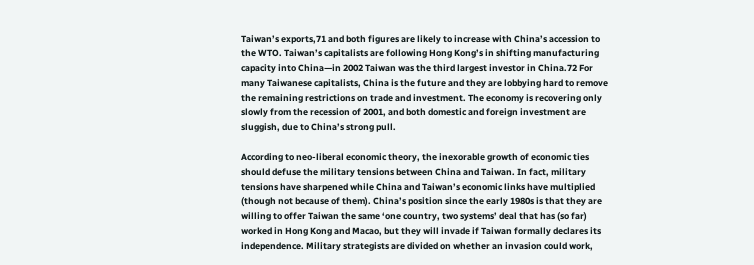Taiwan’s exports,71 and both figures are likely to increase with China’s accession to the WTO. Taiwan’s capitalists are following Hong Kong’s in shifting manufacturing capacity into China—in 2002 Taiwan was the third largest investor in China.72 For many Taiwanese capitalists, China is the future and they are lobbying hard to remove the remaining restrictions on trade and investment. The economy is recovering only slowly from the recession of 2001, and both domestic and foreign investment are sluggish, due to China’s strong pull.

According to neo-liberal economic theory, the inexorable growth of economic ties should defuse the military tensions between China and Taiwan. In fact, military tensions have sharpened while China and Taiwan’s economic links have multiplied (though not because of them). China’s position since the early 1980s is that they are willing to offer Taiwan the same ‘one country, two systems’ deal that has (so far) worked in Hong Kong and Macao, but they will invade if Taiwan formally declares its independence. Military strategists are divided on whether an invasion could work,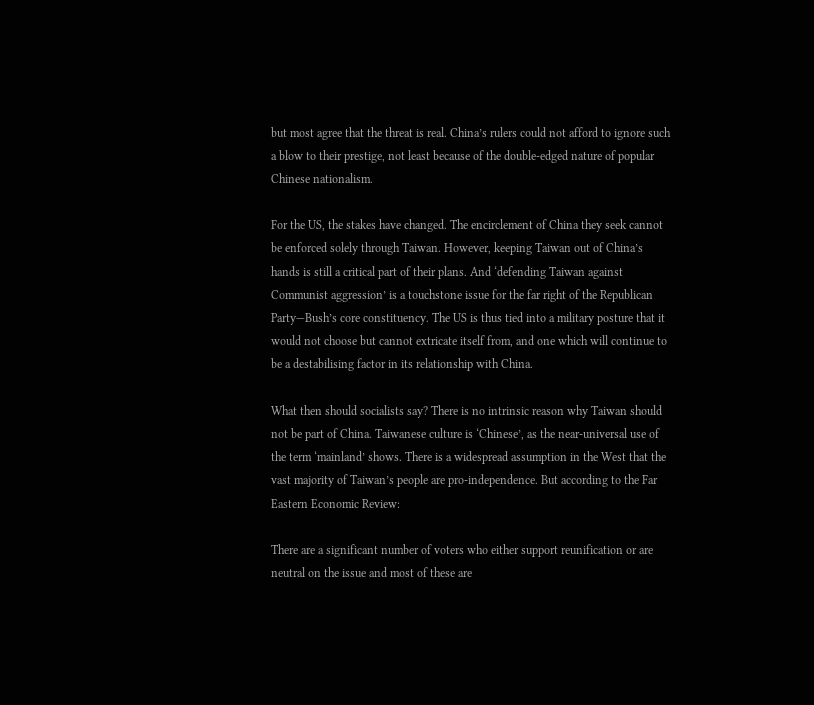but most agree that the threat is real. China’s rulers could not afford to ignore such a blow to their prestige, not least because of the double-edged nature of popular Chinese nationalism.

For the US, the stakes have changed. The encirclement of China they seek cannot be enforced solely through Taiwan. However, keeping Taiwan out of China’s hands is still a critical part of their plans. And ‘defending Taiwan against Communist aggression’ is a touchstone issue for the far right of the Republican Party—Bush’s core constituency. The US is thus tied into a military posture that it would not choose but cannot extricate itself from, and one which will continue to be a destabilising factor in its relationship with China.

What then should socialists say? There is no intrinsic reason why Taiwan should not be part of China. Taiwanese culture is ‘Chinese’, as the near-universal use of the term ‘mainland’ shows. There is a widespread assumption in the West that the vast majority of Taiwan’s people are pro-independence. But according to the Far Eastern Economic Review:

There are a significant number of voters who either support reunification or are neutral on the issue and most of these are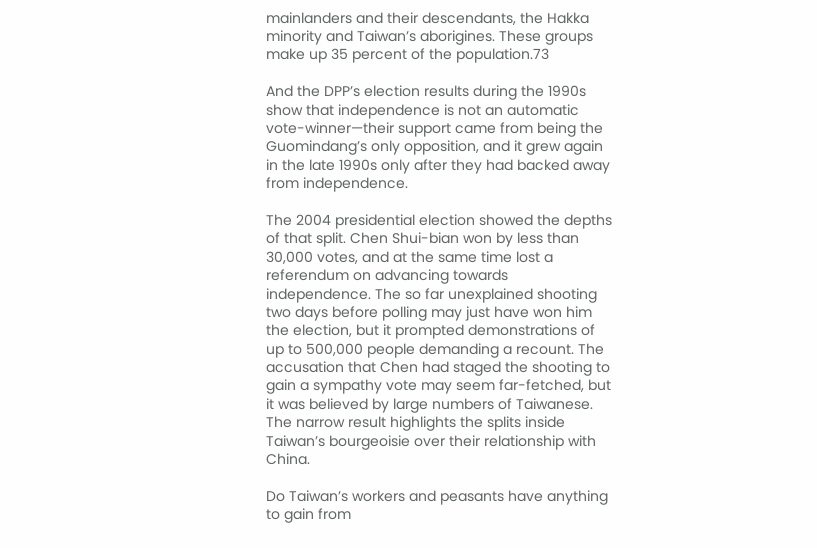mainlanders and their descendants, the Hakka minority and Taiwan’s aborigines. These groups make up 35 percent of the population.73

And the DPP’s election results during the 1990s show that independence is not an automatic vote-winner—their support came from being the Guomindang’s only opposition, and it grew again in the late 1990s only after they had backed away from independence.

The 2004 presidential election showed the depths of that split. Chen Shui-bian won by less than 30,000 votes, and at the same time lost a referendum on advancing towards independence. The so far unexplained shooting two days before polling may just have won him the election, but it prompted demonstrations of up to 500,000 people demanding a recount. The accusation that Chen had staged the shooting to gain a sympathy vote may seem far-fetched, but it was believed by large numbers of Taiwanese. The narrow result highlights the splits inside Taiwan’s bourgeoisie over their relationship with China.

Do Taiwan’s workers and peasants have anything to gain from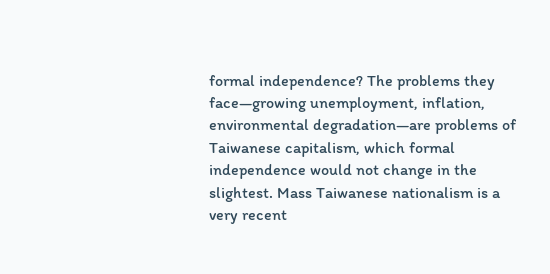formal independence? The problems they face—growing unemployment, inflation, environmental degradation—are problems of Taiwanese capitalism, which formal independence would not change in the slightest. Mass Taiwanese nationalism is a very recent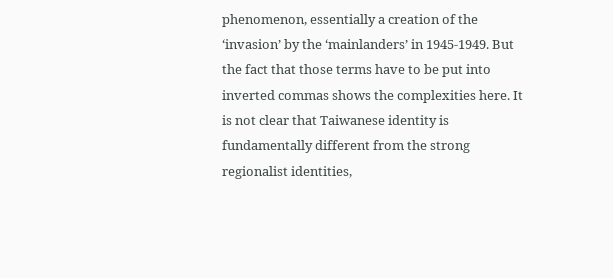phenomenon, essentially a creation of the ‘invasion’ by the ‘mainlanders’ in 1945-1949. But the fact that those terms have to be put into inverted commas shows the complexities here. It is not clear that Taiwanese identity is fundamentally different from the strong regionalist identities,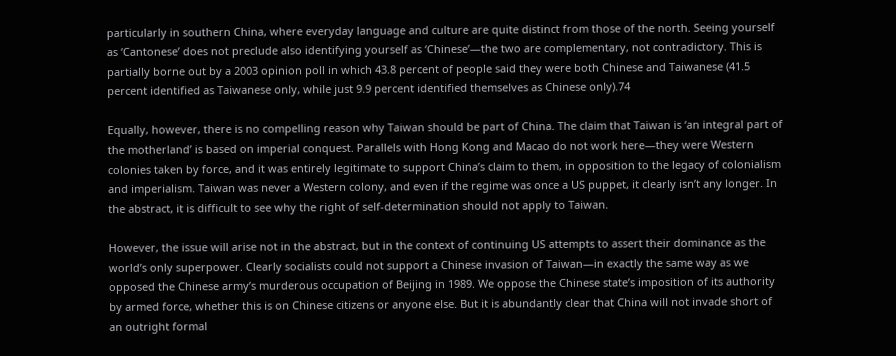particularly in southern China, where everyday language and culture are quite distinct from those of the north. Seeing yourself as ‘Cantonese’ does not preclude also identifying yourself as ‘Chinese’—the two are complementary, not contradictory. This is partially borne out by a 2003 opinion poll in which 43.8 percent of people said they were both Chinese and Taiwanese (41.5 percent identified as Taiwanese only, while just 9.9 percent identified themselves as Chinese only).74

Equally, however, there is no compelling reason why Taiwan should be part of China. The claim that Taiwan is ‘an integral part of the motherland’ is based on imperial conquest. Parallels with Hong Kong and Macao do not work here—they were Western colonies taken by force, and it was entirely legitimate to support China’s claim to them, in opposition to the legacy of colonialism and imperialism. Taiwan was never a Western colony, and even if the regime was once a US puppet, it clearly isn’t any longer. In the abstract, it is difficult to see why the right of self-determination should not apply to Taiwan.

However, the issue will arise not in the abstract, but in the context of continuing US attempts to assert their dominance as the world’s only superpower. Clearly socialists could not support a Chinese invasion of Taiwan—in exactly the same way as we opposed the Chinese army’s murderous occupation of Beijing in 1989. We oppose the Chinese state’s imposition of its authority by armed force, whether this is on Chinese citizens or anyone else. But it is abundantly clear that China will not invade short of an outright formal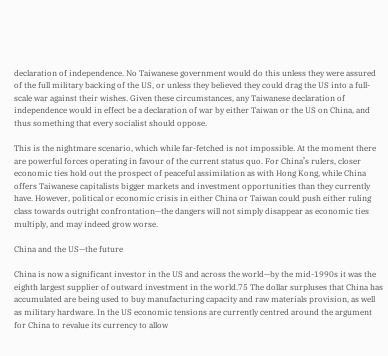declaration of independence. No Taiwanese government would do this unless they were assured of the full military backing of the US, or unless they believed they could drag the US into a full-scale war against their wishes. Given these circumstances, any Taiwanese declaration of independence would in effect be a declaration of war by either Taiwan or the US on China, and thus something that every socialist should oppose.

This is the nightmare scenario, which while far-fetched is not impossible. At the moment there are powerful forces operating in favour of the current status quo. For China’s rulers, closer economic ties hold out the prospect of peaceful assimilation as with Hong Kong, while China offers Taiwanese capitalists bigger markets and investment opportunities than they currently have. However, political or economic crisis in either China or Taiwan could push either ruling class towards outright confrontation—the dangers will not simply disappear as economic ties multiply, and may indeed grow worse.

China and the US—the future

China is now a significant investor in the US and across the world—by the mid-1990s it was the eighth largest supplier of outward investment in the world.75 The dollar surpluses that China has accumulated are being used to buy manufacturing capacity and raw materials provision, as well as military hardware. In the US economic tensions are currently centred around the argument for China to revalue its currency to allow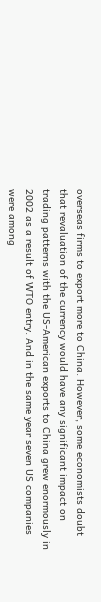overseas firms to export more to China. However, some economists doubt that revaluation of the currency would have any significant impact on trading patterns with the US-American exports to China grew enormously in 2002 as a result of WTO entry. And in the same year seven US companies were among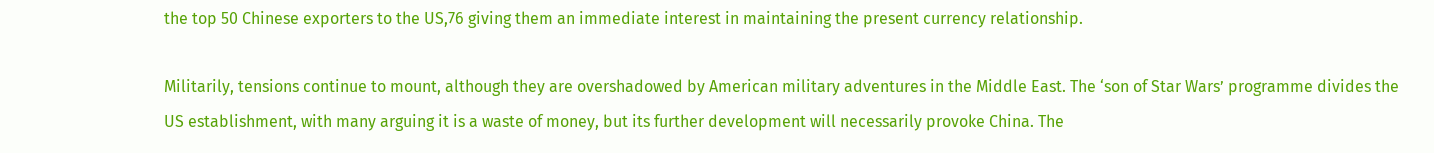the top 50 Chinese exporters to the US,76 giving them an immediate interest in maintaining the present currency relationship.

Militarily, tensions continue to mount, although they are overshadowed by American military adventures in the Middle East. The ‘son of Star Wars’ programme divides the US establishment, with many arguing it is a waste of money, but its further development will necessarily provoke China. The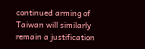continued arming of Taiwan will similarly remain a justification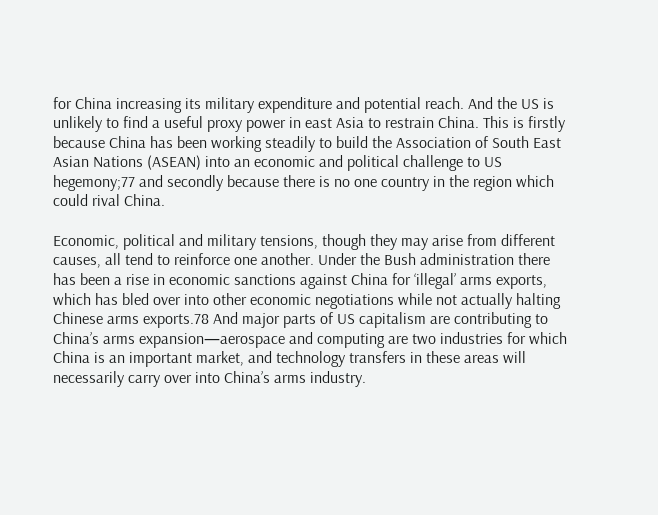for China increasing its military expenditure and potential reach. And the US is unlikely to find a useful proxy power in east Asia to restrain China. This is firstly because China has been working steadily to build the Association of South East Asian Nations (ASEAN) into an economic and political challenge to US hegemony;77 and secondly because there is no one country in the region which could rival China.

Economic, political and military tensions, though they may arise from different causes, all tend to reinforce one another. Under the Bush administration there has been a rise in economic sanctions against China for ‘illegal’ arms exports, which has bled over into other economic negotiations while not actually halting Chinese arms exports.78 And major parts of US capitalism are contributing to China’s arms expansion—aerospace and computing are two industries for which China is an important market, and technology transfers in these areas will necessarily carry over into China’s arms industry.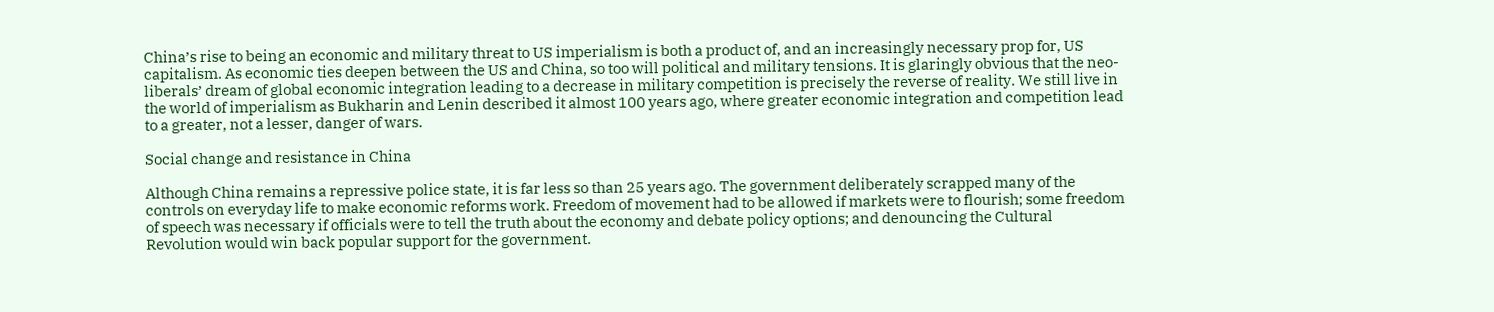China’s rise to being an economic and military threat to US imperialism is both a product of, and an increasingly necessary prop for, US capitalism. As economic ties deepen between the US and China, so too will political and military tensions. It is glaringly obvious that the neo-liberals’ dream of global economic integration leading to a decrease in military competition is precisely the reverse of reality. We still live in the world of imperialism as Bukharin and Lenin described it almost 100 years ago, where greater economic integration and competition lead to a greater, not a lesser, danger of wars.

Social change and resistance in China

Although China remains a repressive police state, it is far less so than 25 years ago. The government deliberately scrapped many of the controls on everyday life to make economic reforms work. Freedom of movement had to be allowed if markets were to flourish; some freedom of speech was necessary if officials were to tell the truth about the economy and debate policy options; and denouncing the Cultural Revolution would win back popular support for the government.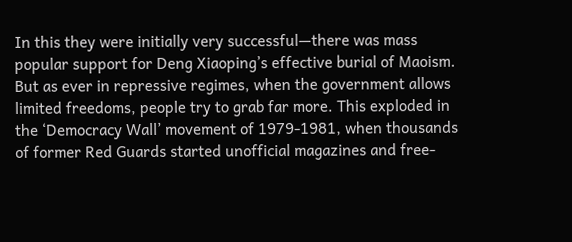In this they were initially very successful—there was mass popular support for Deng Xiaoping’s effective burial of Maoism. But as ever in repressive regimes, when the government allows limited freedoms, people try to grab far more. This exploded in the ‘Democracy Wall’ movement of 1979-1981, when thousands of former Red Guards started unofficial magazines and free-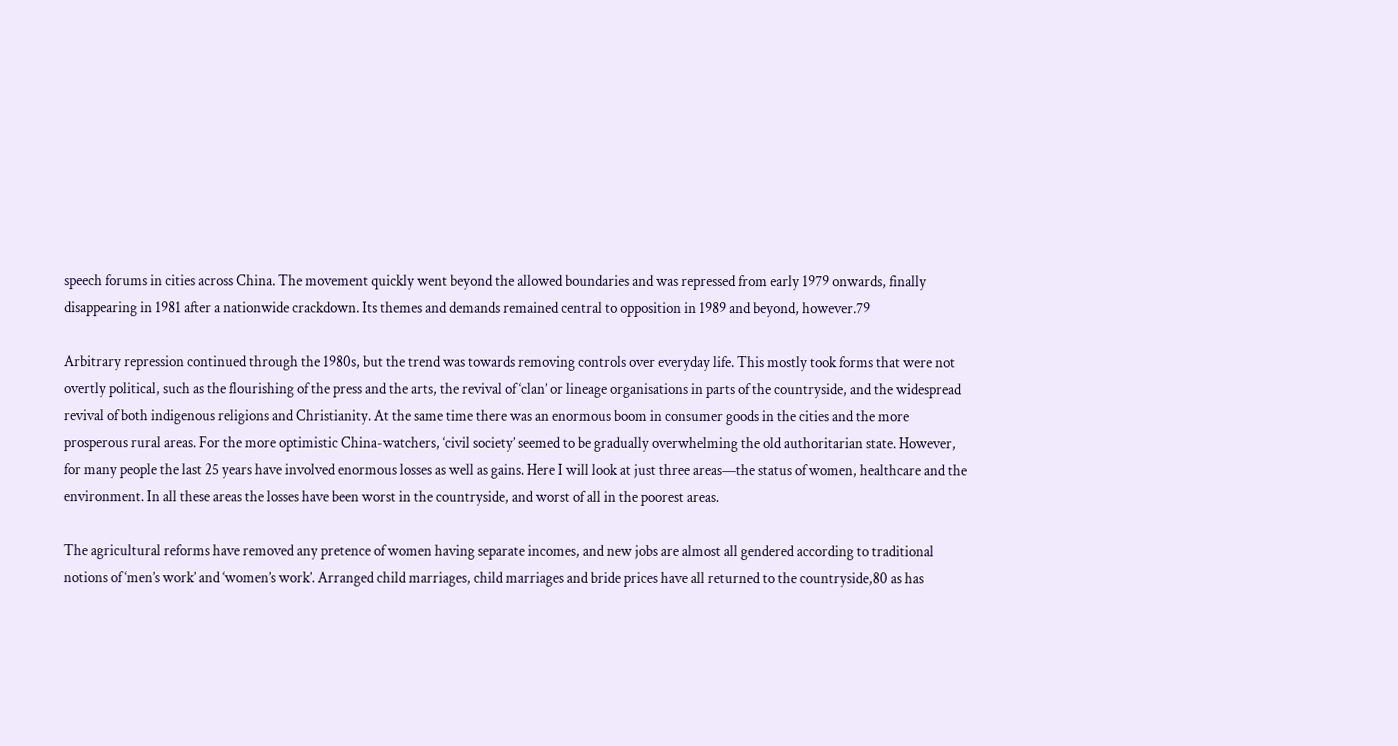speech forums in cities across China. The movement quickly went beyond the allowed boundaries and was repressed from early 1979 onwards, finally disappearing in 1981 after a nationwide crackdown. Its themes and demands remained central to opposition in 1989 and beyond, however.79

Arbitrary repression continued through the 1980s, but the trend was towards removing controls over everyday life. This mostly took forms that were not overtly political, such as the flourishing of the press and the arts, the revival of ‘clan’ or lineage organisations in parts of the countryside, and the widespread revival of both indigenous religions and Christianity. At the same time there was an enormous boom in consumer goods in the cities and the more prosperous rural areas. For the more optimistic China-watchers, ‘civil society’ seemed to be gradually overwhelming the old authoritarian state. However, for many people the last 25 years have involved enormous losses as well as gains. Here I will look at just three areas—the status of women, healthcare and the environment. In all these areas the losses have been worst in the countryside, and worst of all in the poorest areas.

The agricultural reforms have removed any pretence of women having separate incomes, and new jobs are almost all gendered according to traditional notions of ‘men’s work’ and ‘women’s work’. Arranged child marriages, child marriages and bride prices have all returned to the countryside,80 as has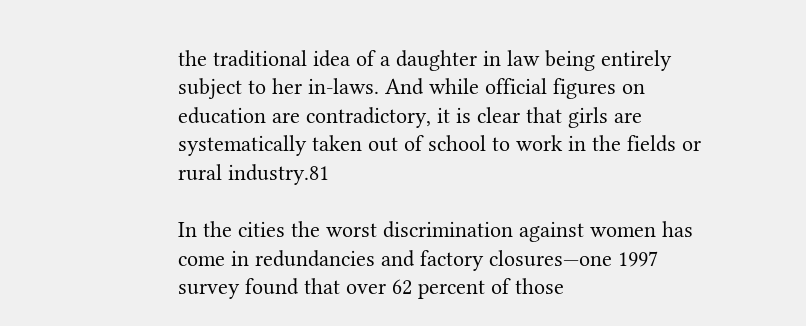the traditional idea of a daughter in law being entirely subject to her in-laws. And while official figures on education are contradictory, it is clear that girls are systematically taken out of school to work in the fields or rural industry.81

In the cities the worst discrimination against women has come in redundancies and factory closures—one 1997 survey found that over 62 percent of those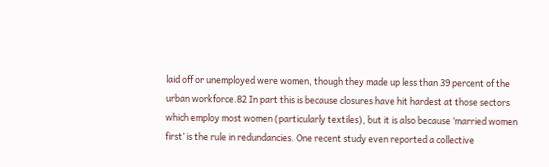laid off or unemployed were women, though they made up less than 39 percent of the urban workforce.82 In part this is because closures have hit hardest at those sectors which employ most women (particularly textiles), but it is also because ‘married women first’ is the rule in redundancies. One recent study even reported a collective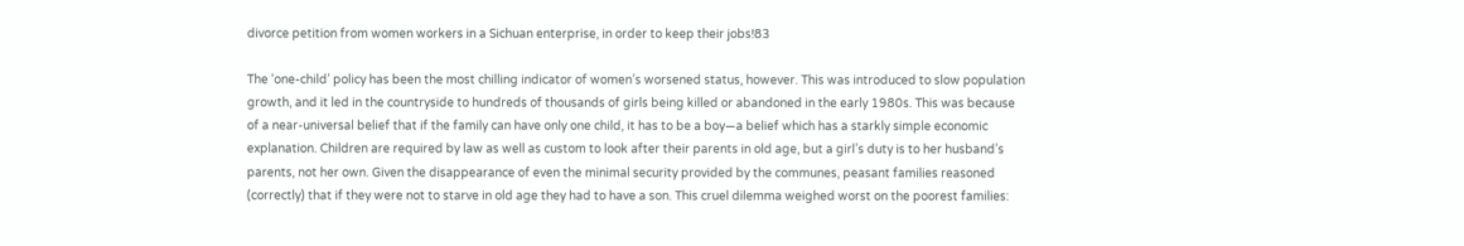divorce petition from women workers in a Sichuan enterprise, in order to keep their jobs!83

The ‘one-child’ policy has been the most chilling indicator of women’s worsened status, however. This was introduced to slow population growth, and it led in the countryside to hundreds of thousands of girls being killed or abandoned in the early 1980s. This was because of a near-universal belief that if the family can have only one child, it has to be a boy—a belief which has a starkly simple economic explanation. Children are required by law as well as custom to look after their parents in old age, but a girl’s duty is to her husband’s parents, not her own. Given the disappearance of even the minimal security provided by the communes, peasant families reasoned (correctly) that if they were not to starve in old age they had to have a son. This cruel dilemma weighed worst on the poorest families: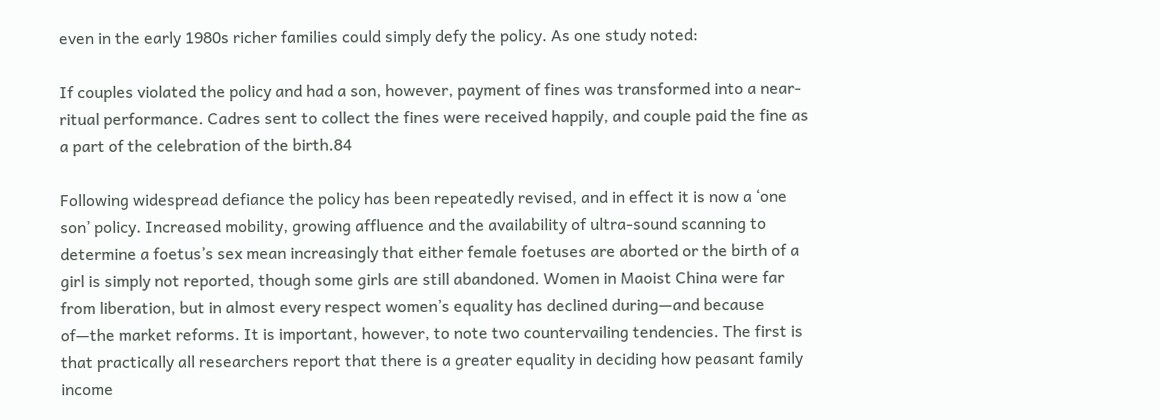even in the early 1980s richer families could simply defy the policy. As one study noted:

If couples violated the policy and had a son, however, payment of fines was transformed into a near-ritual performance. Cadres sent to collect the fines were received happily, and couple paid the fine as a part of the celebration of the birth.84

Following widespread defiance the policy has been repeatedly revised, and in effect it is now a ‘one son’ policy. Increased mobility, growing affluence and the availability of ultra-sound scanning to determine a foetus’s sex mean increasingly that either female foetuses are aborted or the birth of a girl is simply not reported, though some girls are still abandoned. Women in Maoist China were far from liberation, but in almost every respect women’s equality has declined during—and because of—the market reforms. It is important, however, to note two countervailing tendencies. The first is that practically all researchers report that there is a greater equality in deciding how peasant family income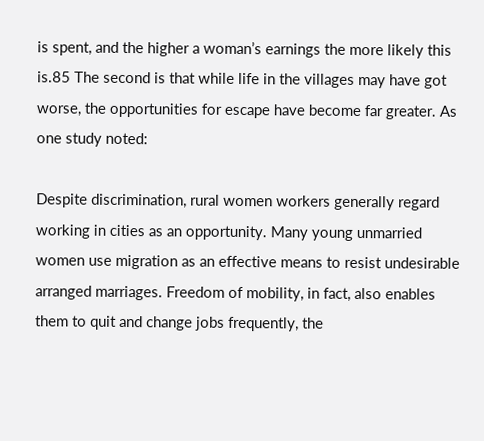is spent, and the higher a woman’s earnings the more likely this is.85 The second is that while life in the villages may have got worse, the opportunities for escape have become far greater. As one study noted:

Despite discrimination, rural women workers generally regard working in cities as an opportunity. Many young unmarried women use migration as an effective means to resist undesirable arranged marriages. Freedom of mobility, in fact, also enables them to quit and change jobs frequently, the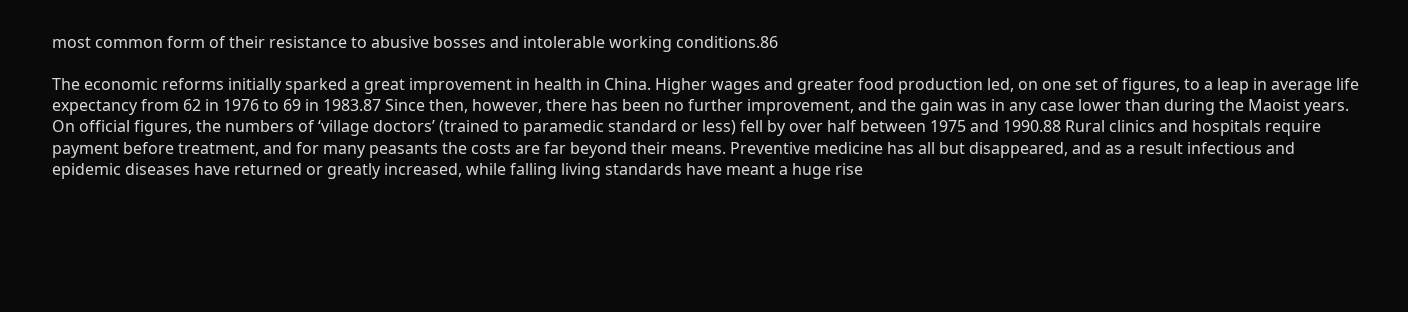most common form of their resistance to abusive bosses and intolerable working conditions.86

The economic reforms initially sparked a great improvement in health in China. Higher wages and greater food production led, on one set of figures, to a leap in average life expectancy from 62 in 1976 to 69 in 1983.87 Since then, however, there has been no further improvement, and the gain was in any case lower than during the Maoist years. On official figures, the numbers of ‘village doctors’ (trained to paramedic standard or less) fell by over half between 1975 and 1990.88 Rural clinics and hospitals require payment before treatment, and for many peasants the costs are far beyond their means. Preventive medicine has all but disappeared, and as a result infectious and epidemic diseases have returned or greatly increased, while falling living standards have meant a huge rise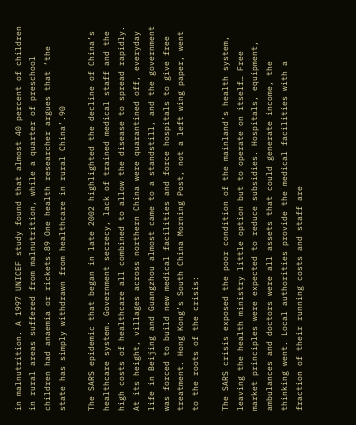in malnutrition. A 1997 UNICEF study found that almost 40 percent of children in rural areas suffered from malnutrition, while a quarter of preschool children had anaemia or rickets.89 One health researcher argues that ‘the state has simply withdrawn from healthcare in rural China’.90

The SARS epidemic that began in late 2002 highlighted the decline of China’s healthcare system. Government secrecy, lack of trained medical staff and the high costs of healthcare all combined to allow the disease to spread rapidly. At its height, villages across northern China were quarantined off, everyday life in Beijing and Guangzhou almost came to a standstill, and the government was forced to build new medical facilities and force hospitals to give free treatment. Hong Kong’s South China Morning Post, not a left wing paper, went to the roots of the crisis:

The SARS crisis exposed the poor condition of the mainland’s health system, leaving the health ministry little option but to operate on itself… Free market principles were expected to reduce subsidies. Hospitals, equipment, ambulances and doctors were all assets that could generate income, the thinking went. Local authorities provide the medical facilities with a fraction of their running costs and staff are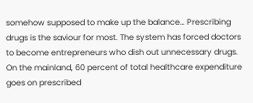somehow supposed to make up the balance… Prescribing drugs is the saviour for most. The system has forced doctors to become entrepreneurs who dish out unnecessary drugs. On the mainland, 60 percent of total healthcare expenditure goes on prescribed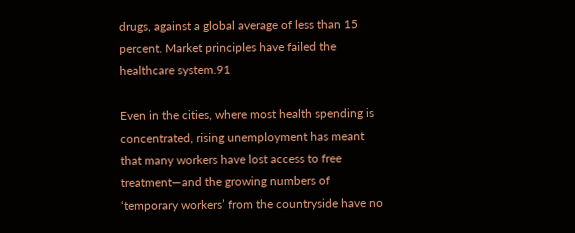drugs, against a global average of less than 15 percent. Market principles have failed the healthcare system.91

Even in the cities, where most health spending is concentrated, rising unemployment has meant that many workers have lost access to free treatment—and the growing numbers of ‘temporary workers’ from the countryside have no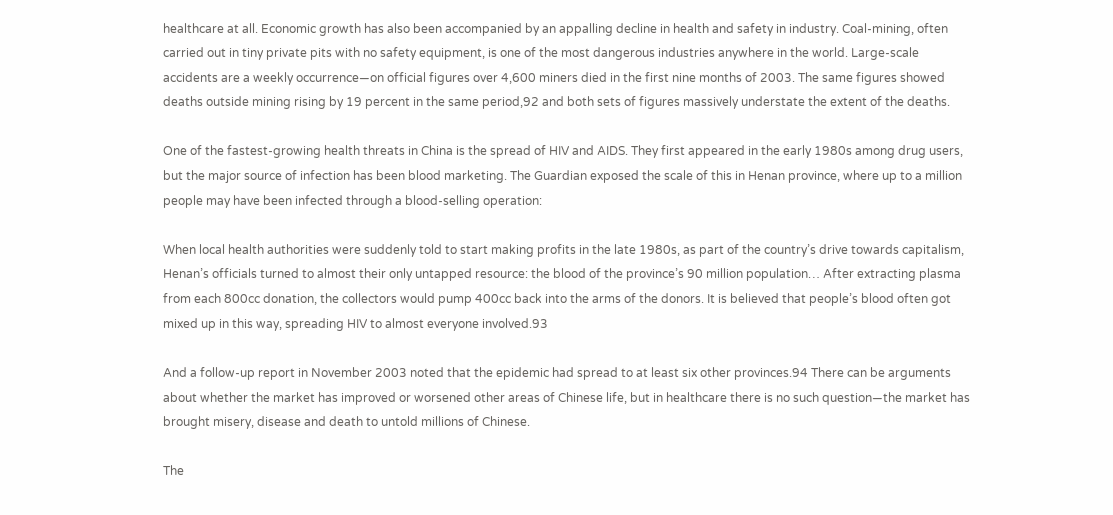healthcare at all. Economic growth has also been accompanied by an appalling decline in health and safety in industry. Coal-mining, often carried out in tiny private pits with no safety equipment, is one of the most dangerous industries anywhere in the world. Large-scale accidents are a weekly occurrence—on official figures over 4,600 miners died in the first nine months of 2003. The same figures showed deaths outside mining rising by 19 percent in the same period,92 and both sets of figures massively understate the extent of the deaths.

One of the fastest-growing health threats in China is the spread of HIV and AIDS. They first appeared in the early 1980s among drug users, but the major source of infection has been blood marketing. The Guardian exposed the scale of this in Henan province, where up to a million people may have been infected through a blood-selling operation:

When local health authorities were suddenly told to start making profits in the late 1980s, as part of the country’s drive towards capitalism, Henan’s officials turned to almost their only untapped resource: the blood of the province’s 90 million population… After extracting plasma from each 800cc donation, the collectors would pump 400cc back into the arms of the donors. It is believed that people’s blood often got mixed up in this way, spreading HIV to almost everyone involved.93

And a follow-up report in November 2003 noted that the epidemic had spread to at least six other provinces.94 There can be arguments about whether the market has improved or worsened other areas of Chinese life, but in healthcare there is no such question—the market has brought misery, disease and death to untold millions of Chinese.

The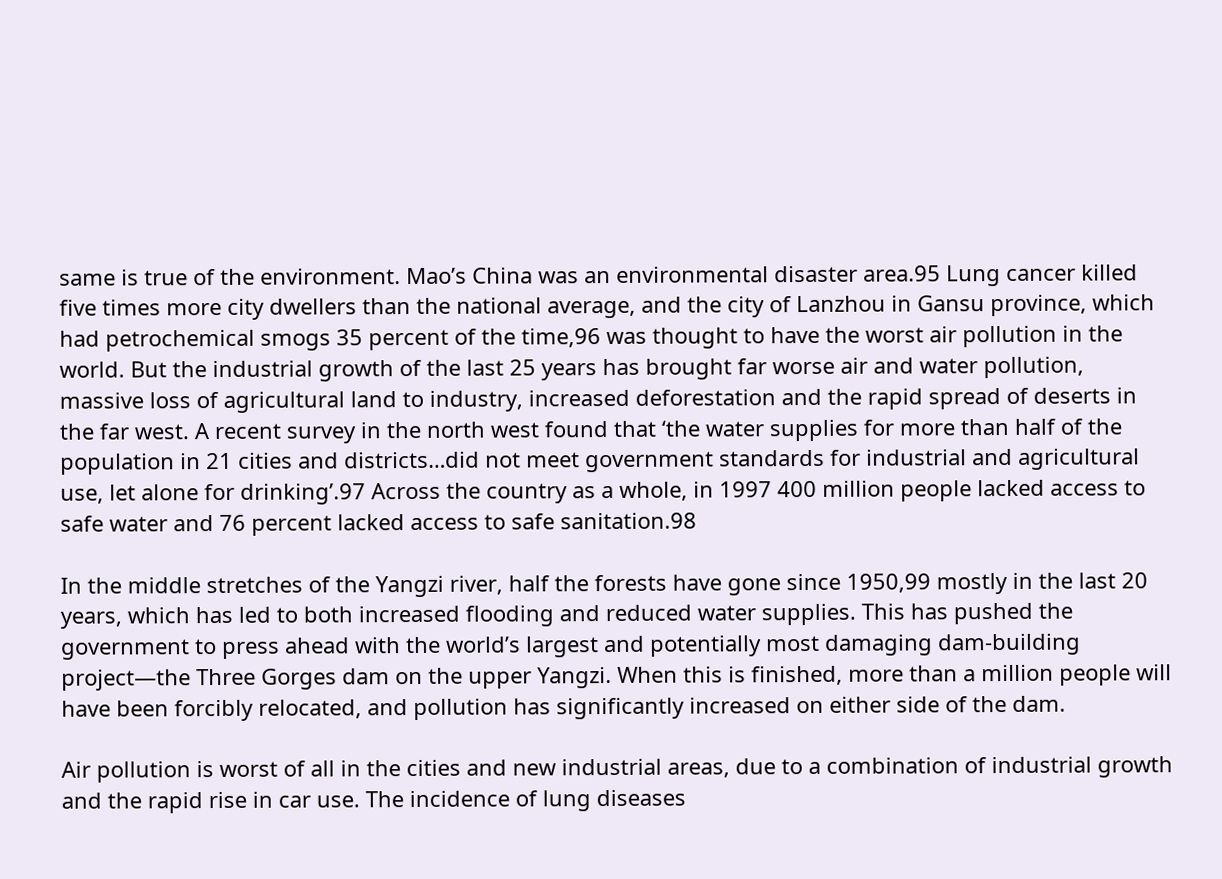same is true of the environment. Mao’s China was an environmental disaster area.95 Lung cancer killed five times more city dwellers than the national average, and the city of Lanzhou in Gansu province, which had petrochemical smogs 35 percent of the time,96 was thought to have the worst air pollution in the world. But the industrial growth of the last 25 years has brought far worse air and water pollution, massive loss of agricultural land to industry, increased deforestation and the rapid spread of deserts in the far west. A recent survey in the north west found that ‘the water supplies for more than half of the population in 21 cities and districts…did not meet government standards for industrial and agricultural use, let alone for drinking’.97 Across the country as a whole, in 1997 400 million people lacked access to safe water and 76 percent lacked access to safe sanitation.98

In the middle stretches of the Yangzi river, half the forests have gone since 1950,99 mostly in the last 20 years, which has led to both increased flooding and reduced water supplies. This has pushed the government to press ahead with the world’s largest and potentially most damaging dam-building project—the Three Gorges dam on the upper Yangzi. When this is finished, more than a million people will have been forcibly relocated, and pollution has significantly increased on either side of the dam.

Air pollution is worst of all in the cities and new industrial areas, due to a combination of industrial growth and the rapid rise in car use. The incidence of lung diseases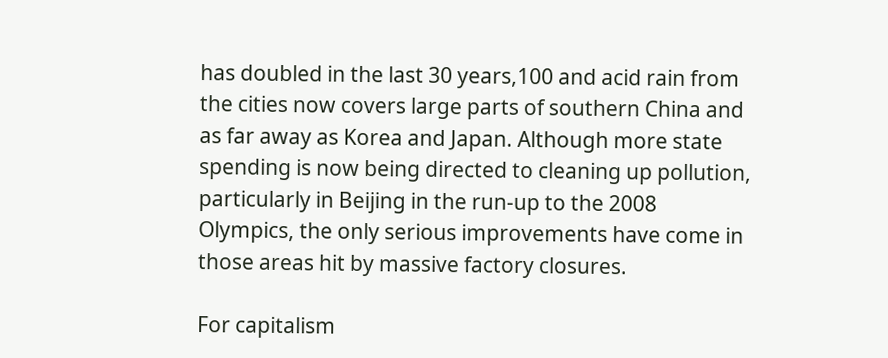has doubled in the last 30 years,100 and acid rain from the cities now covers large parts of southern China and as far away as Korea and Japan. Although more state spending is now being directed to cleaning up pollution, particularly in Beijing in the run-up to the 2008 Olympics, the only serious improvements have come in those areas hit by massive factory closures.

For capitalism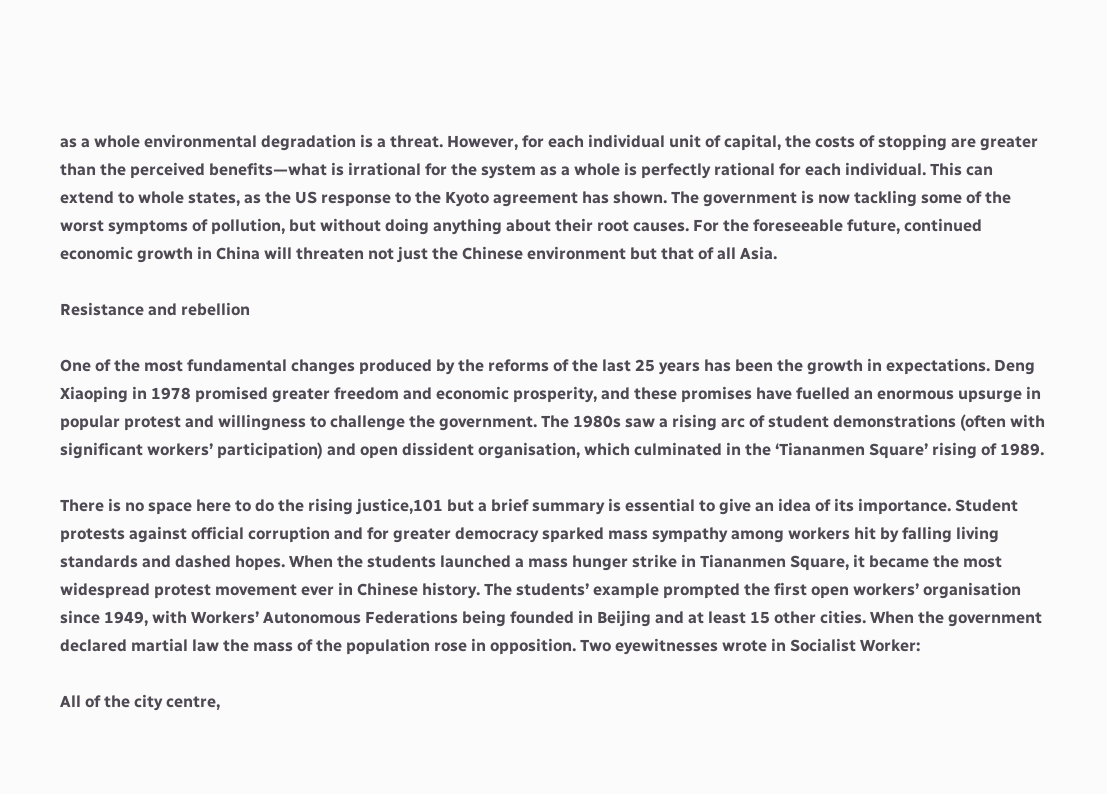as a whole environmental degradation is a threat. However, for each individual unit of capital, the costs of stopping are greater than the perceived benefits—what is irrational for the system as a whole is perfectly rational for each individual. This can extend to whole states, as the US response to the Kyoto agreement has shown. The government is now tackling some of the worst symptoms of pollution, but without doing anything about their root causes. For the foreseeable future, continued economic growth in China will threaten not just the Chinese environment but that of all Asia.

Resistance and rebellion

One of the most fundamental changes produced by the reforms of the last 25 years has been the growth in expectations. Deng Xiaoping in 1978 promised greater freedom and economic prosperity, and these promises have fuelled an enormous upsurge in popular protest and willingness to challenge the government. The 1980s saw a rising arc of student demonstrations (often with significant workers’ participation) and open dissident organisation, which culminated in the ‘Tiananmen Square’ rising of 1989.

There is no space here to do the rising justice,101 but a brief summary is essential to give an idea of its importance. Student protests against official corruption and for greater democracy sparked mass sympathy among workers hit by falling living standards and dashed hopes. When the students launched a mass hunger strike in Tiananmen Square, it became the most widespread protest movement ever in Chinese history. The students’ example prompted the first open workers’ organisation since 1949, with Workers’ Autonomous Federations being founded in Beijing and at least 15 other cities. When the government declared martial law the mass of the population rose in opposition. Two eyewitnesses wrote in Socialist Worker:

All of the city centre,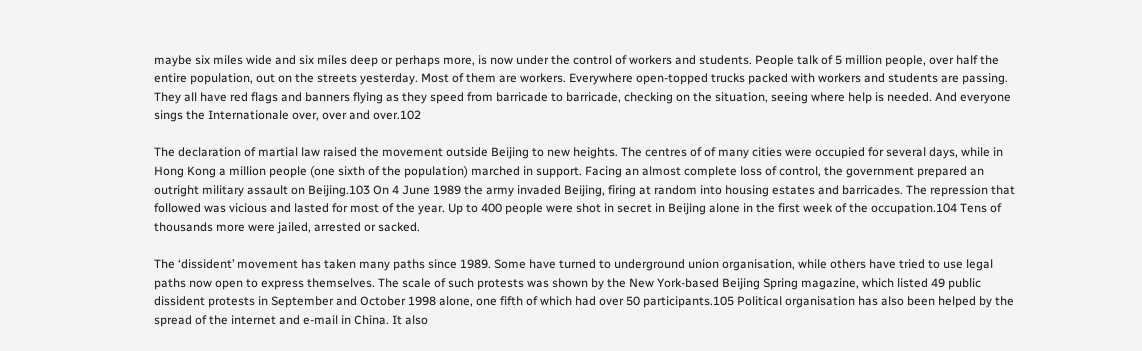maybe six miles wide and six miles deep or perhaps more, is now under the control of workers and students. People talk of 5 million people, over half the entire population, out on the streets yesterday. Most of them are workers. Everywhere open-topped trucks packed with workers and students are passing. They all have red flags and banners flying as they speed from barricade to barricade, checking on the situation, seeing where help is needed. And everyone sings the Internationale over, over and over.102

The declaration of martial law raised the movement outside Beijing to new heights. The centres of of many cities were occupied for several days, while in Hong Kong a million people (one sixth of the population) marched in support. Facing an almost complete loss of control, the government prepared an outright military assault on Beijing.103 On 4 June 1989 the army invaded Beijing, firing at random into housing estates and barricades. The repression that followed was vicious and lasted for most of the year. Up to 400 people were shot in secret in Beijing alone in the first week of the occupation.104 Tens of thousands more were jailed, arrested or sacked.

The ‘dissident’ movement has taken many paths since 1989. Some have turned to underground union organisation, while others have tried to use legal paths now open to express themselves. The scale of such protests was shown by the New York-based Beijing Spring magazine, which listed 49 public dissident protests in September and October 1998 alone, one fifth of which had over 50 participants.105 Political organisation has also been helped by the spread of the internet and e-mail in China. It also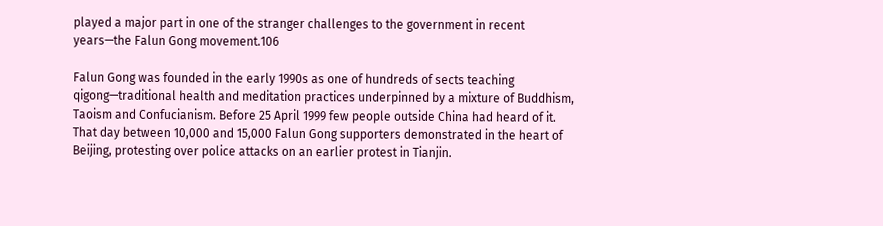played a major part in one of the stranger challenges to the government in recent years—the Falun Gong movement.106

Falun Gong was founded in the early 1990s as one of hundreds of sects teaching qigong—traditional health and meditation practices underpinned by a mixture of Buddhism, Taoism and Confucianism. Before 25 April 1999 few people outside China had heard of it. That day between 10,000 and 15,000 Falun Gong supporters demonstrated in the heart of Beijing, protesting over police attacks on an earlier protest in Tianjin.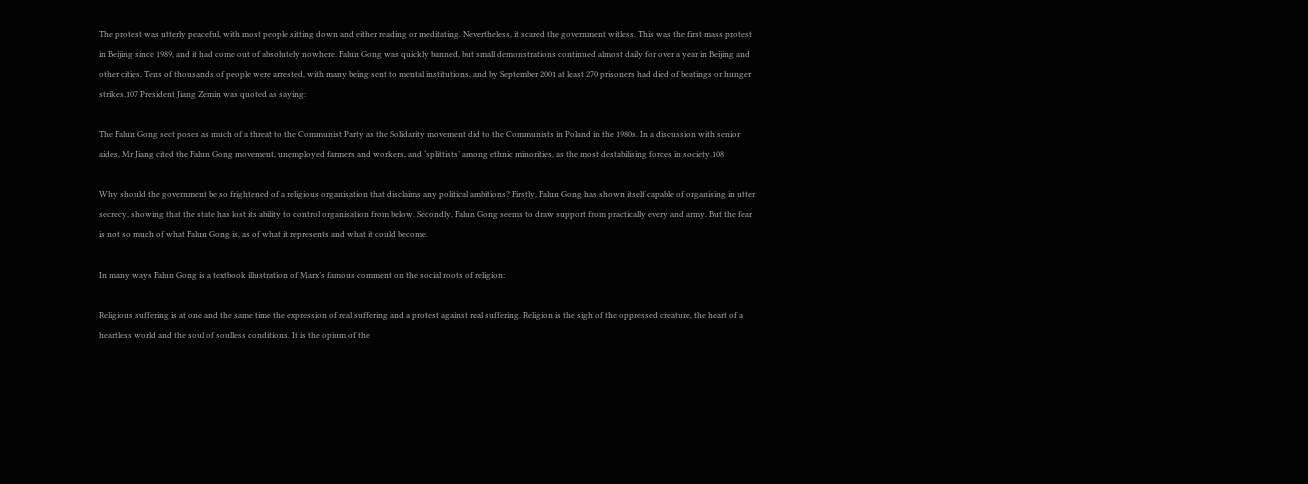The protest was utterly peaceful, with most people sitting down and either reading or meditating. Nevertheless, it scared the government witless. This was the first mass protest in Beijing since 1989, and it had come out of absolutely nowhere. Falun Gong was quickly banned, but small demonstrations continued almost daily for over a year in Beijing and other cities. Tens of thousands of people were arrested, with many being sent to mental institutions, and by September 2001 at least 270 prisoners had died of beatings or hunger strikes.107 President Jiang Zemin was quoted as saying:

The Falun Gong sect poses as much of a threat to the Communist Party as the Solidarity movement did to the Communists in Poland in the 1980s. In a discussion with senior aides, Mr Jiang cited the Falun Gong movement, unemployed farmers and workers, and ‘splittists’ among ethnic minorities, as the most destabilising forces in society.108

Why should the government be so frightened of a religious organisation that disclaims any political ambitions? Firstly, Falun Gong has shown itself capable of organising in utter secrecy, showing that the state has lost its ability to control organisation from below. Secondly, Falun Gong seems to draw support from practically every and army. But the fear is not so much of what Falun Gong is, as of what it represents and what it could become.

In many ways Falun Gong is a textbook illustration of Marx’s famous comment on the social roots of religion:

Religious suffering is at one and the same time the expression of real suffering and a protest against real suffering. Religion is the sigh of the oppressed creature, the heart of a heartless world and the soul of soulless conditions. It is the opium of the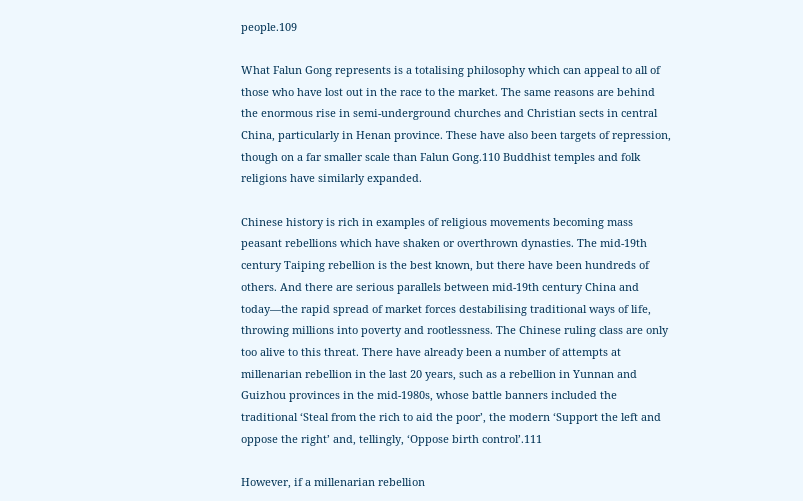people.109

What Falun Gong represents is a totalising philosophy which can appeal to all of those who have lost out in the race to the market. The same reasons are behind the enormous rise in semi-underground churches and Christian sects in central China, particularly in Henan province. These have also been targets of repression, though on a far smaller scale than Falun Gong.110 Buddhist temples and folk religions have similarly expanded.

Chinese history is rich in examples of religious movements becoming mass peasant rebellions which have shaken or overthrown dynasties. The mid-19th century Taiping rebellion is the best known, but there have been hundreds of others. And there are serious parallels between mid-19th century China and today—the rapid spread of market forces destabilising traditional ways of life, throwing millions into poverty and rootlessness. The Chinese ruling class are only too alive to this threat. There have already been a number of attempts at millenarian rebellion in the last 20 years, such as a rebellion in Yunnan and Guizhou provinces in the mid-1980s, whose battle banners included the traditional ‘Steal from the rich to aid the poor’, the modern ‘Support the left and oppose the right’ and, tellingly, ‘Oppose birth control’.111

However, if a millenarian rebellion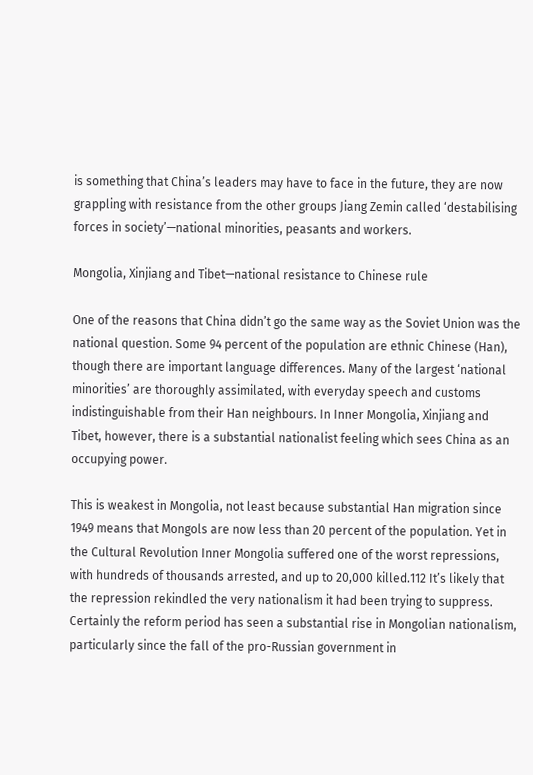is something that China’s leaders may have to face in the future, they are now grappling with resistance from the other groups Jiang Zemin called ‘destabilising forces in society’—national minorities, peasants and workers.

Mongolia, Xinjiang and Tibet—national resistance to Chinese rule

One of the reasons that China didn’t go the same way as the Soviet Union was the national question. Some 94 percent of the population are ethnic Chinese (Han), though there are important language differences. Many of the largest ‘national minorities’ are thoroughly assimilated, with everyday speech and customs indistinguishable from their Han neighbours. In Inner Mongolia, Xinjiang and Tibet, however, there is a substantial nationalist feeling which sees China as an occupying power.

This is weakest in Mongolia, not least because substantial Han migration since 1949 means that Mongols are now less than 20 percent of the population. Yet in the Cultural Revolution Inner Mongolia suffered one of the worst repressions, with hundreds of thousands arrested, and up to 20,000 killed.112 It’s likely that the repression rekindled the very nationalism it had been trying to suppress. Certainly the reform period has seen a substantial rise in Mongolian nationalism, particularly since the fall of the pro-Russian government in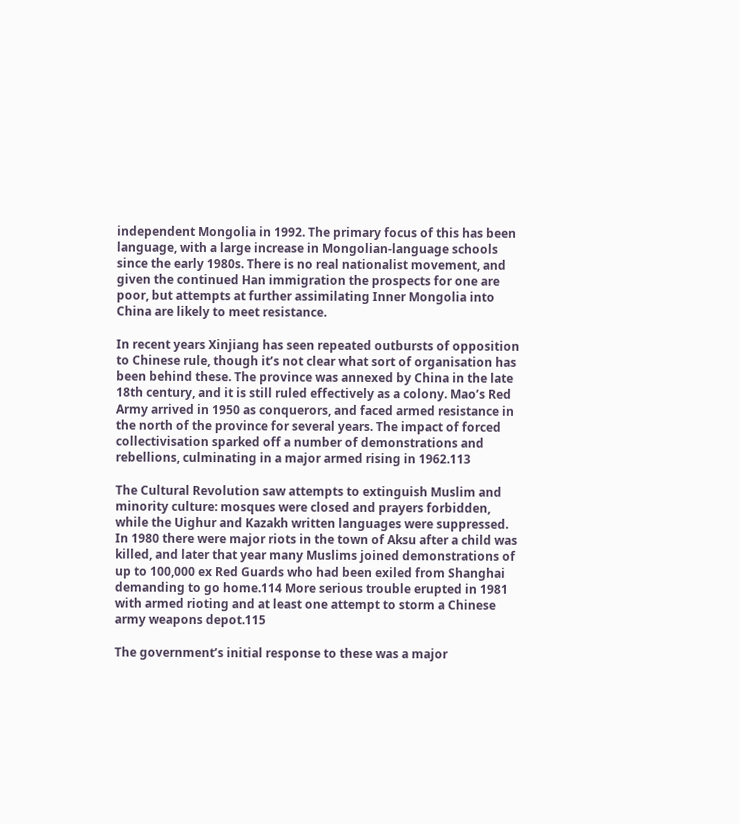independent Mongolia in 1992. The primary focus of this has been language, with a large increase in Mongolian-language schools since the early 1980s. There is no real nationalist movement, and given the continued Han immigration the prospects for one are poor, but attempts at further assimilating Inner Mongolia into China are likely to meet resistance.

In recent years Xinjiang has seen repeated outbursts of opposition to Chinese rule, though it’s not clear what sort of organisation has been behind these. The province was annexed by China in the late 18th century, and it is still ruled effectively as a colony. Mao’s Red Army arrived in 1950 as conquerors, and faced armed resistance in the north of the province for several years. The impact of forced collectivisation sparked off a number of demonstrations and rebellions, culminating in a major armed rising in 1962.113

The Cultural Revolution saw attempts to extinguish Muslim and minority culture: mosques were closed and prayers forbidden, while the Uighur and Kazakh written languages were suppressed. In 1980 there were major riots in the town of Aksu after a child was killed, and later that year many Muslims joined demonstrations of up to 100,000 ex Red Guards who had been exiled from Shanghai demanding to go home.114 More serious trouble erupted in 1981 with armed rioting and at least one attempt to storm a Chinese army weapons depot.115

The government’s initial response to these was a major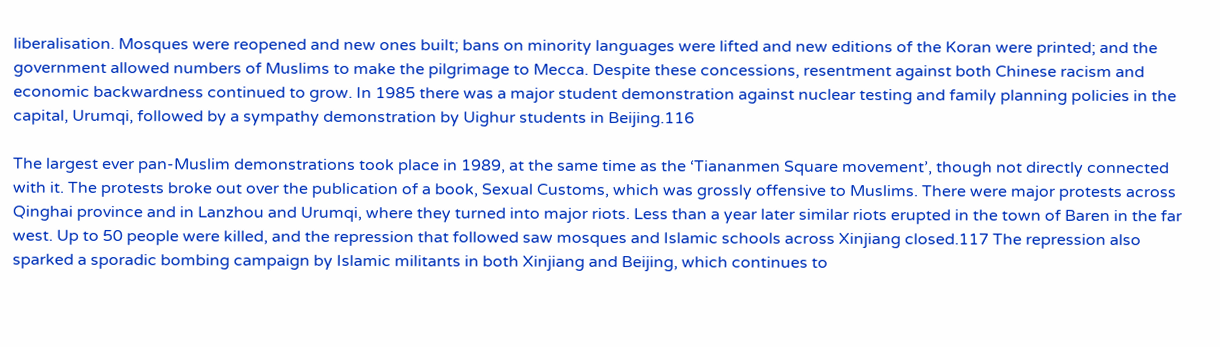liberalisation. Mosques were reopened and new ones built; bans on minority languages were lifted and new editions of the Koran were printed; and the government allowed numbers of Muslims to make the pilgrimage to Mecca. Despite these concessions, resentment against both Chinese racism and economic backwardness continued to grow. In 1985 there was a major student demonstration against nuclear testing and family planning policies in the capital, Urumqi, followed by a sympathy demonstration by Uighur students in Beijing.116

The largest ever pan-Muslim demonstrations took place in 1989, at the same time as the ‘Tiananmen Square movement’, though not directly connected with it. The protests broke out over the publication of a book, Sexual Customs, which was grossly offensive to Muslims. There were major protests across Qinghai province and in Lanzhou and Urumqi, where they turned into major riots. Less than a year later similar riots erupted in the town of Baren in the far west. Up to 50 people were killed, and the repression that followed saw mosques and Islamic schools across Xinjiang closed.117 The repression also sparked a sporadic bombing campaign by Islamic militants in both Xinjiang and Beijing, which continues to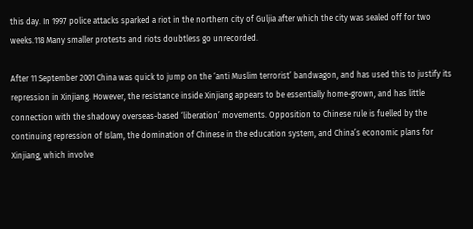this day. In 1997 police attacks sparked a riot in the northern city of Guljia after which the city was sealed off for two weeks.118 Many smaller protests and riots doubtless go unrecorded.

After 11 September 2001 China was quick to jump on the ‘anti Muslim terrorist’ bandwagon, and has used this to justify its repression in Xinjiang. However, the resistance inside Xinjiang appears to be essentially home-grown, and has little connection with the shadowy overseas-based ‘liberation’ movements. Opposition to Chinese rule is fuelled by the continuing repression of Islam, the domination of Chinese in the education system, and China’s economic plans for Xinjiang, which involve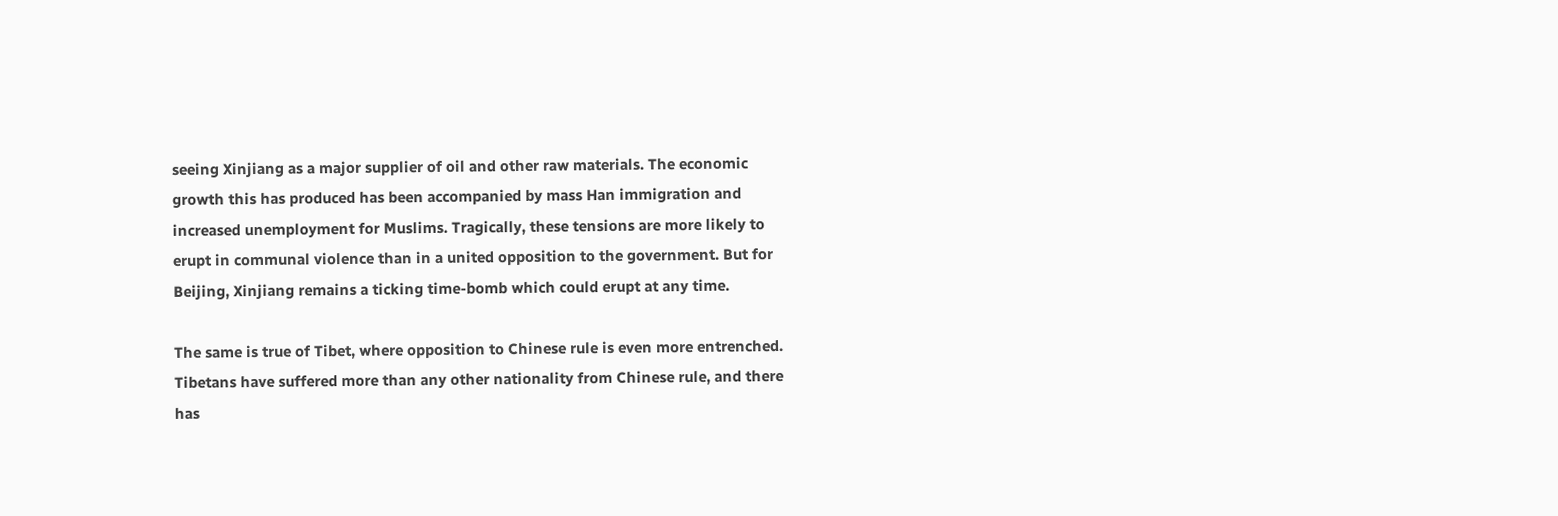seeing Xinjiang as a major supplier of oil and other raw materials. The economic growth this has produced has been accompanied by mass Han immigration and increased unemployment for Muslims. Tragically, these tensions are more likely to erupt in communal violence than in a united opposition to the government. But for Beijing, Xinjiang remains a ticking time-bomb which could erupt at any time.

The same is true of Tibet, where opposition to Chinese rule is even more entrenched. Tibetans have suffered more than any other nationality from Chinese rule, and there has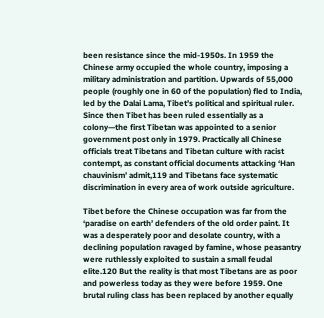been resistance since the mid-1950s. In 1959 the Chinese army occupied the whole country, imposing a military administration and partition. Upwards of 55,000 people (roughly one in 60 of the population) fled to India, led by the Dalai Lama, Tibet’s political and spiritual ruler. Since then Tibet has been ruled essentially as a colony—the first Tibetan was appointed to a senior government post only in 1979. Practically all Chinese officials treat Tibetans and Tibetan culture with racist contempt, as constant official documents attacking ‘Han chauvinism’ admit,119 and Tibetans face systematic discrimination in every area of work outside agriculture.

Tibet before the Chinese occupation was far from the ‘paradise on earth’ defenders of the old order paint. It was a desperately poor and desolate country, with a declining population ravaged by famine, whose peasantry were ruthlessly exploited to sustain a small feudal elite.120 But the reality is that most Tibetans are as poor and powerless today as they were before 1959. One brutal ruling class has been replaced by another equally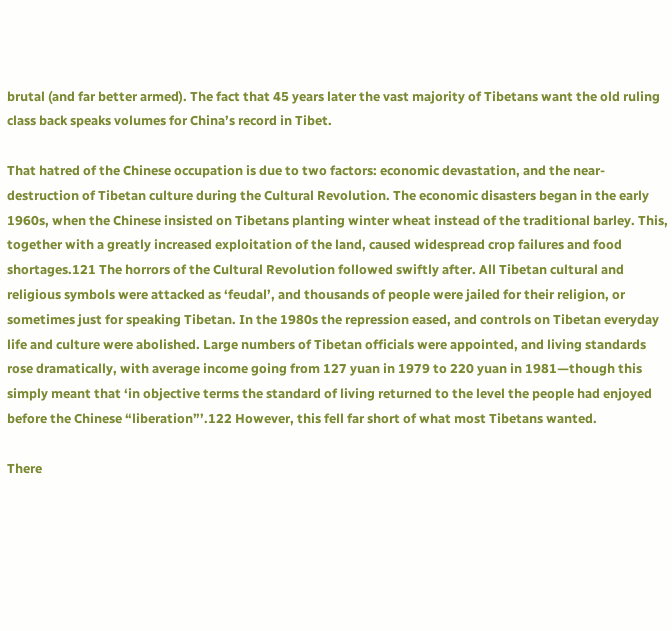brutal (and far better armed). The fact that 45 years later the vast majority of Tibetans want the old ruling class back speaks volumes for China’s record in Tibet.

That hatred of the Chinese occupation is due to two factors: economic devastation, and the near-destruction of Tibetan culture during the Cultural Revolution. The economic disasters began in the early 1960s, when the Chinese insisted on Tibetans planting winter wheat instead of the traditional barley. This, together with a greatly increased exploitation of the land, caused widespread crop failures and food shortages.121 The horrors of the Cultural Revolution followed swiftly after. All Tibetan cultural and religious symbols were attacked as ‘feudal’, and thousands of people were jailed for their religion, or sometimes just for speaking Tibetan. In the 1980s the repression eased, and controls on Tibetan everyday life and culture were abolished. Large numbers of Tibetan officials were appointed, and living standards rose dramatically, with average income going from 127 yuan in 1979 to 220 yuan in 1981—though this simply meant that ‘in objective terms the standard of living returned to the level the people had enjoyed before the Chinese “liberation”’.122 However, this fell far short of what most Tibetans wanted.

There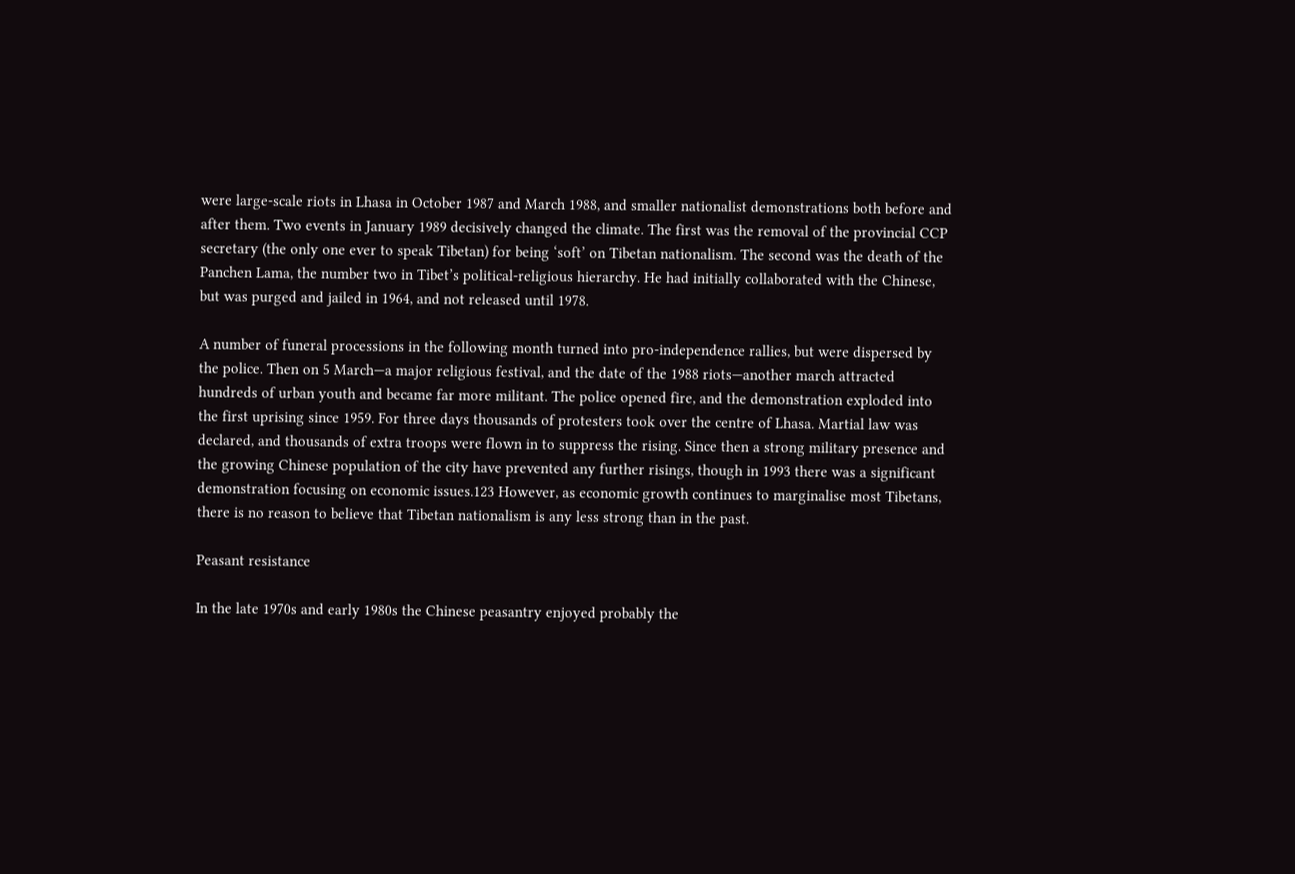were large-scale riots in Lhasa in October 1987 and March 1988, and smaller nationalist demonstrations both before and after them. Two events in January 1989 decisively changed the climate. The first was the removal of the provincial CCP secretary (the only one ever to speak Tibetan) for being ‘soft’ on Tibetan nationalism. The second was the death of the Panchen Lama, the number two in Tibet’s political-religious hierarchy. He had initially collaborated with the Chinese, but was purged and jailed in 1964, and not released until 1978.

A number of funeral processions in the following month turned into pro-independence rallies, but were dispersed by the police. Then on 5 March—a major religious festival, and the date of the 1988 riots—another march attracted hundreds of urban youth and became far more militant. The police opened fire, and the demonstration exploded into the first uprising since 1959. For three days thousands of protesters took over the centre of Lhasa. Martial law was declared, and thousands of extra troops were flown in to suppress the rising. Since then a strong military presence and the growing Chinese population of the city have prevented any further risings, though in 1993 there was a significant demonstration focusing on economic issues.123 However, as economic growth continues to marginalise most Tibetans, there is no reason to believe that Tibetan nationalism is any less strong than in the past.

Peasant resistance

In the late 1970s and early 1980s the Chinese peasantry enjoyed probably the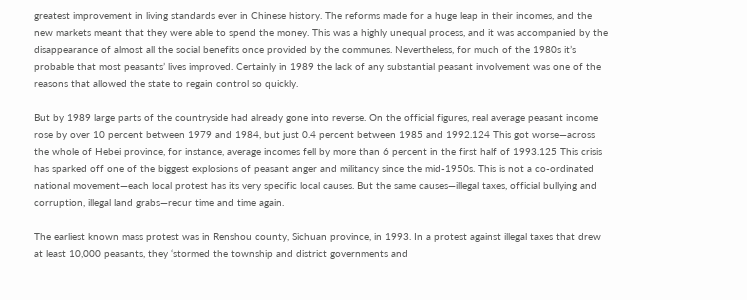greatest improvement in living standards ever in Chinese history. The reforms made for a huge leap in their incomes, and the new markets meant that they were able to spend the money. This was a highly unequal process, and it was accompanied by the disappearance of almost all the social benefits once provided by the communes. Nevertheless, for much of the 1980s it’s probable that most peasants’ lives improved. Certainly in 1989 the lack of any substantial peasant involvement was one of the reasons that allowed the state to regain control so quickly.

But by 1989 large parts of the countryside had already gone into reverse. On the official figures, real average peasant income rose by over 10 percent between 1979 and 1984, but just 0.4 percent between 1985 and 1992.124 This got worse—across the whole of Hebei province, for instance, average incomes fell by more than 6 percent in the first half of 1993.125 This crisis has sparked off one of the biggest explosions of peasant anger and militancy since the mid-1950s. This is not a co-ordinated national movement—each local protest has its very specific local causes. But the same causes—illegal taxes, official bullying and corruption, illegal land grabs—recur time and time again.

The earliest known mass protest was in Renshou county, Sichuan province, in 1993. In a protest against illegal taxes that drew at least 10,000 peasants, they ‘stormed the township and district governments and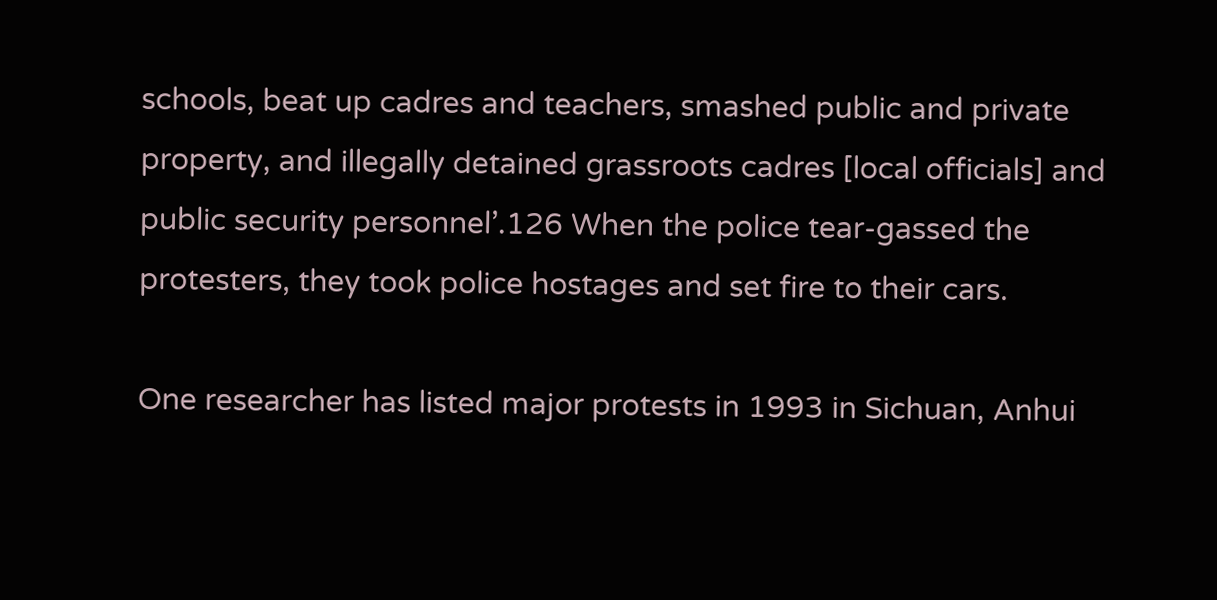schools, beat up cadres and teachers, smashed public and private property, and illegally detained grassroots cadres [local officials] and public security personnel’.126 When the police tear-gassed the protesters, they took police hostages and set fire to their cars.

One researcher has listed major protests in 1993 in Sichuan, Anhui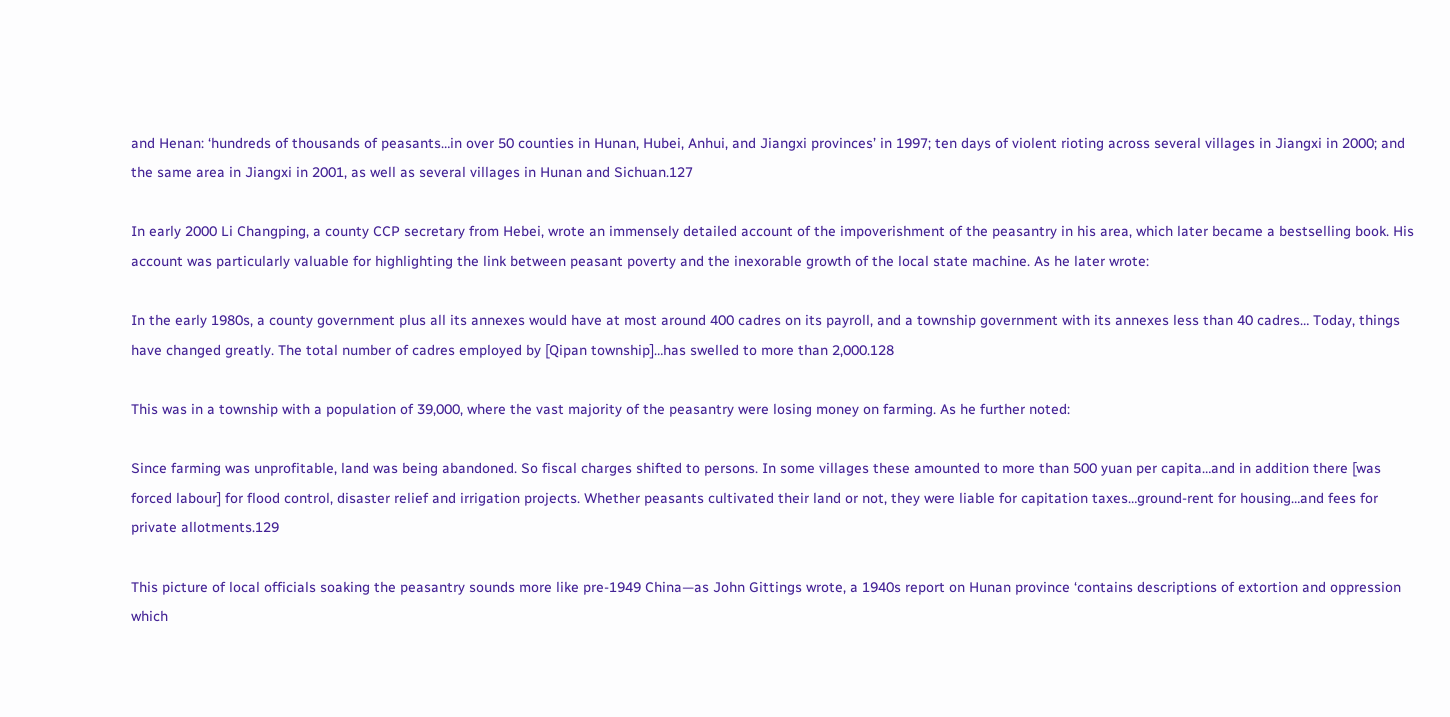and Henan: ‘hundreds of thousands of peasants…in over 50 counties in Hunan, Hubei, Anhui, and Jiangxi provinces’ in 1997; ten days of violent rioting across several villages in Jiangxi in 2000; and the same area in Jiangxi in 2001, as well as several villages in Hunan and Sichuan.127

In early 2000 Li Changping, a county CCP secretary from Hebei, wrote an immensely detailed account of the impoverishment of the peasantry in his area, which later became a bestselling book. His account was particularly valuable for highlighting the link between peasant poverty and the inexorable growth of the local state machine. As he later wrote:

In the early 1980s, a county government plus all its annexes would have at most around 400 cadres on its payroll, and a township government with its annexes less than 40 cadres… Today, things have changed greatly. The total number of cadres employed by [Qipan township]…has swelled to more than 2,000.128

This was in a township with a population of 39,000, where the vast majority of the peasantry were losing money on farming. As he further noted:

Since farming was unprofitable, land was being abandoned. So fiscal charges shifted to persons. In some villages these amounted to more than 500 yuan per capita…and in addition there [was forced labour] for flood control, disaster relief and irrigation projects. Whether peasants cultivated their land or not, they were liable for capitation taxes…ground-rent for housing…and fees for private allotments.129

This picture of local officials soaking the peasantry sounds more like pre-1949 China—as John Gittings wrote, a 1940s report on Hunan province ‘contains descriptions of extortion and oppression which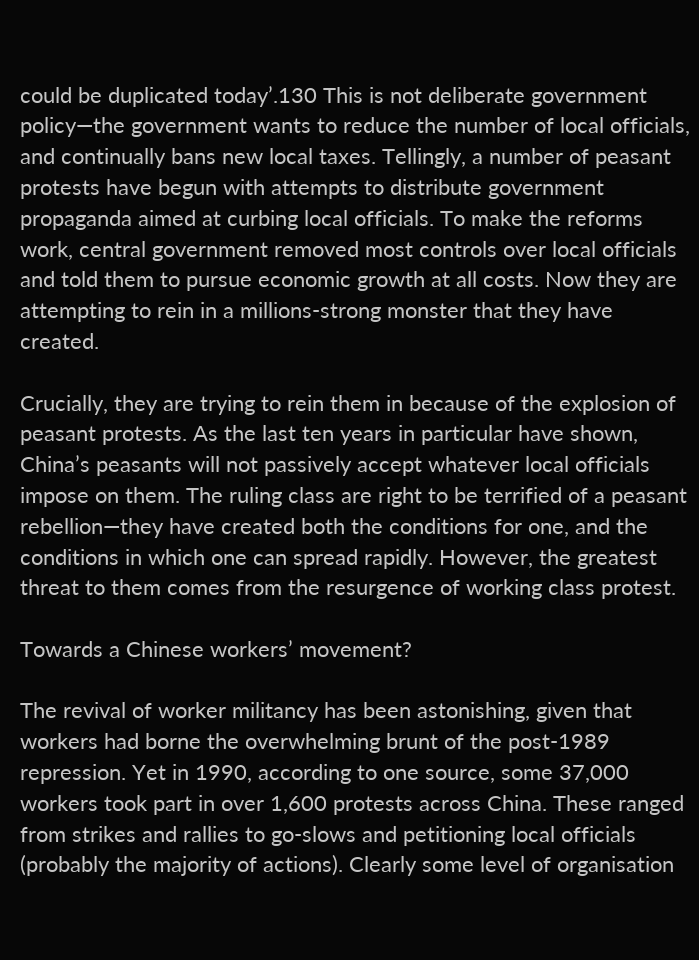could be duplicated today’.130 This is not deliberate government policy—the government wants to reduce the number of local officials, and continually bans new local taxes. Tellingly, a number of peasant protests have begun with attempts to distribute government propaganda aimed at curbing local officials. To make the reforms work, central government removed most controls over local officials and told them to pursue economic growth at all costs. Now they are attempting to rein in a millions-strong monster that they have created.

Crucially, they are trying to rein them in because of the explosion of peasant protests. As the last ten years in particular have shown, China’s peasants will not passively accept whatever local officials impose on them. The ruling class are right to be terrified of a peasant rebellion—they have created both the conditions for one, and the conditions in which one can spread rapidly. However, the greatest threat to them comes from the resurgence of working class protest.

Towards a Chinese workers’ movement?

The revival of worker militancy has been astonishing, given that workers had borne the overwhelming brunt of the post-1989 repression. Yet in 1990, according to one source, some 37,000 workers took part in over 1,600 protests across China. These ranged from strikes and rallies to go-slows and petitioning local officials (probably the majority of actions). Clearly some level of organisation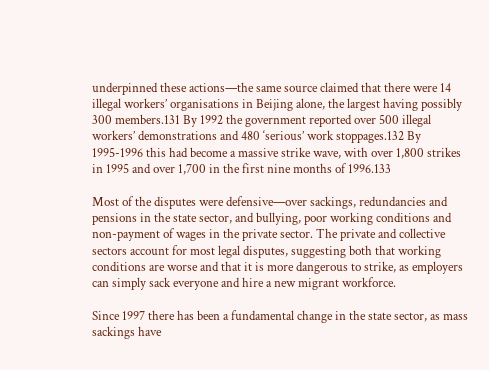underpinned these actions—the same source claimed that there were 14 illegal workers’ organisations in Beijing alone, the largest having possibly 300 members.131 By 1992 the government reported over 500 illegal workers’ demonstrations and 480 ‘serious’ work stoppages.132 By 1995-1996 this had become a massive strike wave, with over 1,800 strikes in 1995 and over 1,700 in the first nine months of 1996.133

Most of the disputes were defensive—over sackings, redundancies and pensions in the state sector, and bullying, poor working conditions and non-payment of wages in the private sector. The private and collective sectors account for most legal disputes, suggesting both that working conditions are worse and that it is more dangerous to strike, as employers can simply sack everyone and hire a new migrant workforce.

Since 1997 there has been a fundamental change in the state sector, as mass sackings have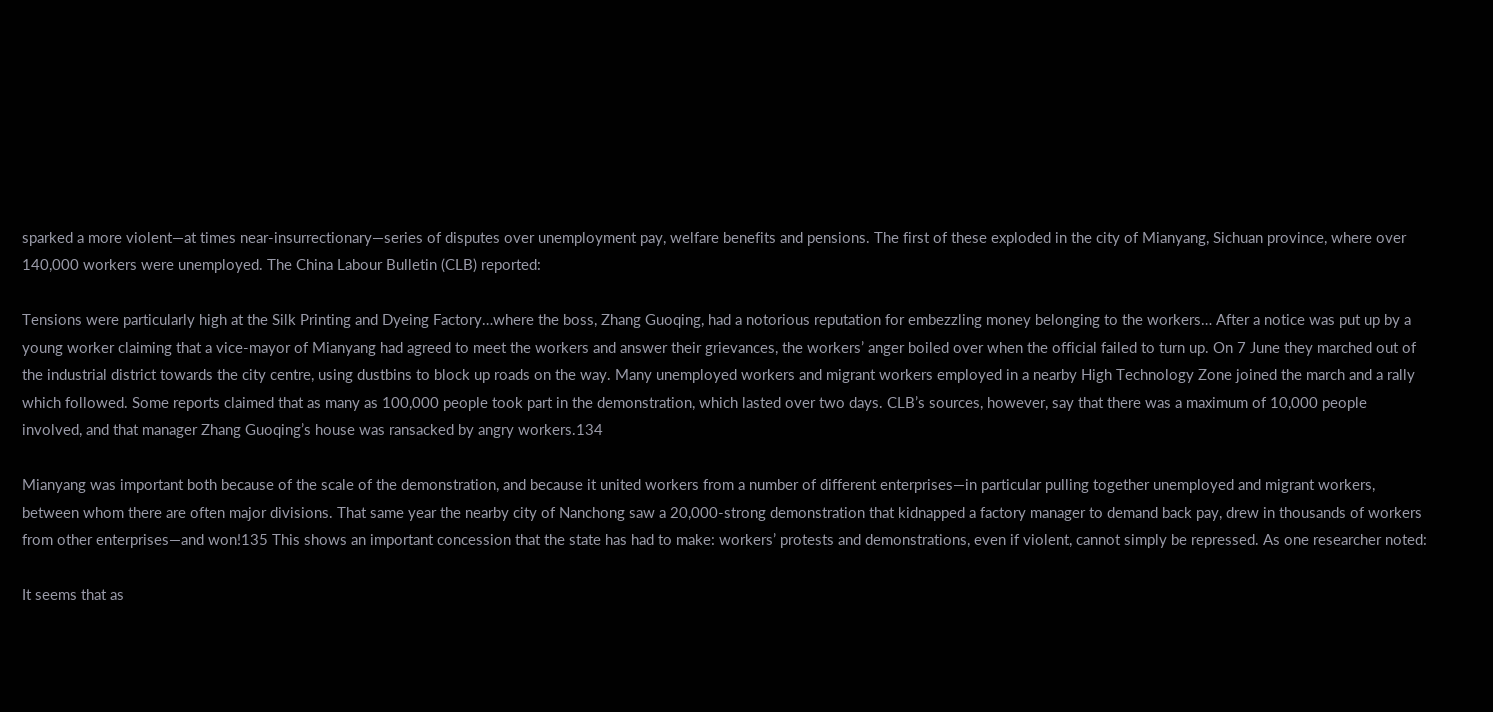sparked a more violent—at times near-insurrectionary—series of disputes over unemployment pay, welfare benefits and pensions. The first of these exploded in the city of Mianyang, Sichuan province, where over 140,000 workers were unemployed. The China Labour Bulletin (CLB) reported:

Tensions were particularly high at the Silk Printing and Dyeing Factory…where the boss, Zhang Guoqing, had a notorious reputation for embezzling money belonging to the workers… After a notice was put up by a young worker claiming that a vice-mayor of Mianyang had agreed to meet the workers and answer their grievances, the workers’ anger boiled over when the official failed to turn up. On 7 June they marched out of the industrial district towards the city centre, using dustbins to block up roads on the way. Many unemployed workers and migrant workers employed in a nearby High Technology Zone joined the march and a rally which followed. Some reports claimed that as many as 100,000 people took part in the demonstration, which lasted over two days. CLB’s sources, however, say that there was a maximum of 10,000 people involved, and that manager Zhang Guoqing’s house was ransacked by angry workers.134

Mianyang was important both because of the scale of the demonstration, and because it united workers from a number of different enterprises—in particular pulling together unemployed and migrant workers, between whom there are often major divisions. That same year the nearby city of Nanchong saw a 20,000-strong demonstration that kidnapped a factory manager to demand back pay, drew in thousands of workers from other enterprises—and won!135 This shows an important concession that the state has had to make: workers’ protests and demonstrations, even if violent, cannot simply be repressed. As one researcher noted:

It seems that as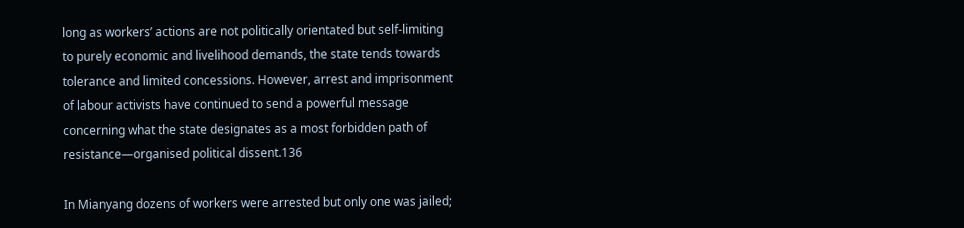long as workers’ actions are not politically orientated but self-limiting to purely economic and livelihood demands, the state tends towards tolerance and limited concessions. However, arrest and imprisonment of labour activists have continued to send a powerful message concerning what the state designates as a most forbidden path of resistance—organised political dissent.136

In Mianyang dozens of workers were arrested but only one was jailed;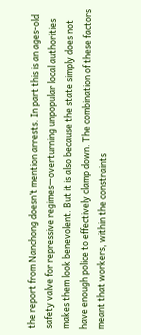the report from Nanchong doesn’t mention arrests. In part this is an ages-old safety valve for repressive regimes—overturning unpopular local authorities makes them look benevolent. But it is also because the state simply does not have enough police to effectively clamp down. The combination of these factors meant that workers, within the constraints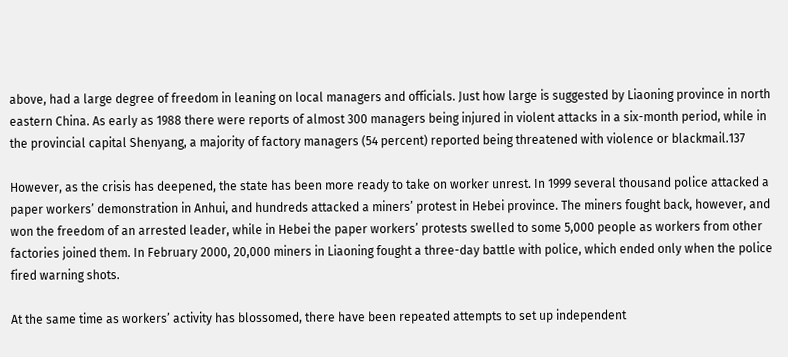above, had a large degree of freedom in leaning on local managers and officials. Just how large is suggested by Liaoning province in north eastern China. As early as 1988 there were reports of almost 300 managers being injured in violent attacks in a six-month period, while in the provincial capital Shenyang, a majority of factory managers (54 percent) reported being threatened with violence or blackmail.137

However, as the crisis has deepened, the state has been more ready to take on worker unrest. In 1999 several thousand police attacked a paper workers’ demonstration in Anhui, and hundreds attacked a miners’ protest in Hebei province. The miners fought back, however, and won the freedom of an arrested leader, while in Hebei the paper workers’ protests swelled to some 5,000 people as workers from other factories joined them. In February 2000, 20,000 miners in Liaoning fought a three-day battle with police, which ended only when the police fired warning shots.

At the same time as workers’ activity has blossomed, there have been repeated attempts to set up independent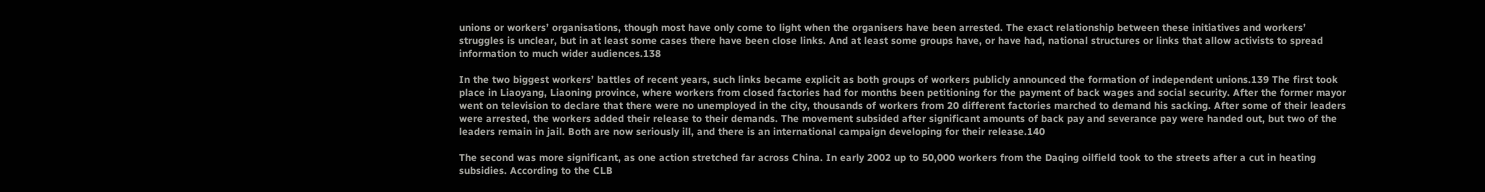unions or workers’ organisations, though most have only come to light when the organisers have been arrested. The exact relationship between these initiatives and workers’ struggles is unclear, but in at least some cases there have been close links. And at least some groups have, or have had, national structures or links that allow activists to spread information to much wider audiences.138

In the two biggest workers’ battles of recent years, such links became explicit as both groups of workers publicly announced the formation of independent unions.139 The first took place in Liaoyang, Liaoning province, where workers from closed factories had for months been petitioning for the payment of back wages and social security. After the former mayor went on television to declare that there were no unemployed in the city, thousands of workers from 20 different factories marched to demand his sacking. After some of their leaders were arrested, the workers added their release to their demands. The movement subsided after significant amounts of back pay and severance pay were handed out, but two of the leaders remain in jail. Both are now seriously ill, and there is an international campaign developing for their release.140

The second was more significant, as one action stretched far across China. In early 2002 up to 50,000 workers from the Daqing oilfield took to the streets after a cut in heating subsidies. According to the CLB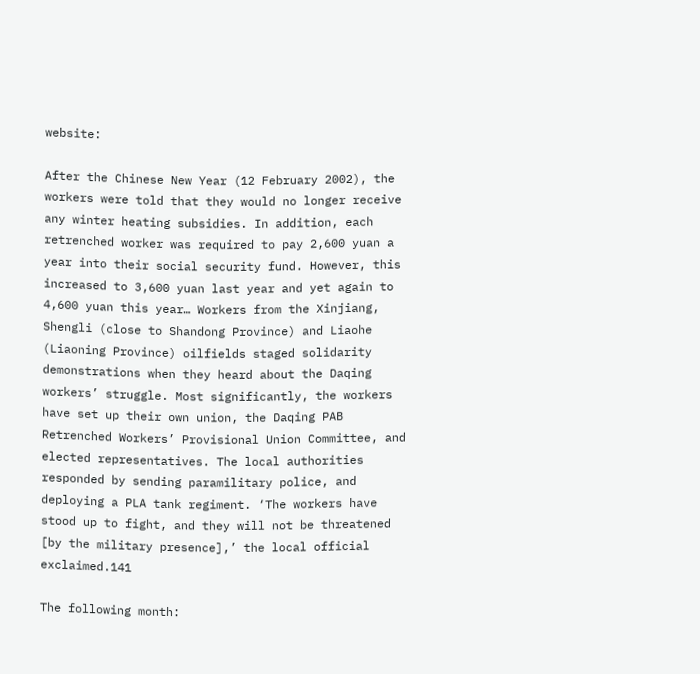website:

After the Chinese New Year (12 February 2002), the workers were told that they would no longer receive any winter heating subsidies. In addition, each retrenched worker was required to pay 2,600 yuan a year into their social security fund. However, this increased to 3,600 yuan last year and yet again to 4,600 yuan this year… Workers from the Xinjiang, Shengli (close to Shandong Province) and Liaohe (Liaoning Province) oilfields staged solidarity demonstrations when they heard about the Daqing workers’ struggle. Most significantly, the workers have set up their own union, the Daqing PAB Retrenched Workers’ Provisional Union Committee, and elected representatives. The local authorities responded by sending paramilitary police, and deploying a PLA tank regiment. ‘The workers have stood up to fight, and they will not be threatened [by the military presence],’ the local official exclaimed.141

The following month: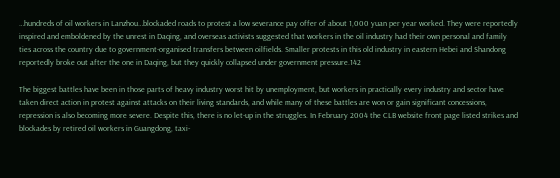…hundreds of oil workers in Lanzhou…blockaded roads to protest a low severance pay offer of about 1,000 yuan per year worked. They were reportedly inspired and emboldened by the unrest in Daqing, and overseas activists suggested that workers in the oil industry had their own personal and family ties across the country due to government-organised transfers between oilfields. Smaller protests in this old industry in eastern Hebei and Shandong reportedly broke out after the one in Daqing, but they quickly collapsed under government pressure.142

The biggest battles have been in those parts of heavy industry worst hit by unemployment, but workers in practically every industry and sector have taken direct action in protest against attacks on their living standards, and while many of these battles are won or gain significant concessions, repression is also becoming more severe. Despite this, there is no let-up in the struggles. In February 2004 the CLB website front page listed strikes and blockades by retired oil workers in Guangdong, taxi-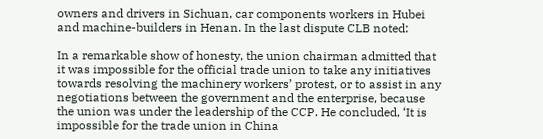owners and drivers in Sichuan, car components workers in Hubei and machine-builders in Henan. In the last dispute CLB noted:

In a remarkable show of honesty, the union chairman admitted that it was impossible for the official trade union to take any initiatives towards resolving the machinery workers’ protest, or to assist in any negotiations between the government and the enterprise, because the union was under the leadership of the CCP. He concluded, ‘It is impossible for the trade union in China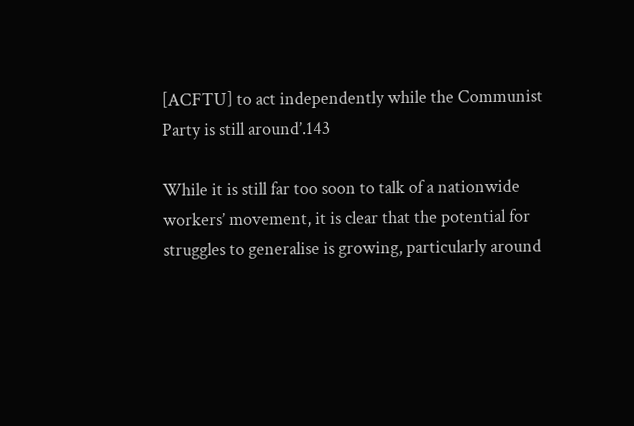[ACFTU] to act independently while the Communist Party is still around’.143

While it is still far too soon to talk of a nationwide workers’ movement, it is clear that the potential for struggles to generalise is growing, particularly around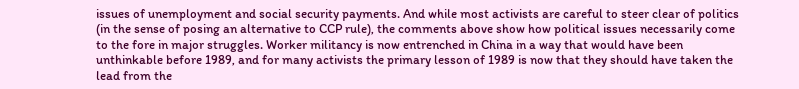issues of unemployment and social security payments. And while most activists are careful to steer clear of politics (in the sense of posing an alternative to CCP rule), the comments above show how political issues necessarily come to the fore in major struggles. Worker militancy is now entrenched in China in a way that would have been unthinkable before 1989, and for many activists the primary lesson of 1989 is now that they should have taken the lead from the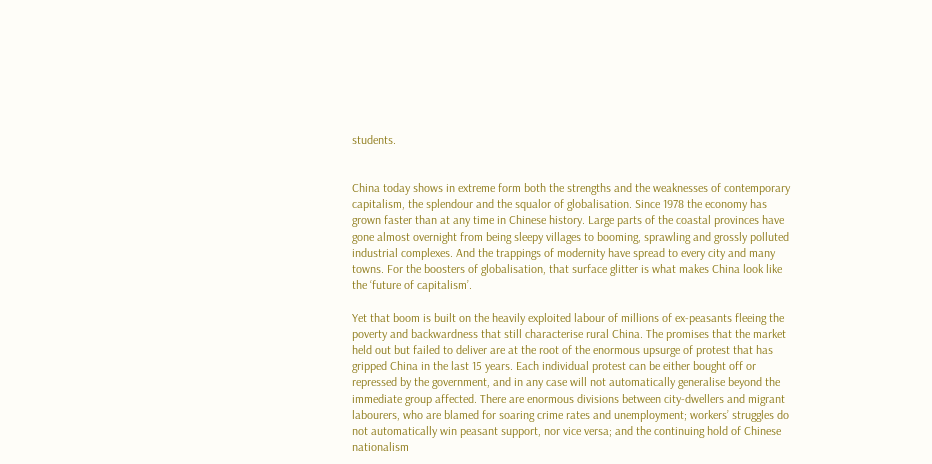students.


China today shows in extreme form both the strengths and the weaknesses of contemporary capitalism, the splendour and the squalor of globalisation. Since 1978 the economy has grown faster than at any time in Chinese history. Large parts of the coastal provinces have gone almost overnight from being sleepy villages to booming, sprawling and grossly polluted industrial complexes. And the trappings of modernity have spread to every city and many towns. For the boosters of globalisation, that surface glitter is what makes China look like the ‘future of capitalism’.

Yet that boom is built on the heavily exploited labour of millions of ex-peasants fleeing the poverty and backwardness that still characterise rural China. The promises that the market held out but failed to deliver are at the root of the enormous upsurge of protest that has gripped China in the last 15 years. Each individual protest can be either bought off or repressed by the government, and in any case will not automatically generalise beyond the immediate group affected. There are enormous divisions between city-dwellers and migrant labourers, who are blamed for soaring crime rates and unemployment; workers’ struggles do not automatically win peasant support, nor vice versa; and the continuing hold of Chinese nationalism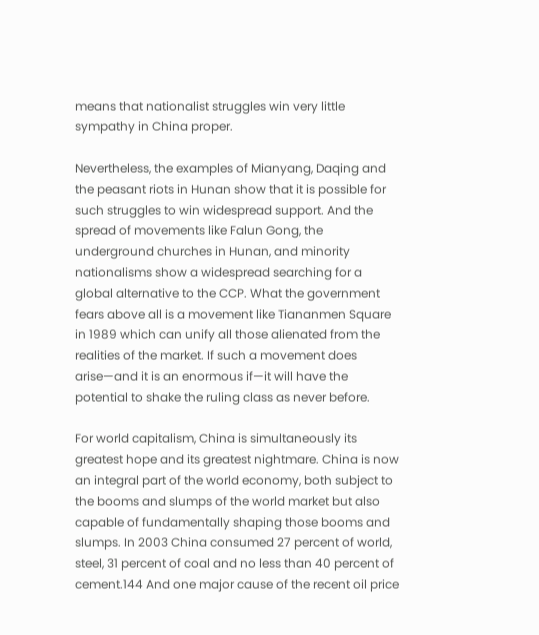means that nationalist struggles win very little sympathy in China proper.

Nevertheless, the examples of Mianyang, Daqing and the peasant riots in Hunan show that it is possible for such struggles to win widespread support. And the spread of movements like Falun Gong, the underground churches in Hunan, and minority nationalisms show a widespread searching for a global alternative to the CCP. What the government fears above all is a movement like Tiananmen Square in 1989 which can unify all those alienated from the realities of the market. If such a movement does arise—and it is an enormous if—it will have the potential to shake the ruling class as never before.

For world capitalism, China is simultaneously its greatest hope and its greatest nightmare. China is now an integral part of the world economy, both subject to the booms and slumps of the world market but also capable of fundamentally shaping those booms and slumps. In 2003 China consumed 27 percent of world, steel, 31 percent of coal and no less than 40 percent of cement.144 And one major cause of the recent oil price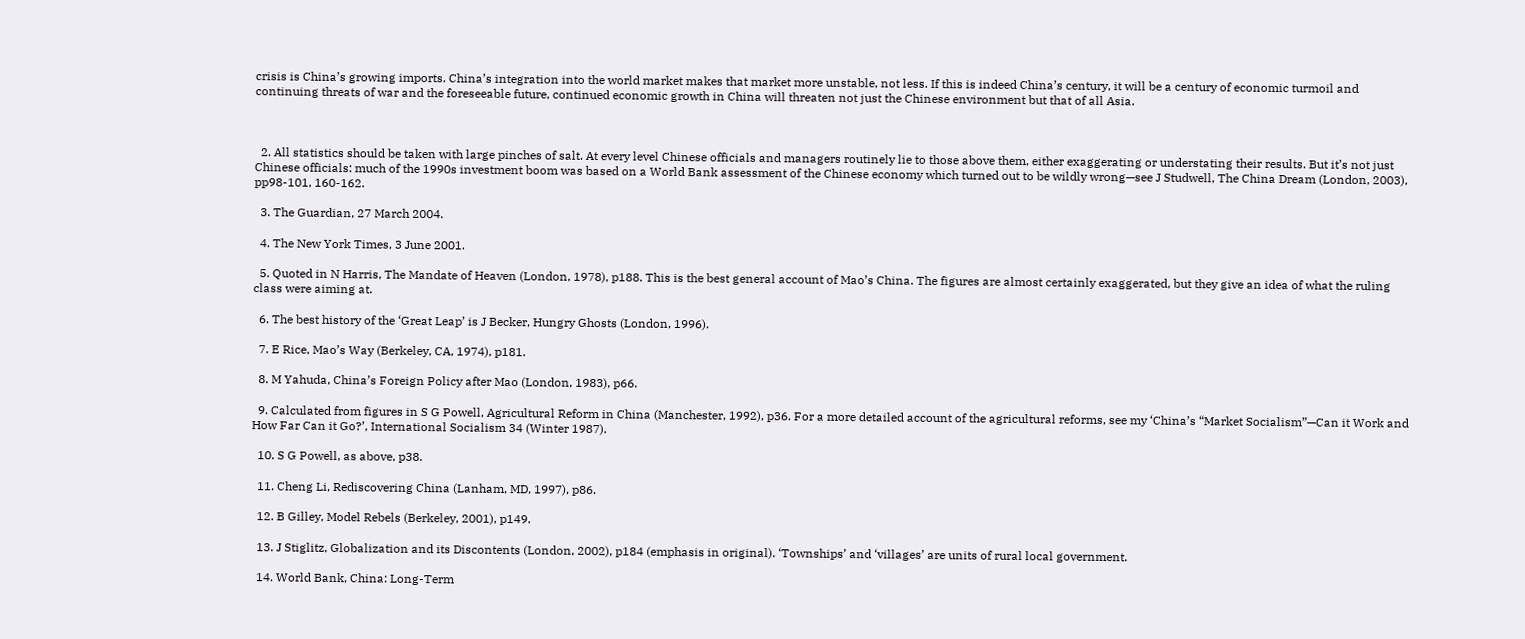crisis is China’s growing imports. China’s integration into the world market makes that market more unstable, not less. If this is indeed China’s century, it will be a century of economic turmoil and continuing threats of war and the foreseeable future, continued economic growth in China will threaten not just the Chinese environment but that of all Asia.



  2. All statistics should be taken with large pinches of salt. At every level Chinese officials and managers routinely lie to those above them, either exaggerating or understating their results. But it’s not just Chinese officials: much of the 1990s investment boom was based on a World Bank assessment of the Chinese economy which turned out to be wildly wrong—see J Studwell, The China Dream (London, 2003), pp98-101, 160-162.

  3. The Guardian, 27 March 2004.

  4. The New York Times, 3 June 2001.

  5. Quoted in N Harris, The Mandate of Heaven (London, 1978), p188. This is the best general account of Mao’s China. The figures are almost certainly exaggerated, but they give an idea of what the ruling class were aiming at.

  6. The best history of the ‘Great Leap’ is J Becker, Hungry Ghosts (London, 1996).

  7. E Rice, Mao’s Way (Berkeley, CA, 1974), p181.

  8. M Yahuda, China’s Foreign Policy after Mao (London, 1983), p66.

  9. Calculated from figures in S G Powell, Agricultural Reform in China (Manchester, 1992), p36. For a more detailed account of the agricultural reforms, see my ‘China’s “Market Socialism”—Can it Work and How Far Can it Go?’, International Socialism 34 (Winter 1987).

  10. S G Powell, as above, p38.

  11. Cheng Li, Rediscovering China (Lanham, MD, 1997), p86.

  12. B Gilley, Model Rebels (Berkeley, 2001), p149.

  13. J Stiglitz, Globalization and its Discontents (London, 2002), p184 (emphasis in original). ‘Townships’ and ‘villages’ are units of rural local government.

  14. World Bank, China: Long-Term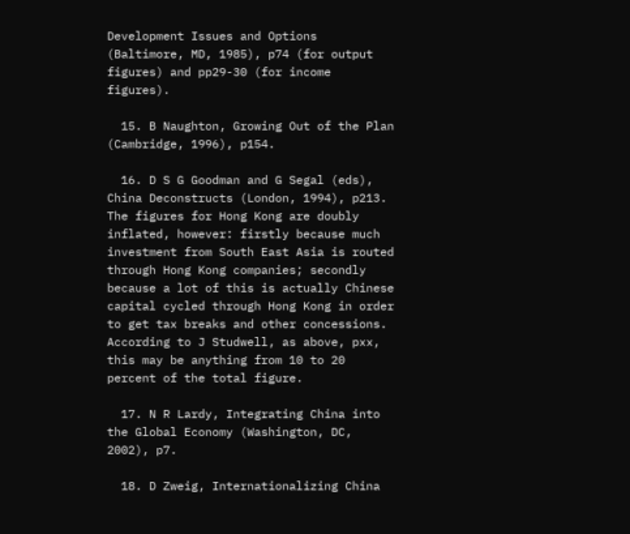Development Issues and Options (Baltimore, MD, 1985), p74 (for output figures) and pp29-30 (for income figures).

  15. B Naughton, Growing Out of the Plan (Cambridge, 1996), p154.

  16. D S G Goodman and G Segal (eds), China Deconstructs (London, 1994), p213. The figures for Hong Kong are doubly inflated, however: firstly because much investment from South East Asia is routed through Hong Kong companies; secondly because a lot of this is actually Chinese capital cycled through Hong Kong in order to get tax breaks and other concessions. According to J Studwell, as above, pxx, this may be anything from 10 to 20 percent of the total figure.

  17. N R Lardy, Integrating China into the Global Economy (Washington, DC, 2002), p7.

  18. D Zweig, Internationalizing China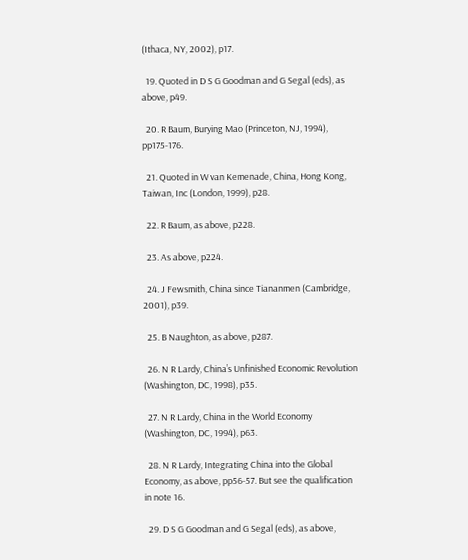(Ithaca, NY, 2002), p17.

  19. Quoted in D S G Goodman and G Segal (eds), as above, p49.

  20. R Baum, Burying Mao (Princeton, NJ, 1994), pp175-176.

  21. Quoted in W van Kemenade, China, Hong Kong, Taiwan, Inc (London, 1999), p28.

  22. R Baum, as above, p228.

  23. As above, p224.

  24. J Fewsmith, China since Tiananmen (Cambridge, 2001), p39.

  25. B Naughton, as above, p287.

  26. N R Lardy, China’s Unfinished Economic Revolution (Washington, DC, 1998), p35.

  27. N R Lardy, China in the World Economy (Washington, DC, 1994), p63.

  28. N R Lardy, Integrating China into the Global Economy, as above, pp56-57. But see the qualification in note 16.

  29. D S G Goodman and G Segal (eds), as above,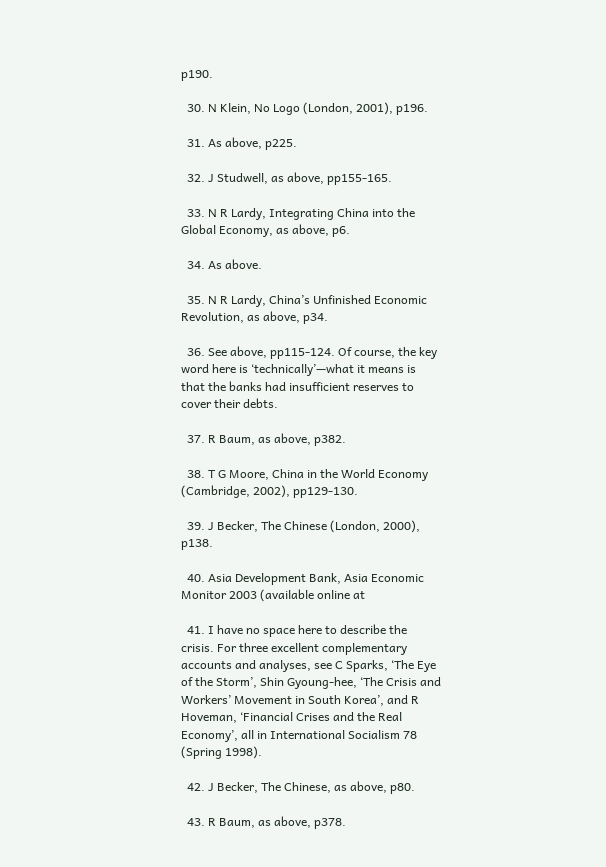p190.

  30. N Klein, No Logo (London, 2001), p196.

  31. As above, p225.

  32. J Studwell, as above, pp155-165.

  33. N R Lardy, Integrating China into the Global Economy, as above, p6.

  34. As above.

  35. N R Lardy, China’s Unfinished Economic Revolution, as above, p34.

  36. See above, pp115-124. Of course, the key word here is ‘technically’—what it means is that the banks had insufficient reserves to cover their debts.

  37. R Baum, as above, p382.

  38. T G Moore, China in the World Economy (Cambridge, 2002), pp129-130.

  39. J Becker, The Chinese (London, 2000), p138.

  40. Asia Development Bank, Asia Economic Monitor 2003 (available online at

  41. I have no space here to describe the crisis. For three excellent complementary accounts and analyses, see C Sparks, ‘The Eye of the Storm’, Shin Gyoung-hee, ‘The Crisis and Workers’ Movement in South Korea’, and R Hoveman, ‘Financial Crises and the Real Economy’, all in International Socialism 78 (Spring 1998).

  42. J Becker, The Chinese, as above, p80.

  43. R Baum, as above, p378.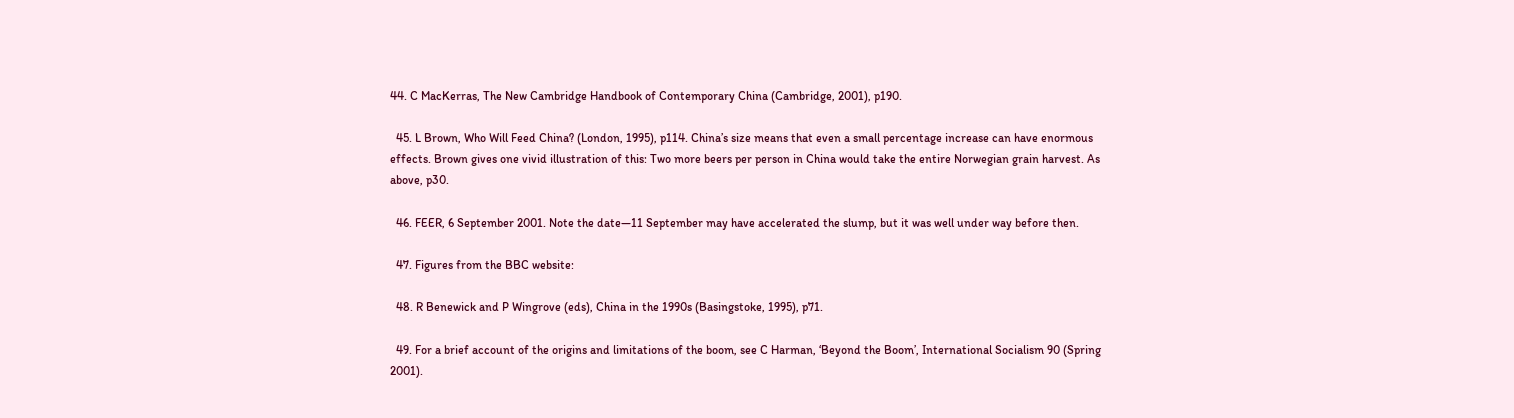44. C MacKerras, The New Cambridge Handbook of Contemporary China (Cambridge, 2001), p190.

  45. L Brown, Who Will Feed China? (London, 1995), p114. China’s size means that even a small percentage increase can have enormous effects. Brown gives one vivid illustration of this: Two more beers per person in China would take the entire Norwegian grain harvest. As above, p30.

  46. FEER, 6 September 2001. Note the date—11 September may have accelerated the slump, but it was well under way before then.

  47. Figures from the BBC website:

  48. R Benewick and P Wingrove (eds), China in the 1990s (Basingstoke, 1995), p71.

  49. For a brief account of the origins and limitations of the boom, see C Harman, ‘Beyond the Boom’, International Socialism 90 (Spring 2001).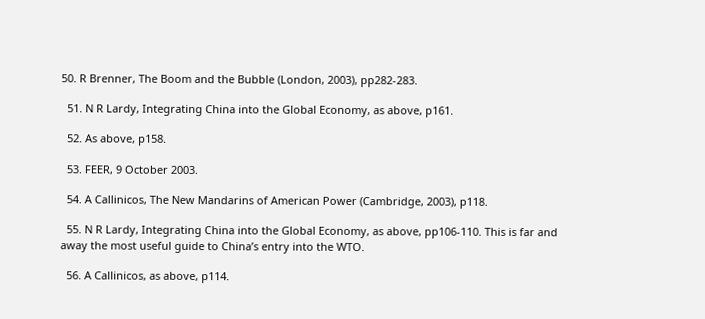50. R Brenner, The Boom and the Bubble (London, 2003), pp282-283.

  51. N R Lardy, Integrating China into the Global Economy, as above, p161.

  52. As above, p158.

  53. FEER, 9 October 2003.

  54. A Callinicos, The New Mandarins of American Power (Cambridge, 2003), p118.

  55. N R Lardy, Integrating China into the Global Economy, as above, pp106-110. This is far and away the most useful guide to China’s entry into the WTO.

  56. A Callinicos, as above, p114.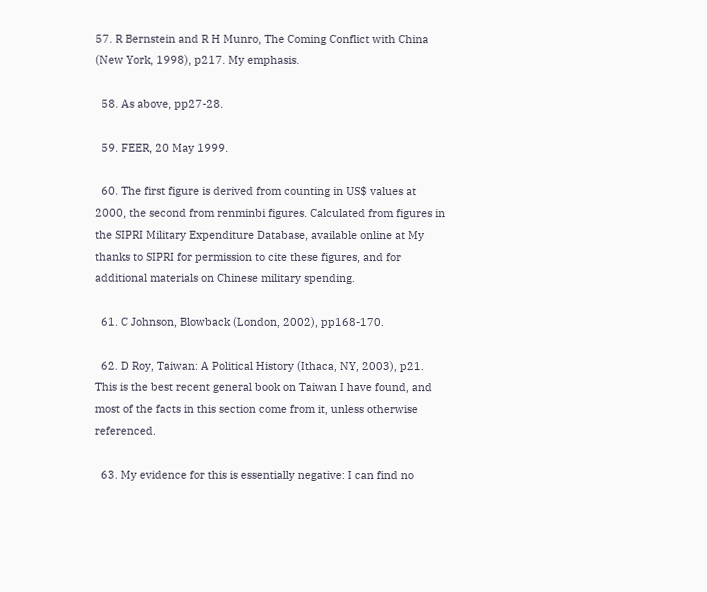57. R Bernstein and R H Munro, The Coming Conflict with China (New York, 1998), p217. My emphasis.

  58. As above, pp27-28.

  59. FEER, 20 May 1999.

  60. The first figure is derived from counting in US$ values at 2000, the second from renminbi figures. Calculated from figures in the SIPRI Military Expenditure Database, available online at My thanks to SIPRI for permission to cite these figures, and for additional materials on Chinese military spending.

  61. C Johnson, Blowback (London, 2002), pp168-170.

  62. D Roy, Taiwan: A Political History (Ithaca, NY, 2003), p21. This is the best recent general book on Taiwan I have found, and most of the facts in this section come from it, unless otherwise referenced.

  63. My evidence for this is essentially negative: I can find no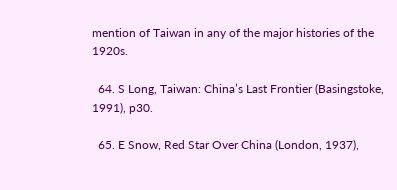mention of Taiwan in any of the major histories of the 1920s.

  64. S Long, Taiwan: China’s Last Frontier (Basingstoke, 1991), p30.

  65. E Snow, Red Star Over China (London, 1937),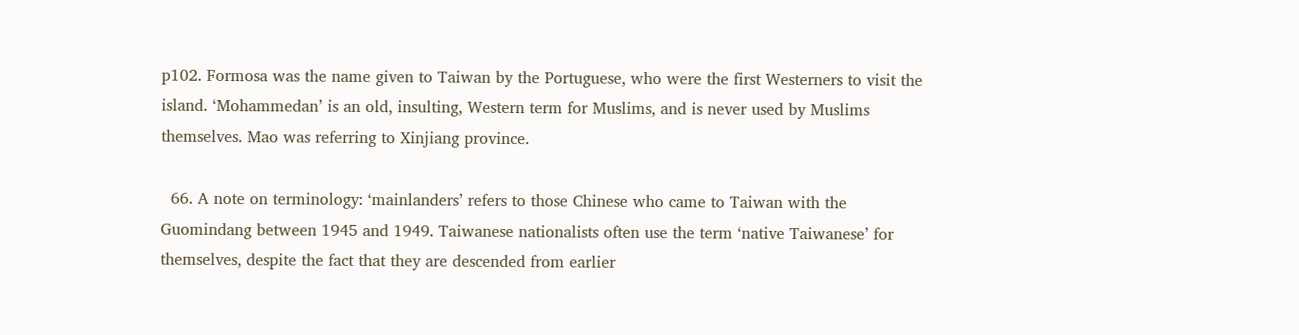p102. Formosa was the name given to Taiwan by the Portuguese, who were the first Westerners to visit the island. ‘Mohammedan’ is an old, insulting, Western term for Muslims, and is never used by Muslims themselves. Mao was referring to Xinjiang province.

  66. A note on terminology: ‘mainlanders’ refers to those Chinese who came to Taiwan with the Guomindang between 1945 and 1949. Taiwanese nationalists often use the term ‘native Taiwanese’ for themselves, despite the fact that they are descended from earlier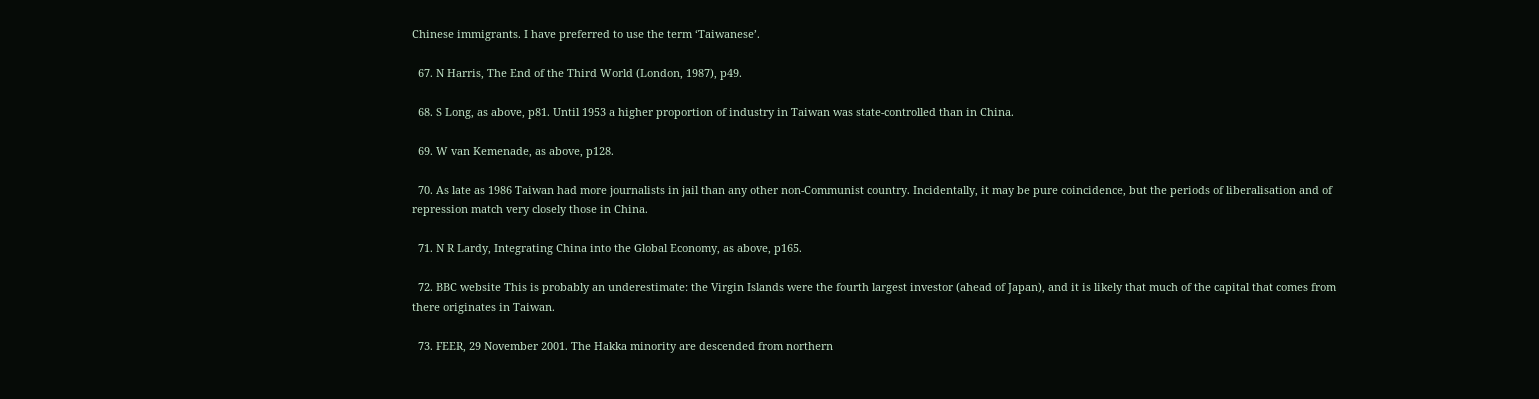Chinese immigrants. I have preferred to use the term ‘Taiwanese’.

  67. N Harris, The End of the Third World (London, 1987), p49.

  68. S Long, as above, p81. Until 1953 a higher proportion of industry in Taiwan was state-controlled than in China.

  69. W van Kemenade, as above, p128.

  70. As late as 1986 Taiwan had more journalists in jail than any other non-Communist country. Incidentally, it may be pure coincidence, but the periods of liberalisation and of repression match very closely those in China.

  71. N R Lardy, Integrating China into the Global Economy, as above, p165.

  72. BBC website This is probably an underestimate: the Virgin Islands were the fourth largest investor (ahead of Japan), and it is likely that much of the capital that comes from there originates in Taiwan.

  73. FEER, 29 November 2001. The Hakka minority are descended from northern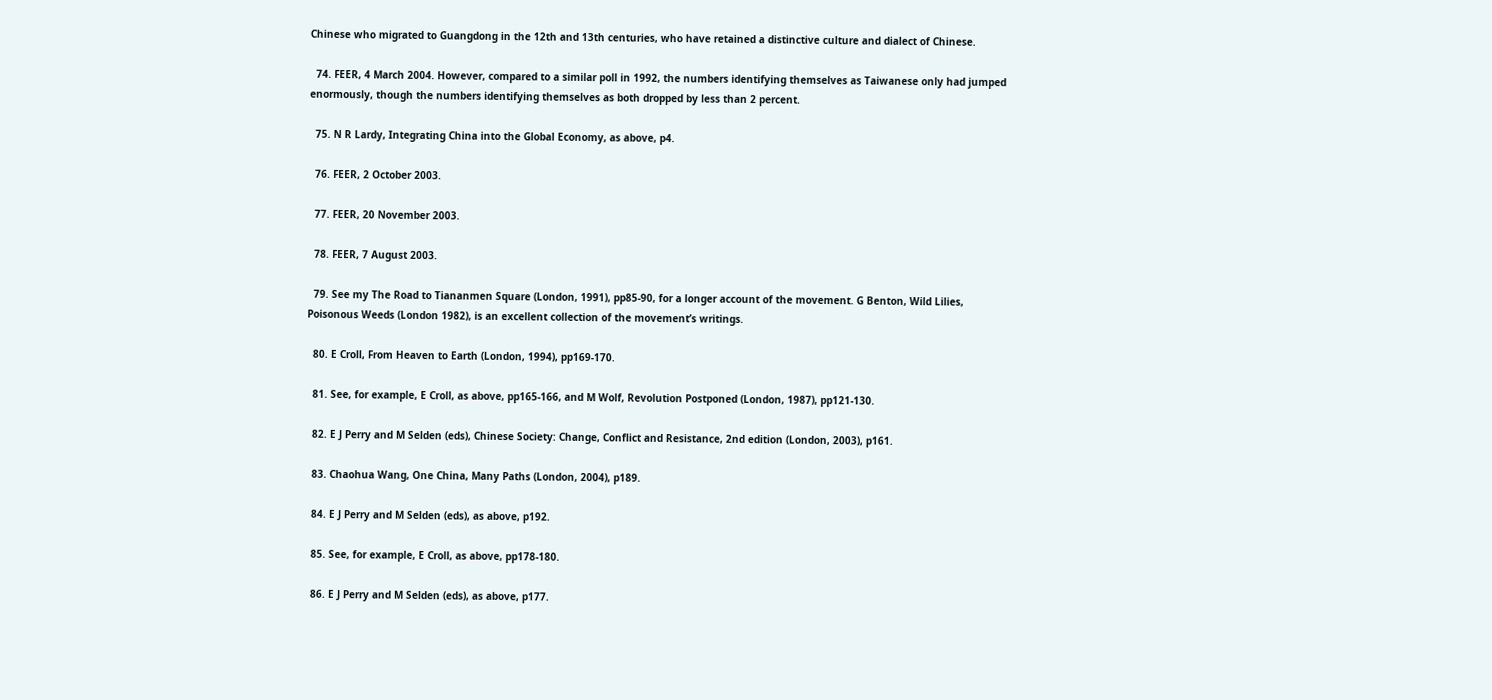Chinese who migrated to Guangdong in the 12th and 13th centuries, who have retained a distinctive culture and dialect of Chinese.

  74. FEER, 4 March 2004. However, compared to a similar poll in 1992, the numbers identifying themselves as Taiwanese only had jumped enormously, though the numbers identifying themselves as both dropped by less than 2 percent.

  75. N R Lardy, Integrating China into the Global Economy, as above, p4.

  76. FEER, 2 October 2003.

  77. FEER, 20 November 2003.

  78. FEER, 7 August 2003.

  79. See my The Road to Tiananmen Square (London, 1991), pp85-90, for a longer account of the movement. G Benton, Wild Lilies, Poisonous Weeds (London 1982), is an excellent collection of the movement’s writings.

  80. E Croll, From Heaven to Earth (London, 1994), pp169-170.

  81. See, for example, E Croll, as above, pp165-166, and M Wolf, Revolution Postponed (London, 1987), pp121-130.

  82. E J Perry and M Selden (eds), Chinese Society: Change, Conflict and Resistance, 2nd edition (London, 2003), p161.

  83. Chaohua Wang, One China, Many Paths (London, 2004), p189.

  84. E J Perry and M Selden (eds), as above, p192.

  85. See, for example, E Croll, as above, pp178-180.

  86. E J Perry and M Selden (eds), as above, p177.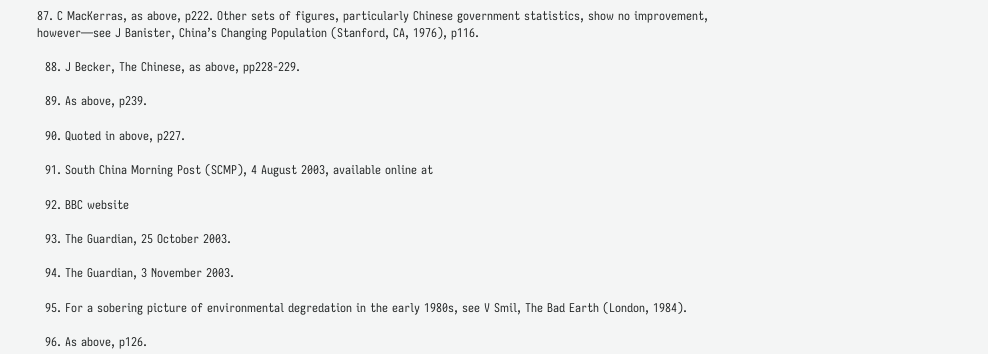87. C MacKerras, as above, p222. Other sets of figures, particularly Chinese government statistics, show no improvement, however—see J Banister, China’s Changing Population (Stanford, CA, 1976), p116.

  88. J Becker, The Chinese, as above, pp228-229.

  89. As above, p239.

  90. Quoted in above, p227.

  91. South China Morning Post (SCMP), 4 August 2003, available online at

  92. BBC website

  93. The Guardian, 25 October 2003.

  94. The Guardian, 3 November 2003.

  95. For a sobering picture of environmental degredation in the early 1980s, see V Smil, The Bad Earth (London, 1984).

  96. As above, p126.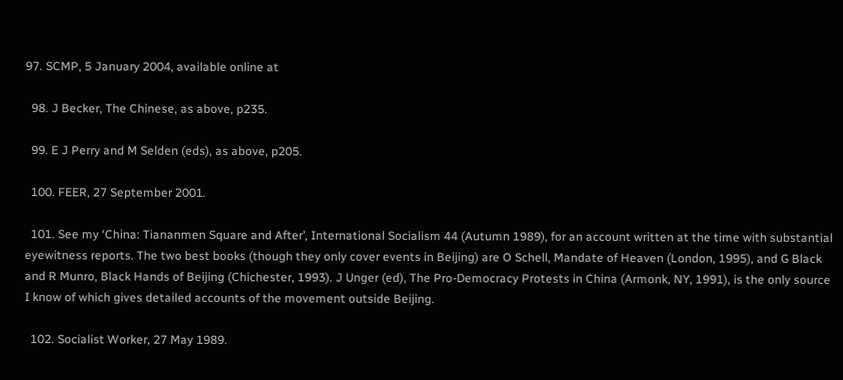97. SCMP, 5 January 2004, available online at

  98. J Becker, The Chinese, as above, p235.

  99. E J Perry and M Selden (eds), as above, p205.

  100. FEER, 27 September 2001.

  101. See my ‘China: Tiananmen Square and After’, International Socialism 44 (Autumn 1989), for an account written at the time with substantial eyewitness reports. The two best books (though they only cover events in Beijing) are O Schell, Mandate of Heaven (London, 1995), and G Black and R Munro, Black Hands of Beijing (Chichester, 1993). J Unger (ed), The Pro-Democracy Protests in China (Armonk, NY, 1991), is the only source I know of which gives detailed accounts of the movement outside Beijing.

  102. Socialist Worker, 27 May 1989.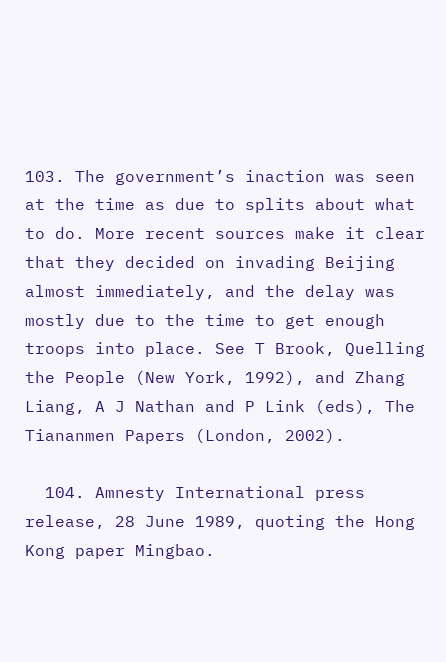103. The government’s inaction was seen at the time as due to splits about what to do. More recent sources make it clear that they decided on invading Beijing almost immediately, and the delay was mostly due to the time to get enough troops into place. See T Brook, Quelling the People (New York, 1992), and Zhang Liang, A J Nathan and P Link (eds), The Tiananmen Papers (London, 2002).

  104. Amnesty International press release, 28 June 1989, quoting the Hong Kong paper Mingbao.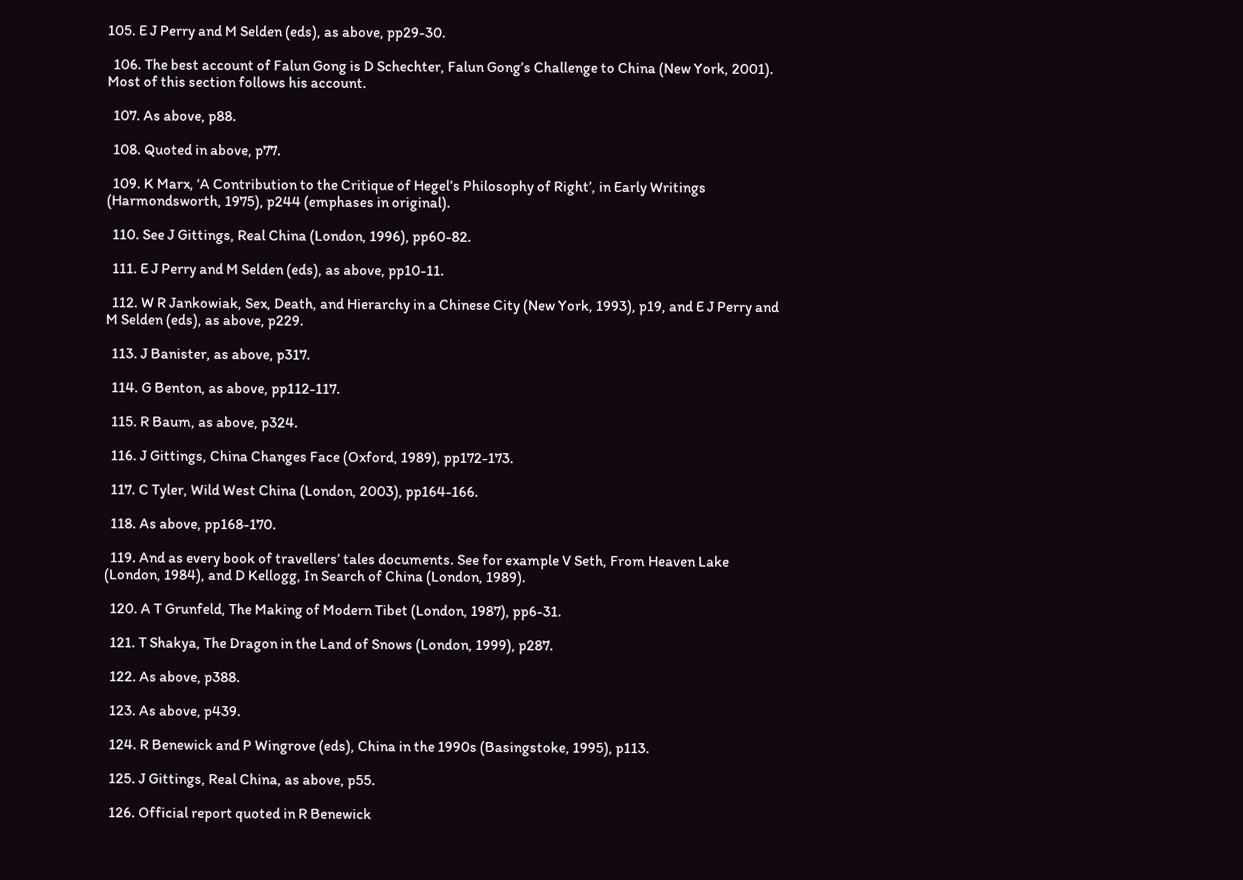105. E J Perry and M Selden (eds), as above, pp29-30.

  106. The best account of Falun Gong is D Schechter, Falun Gong’s Challenge to China (New York, 2001). Most of this section follows his account.

  107. As above, p88.

  108. Quoted in above, p77.

  109. K Marx, ‘A Contribution to the Critique of Hegel’s Philosophy of Right’, in Early Writings (Harmondsworth, 1975), p244 (emphases in original).

  110. See J Gittings, Real China (London, 1996), pp60-82.

  111. E J Perry and M Selden (eds), as above, pp10-11.

  112. W R Jankowiak, Sex, Death, and Hierarchy in a Chinese City (New York, 1993), p19, and E J Perry and M Selden (eds), as above, p229.

  113. J Banister, as above, p317.

  114. G Benton, as above, pp112-117.

  115. R Baum, as above, p324.

  116. J Gittings, China Changes Face (Oxford, 1989), pp172-173.

  117. C Tyler, Wild West China (London, 2003), pp164-166.

  118. As above, pp168-170.

  119. And as every book of travellers’ tales documents. See for example V Seth, From Heaven Lake (London, 1984), and D Kellogg, In Search of China (London, 1989).

  120. A T Grunfeld, The Making of Modern Tibet (London, 1987), pp6-31.

  121. T Shakya, The Dragon in the Land of Snows (London, 1999), p287.

  122. As above, p388.

  123. As above, p439.

  124. R Benewick and P Wingrove (eds), China in the 1990s (Basingstoke, 1995), p113.

  125. J Gittings, Real China, as above, p55.

  126. Official report quoted in R Benewick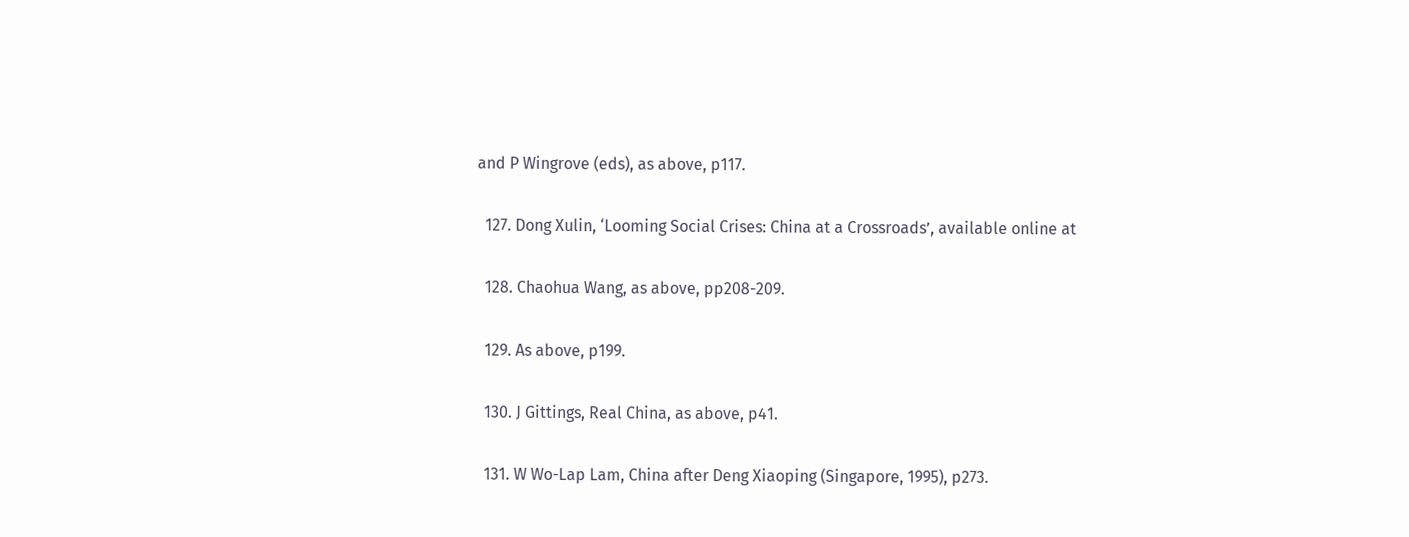and P Wingrove (eds), as above, p117.

  127. Dong Xulin, ‘Looming Social Crises: China at a Crossroads’, available online at

  128. Chaohua Wang, as above, pp208-209.

  129. As above, p199.

  130. J Gittings, Real China, as above, p41.

  131. W Wo-Lap Lam, China after Deng Xiaoping (Singapore, 1995), p273.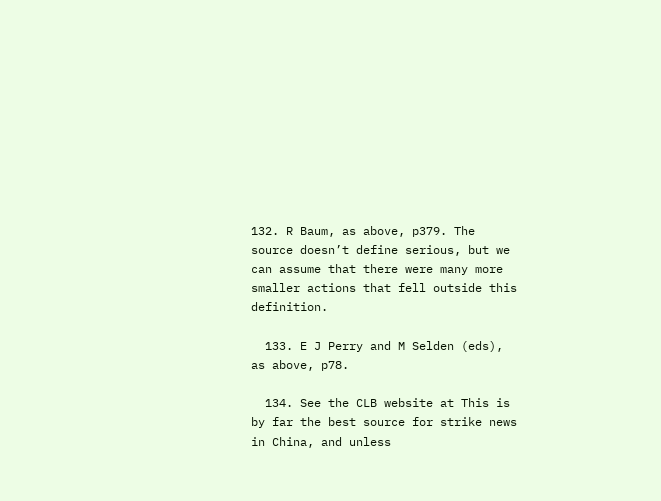132. R Baum, as above, p379. The source doesn’t define serious, but we can assume that there were many more smaller actions that fell outside this definition.

  133. E J Perry and M Selden (eds), as above, p78.

  134. See the CLB website at This is by far the best source for strike news in China, and unless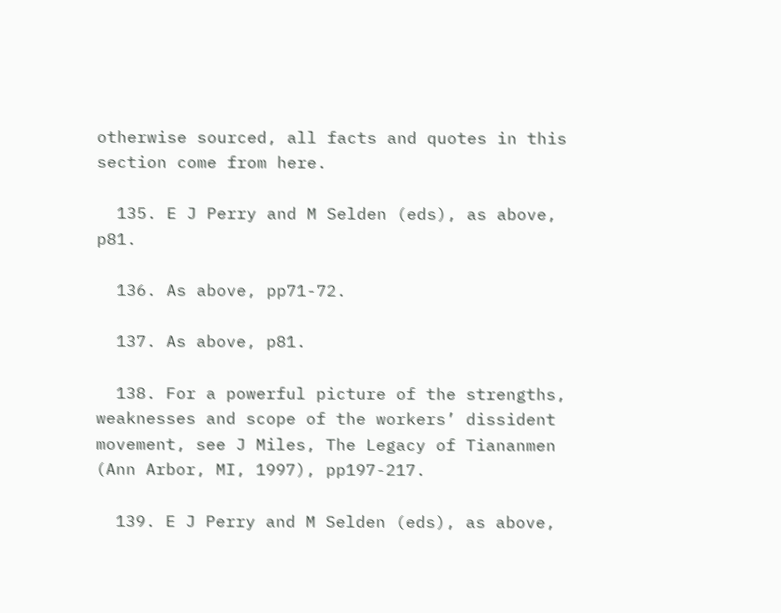otherwise sourced, all facts and quotes in this section come from here.

  135. E J Perry and M Selden (eds), as above, p81.

  136. As above, pp71-72.

  137. As above, p81.

  138. For a powerful picture of the strengths, weaknesses and scope of the workers’ dissident movement, see J Miles, The Legacy of Tiananmen (Ann Arbor, MI, 1997), pp197-217.

  139. E J Perry and M Selden (eds), as above,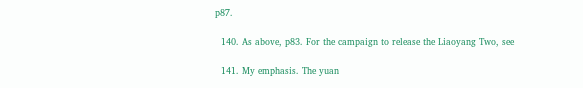p87.

  140. As above, p83. For the campaign to release the Liaoyang Two, see

  141. My emphasis. The yuan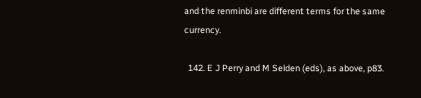and the renminbi are different terms for the same currency.

  142. E J Perry and M Selden (eds), as above, p83.